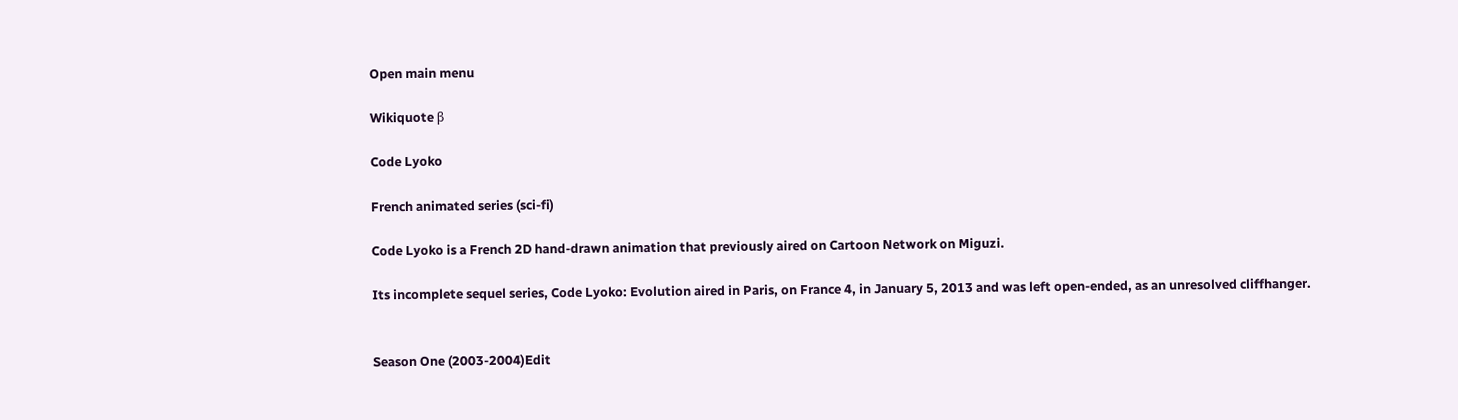Open main menu

Wikiquote β

Code Lyoko

French animated series (sci-fi)

Code Lyoko is a French 2D hand-drawn animation that previously aired on Cartoon Network on Miguzi.

Its incomplete sequel series, Code Lyoko: Evolution aired in Paris, on France 4, in January 5, 2013 and was left open-ended, as an unresolved cliffhanger.


Season One (2003-2004)Edit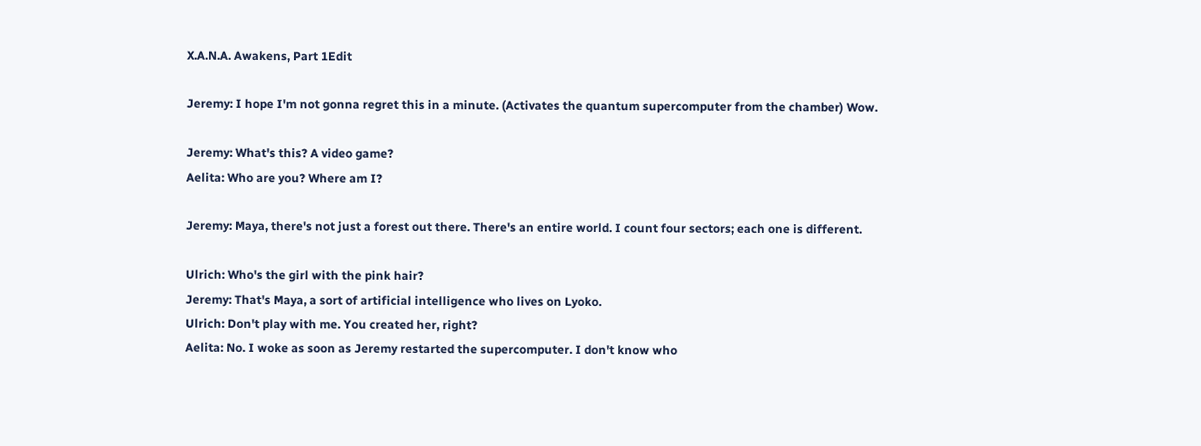X.A.N.A. Awakens, Part 1Edit

Jeremy: I hope I'm not gonna regret this in a minute. (Activates the quantum supercomputer from the chamber) Wow.

Jeremy: What's this? A video game?
Aelita: Who are you? Where am I?

Jeremy: Maya, there's not just a forest out there. There's an entire world. I count four sectors; each one is different.

Ulrich: Who's the girl with the pink hair?
Jeremy: That's Maya, a sort of artificial intelligence who lives on Lyoko.
Ulrich: Don't play with me. You created her, right?
Aelita: No. I woke as soon as Jeremy restarted the supercomputer. I don't know who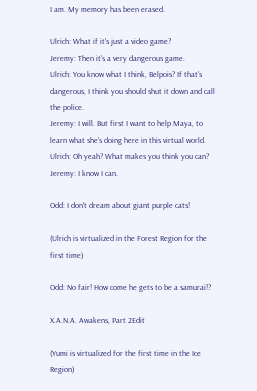I am. My memory has been erased.

Ulrich: What if it's just a video game?
Jeremy: Then it's a very dangerous game.
Ulrich: You know what I think, Belpois? If that's dangerous, I think you should shut it down and call the police.
Jeremy: I will. But first I want to help Maya, to learn what she's doing here in this virtual world.
Ulrich: Oh yeah? What makes you think you can?
Jeremy: I know I can.

Odd: I don't dream about giant purple cats!

(Ulrich is virtualized in the Forest Region for the first time)

Odd: No fair! How come he gets to be a samurai!?

X.A.N.A. Awakens, Part 2Edit

(Yumi is virtualized for the first time in the Ice Region)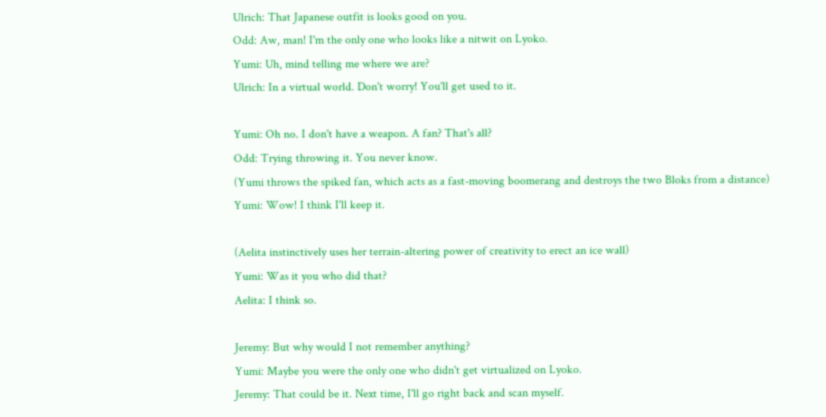Ulrich: That Japanese outfit is looks good on you.
Odd: Aw, man! I'm the only one who looks like a nitwit on Lyoko.
Yumi: Uh, mind telling me where we are?
Ulrich: In a virtual world. Don't worry! You'll get used to it.

Yumi: Oh no. I don't have a weapon. A fan? That's all?
Odd: Trying throwing it. You never know.
(Yumi throws the spiked fan, which acts as a fast-moving boomerang and destroys the two Bloks from a distance)
Yumi: Wow! I think I'll keep it.

(Aelita instinctively uses her terrain-altering power of creativity to erect an ice wall)
Yumi: Was it you who did that?
Aelita: I think so.

Jeremy: But why would I not remember anything?
Yumi: Maybe you were the only one who didn't get virtualized on Lyoko.
Jeremy: That could be it. Next time, I'll go right back and scan myself.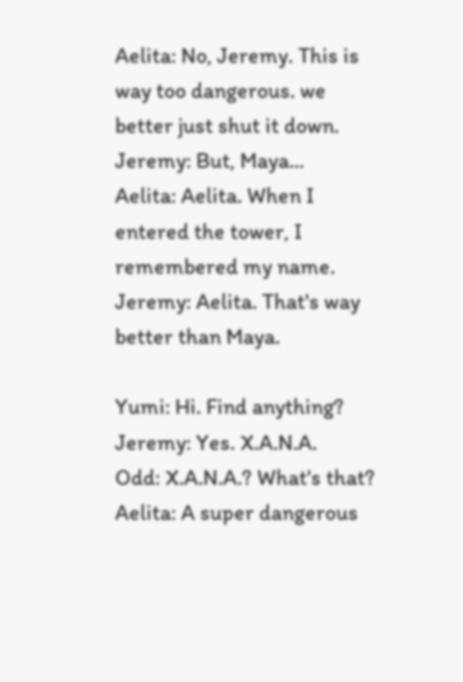Aelita: No, Jeremy. This is way too dangerous. we better just shut it down.
Jeremy: But, Maya...
Aelita: Aelita. When I entered the tower, I remembered my name.
Jeremy: Aelita. That's way better than Maya.

Yumi: Hi. Find anything?
Jeremy: Yes. X.A.N.A.
Odd: X.A.N.A.? What's that?
Aelita: A super dangerous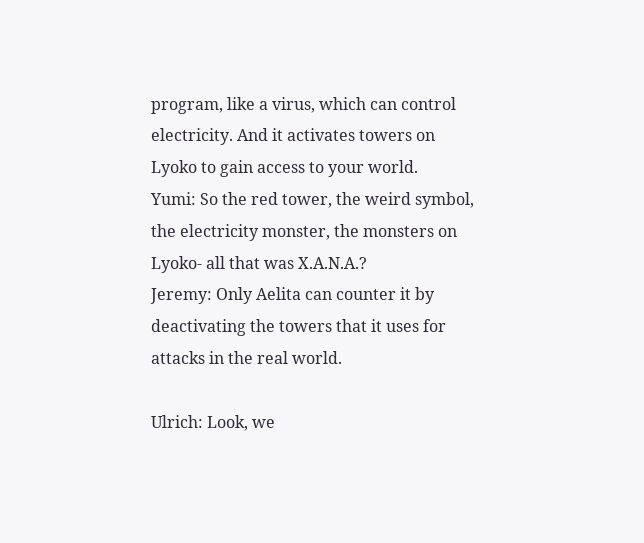program, like a virus, which can control electricity. And it activates towers on Lyoko to gain access to your world.
Yumi: So the red tower, the weird symbol, the electricity monster, the monsters on Lyoko- all that was X.A.N.A.?
Jeremy: Only Aelita can counter it by deactivating the towers that it uses for attacks in the real world.

Ulrich: Look, we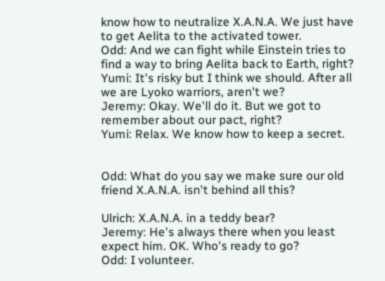know how to neutralize X.A.N.A. We just have to get Aelita to the activated tower.
Odd: And we can fight while Einstein tries to find a way to bring Aelita back to Earth, right?
Yumi: It's risky but I think we should. After all we are Lyoko warriors, aren't we?
Jeremy: Okay. We'll do it. But we got to remember about our pact, right?
Yumi: Relax. We know how to keep a secret.


Odd: What do you say we make sure our old friend X.A.N.A. isn't behind all this?

Ulrich: X.A.N.A. in a teddy bear?
Jeremy: He's always there when you least expect him. OK. Who's ready to go?
Odd: I volunteer.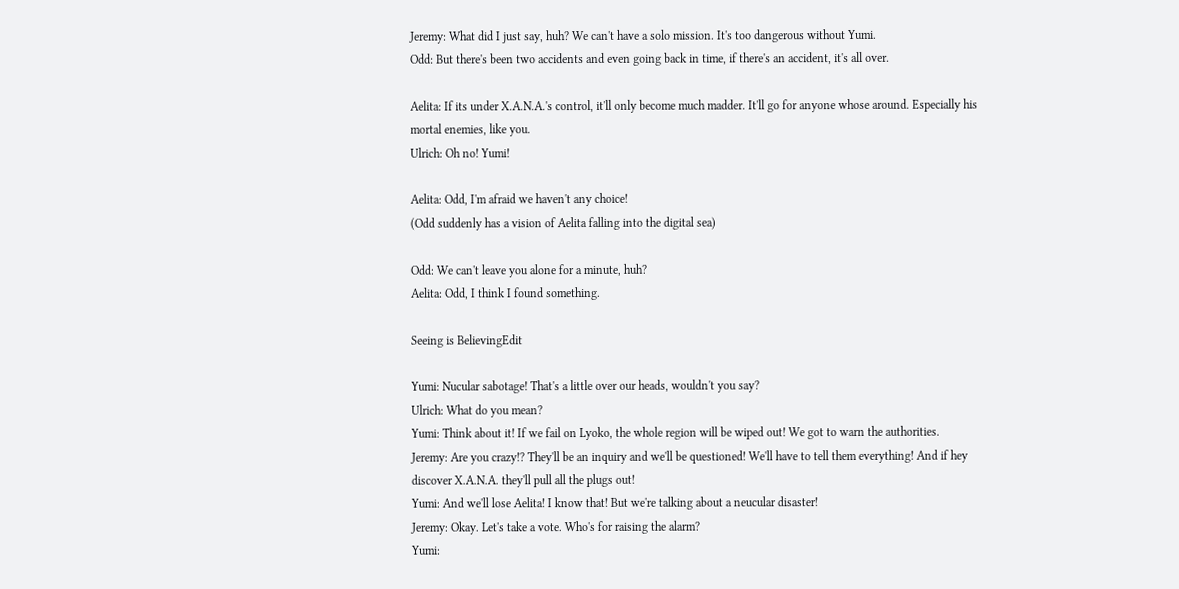Jeremy: What did I just say, huh? We can't have a solo mission. It's too dangerous without Yumi.
Odd: But there's been two accidents and even going back in time, if there's an accident, it's all over.

Aelita: If its under X.A.N.A.'s control, it'll only become much madder. It'll go for anyone whose around. Especially his mortal enemies, like you.
Ulrich: Oh no! Yumi!

Aelita: Odd, I'm afraid we haven't any choice!
(Odd suddenly has a vision of Aelita falling into the digital sea)

Odd: We can't leave you alone for a minute, huh?
Aelita: Odd, I think I found something.

Seeing is BelievingEdit

Yumi: Nucular sabotage! That's a little over our heads, wouldn't you say?
Ulrich: What do you mean?
Yumi: Think about it! If we fail on Lyoko, the whole region will be wiped out! We got to warn the authorities.
Jeremy: Are you crazy!? They'll be an inquiry and we'll be questioned! We'll have to tell them everything! And if hey discover X.A.N.A. they'll pull all the plugs out!
Yumi: And we'll lose Aelita! I know that! But we're talking about a neucular disaster!
Jeremy: Okay. Let's take a vote. Who's for raising the alarm?
Yumi: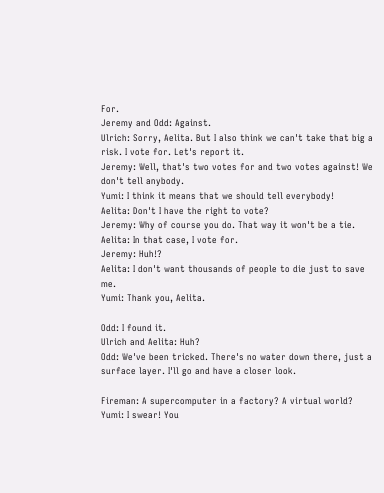For.
Jeremy and Odd: Against.
Ulrich: Sorry, Aelita. But I also think we can't take that big a risk. I vote for. Let's report it.
Jeremy: Well, that's two votes for and two votes against! We don't tell anybody.
Yumi: I think it means that we should tell everybody!
Aelita: Don't I have the right to vote?
Jeremy: Why of course you do. That way it won't be a tie.
Aelita: In that case, I vote for.
Jeremy: Huh!?
Aelita: I don't want thousands of people to die just to save me.
Yumi: Thank you, Aelita.

Odd: I found it.
Ulrich and Aelita: Huh?
Odd: We've been tricked. There's no water down there, just a surface layer. I'll go and have a closer look.

Fireman: A supercomputer in a factory? A virtual world?
Yumi: I swear! You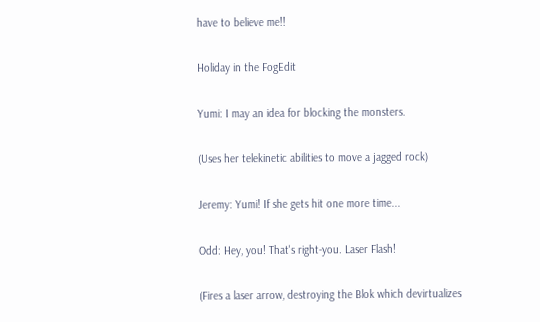have to believe me!!

Holiday in the FogEdit

Yumi: I may an idea for blocking the monsters.

(Uses her telekinetic abilities to move a jagged rock)

Jeremy: Yumi! If she gets hit one more time...

Odd: Hey, you! That's right-you. Laser Flash!

(Fires a laser arrow, destroying the Blok which devirtualizes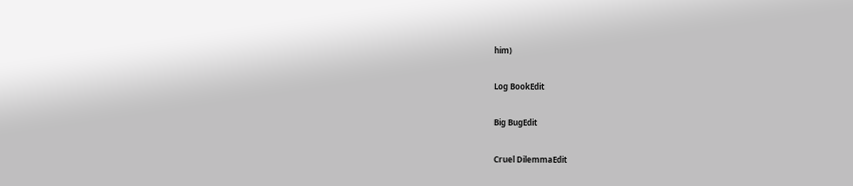him)

Log BookEdit

Big BugEdit

Cruel DilemmaEdit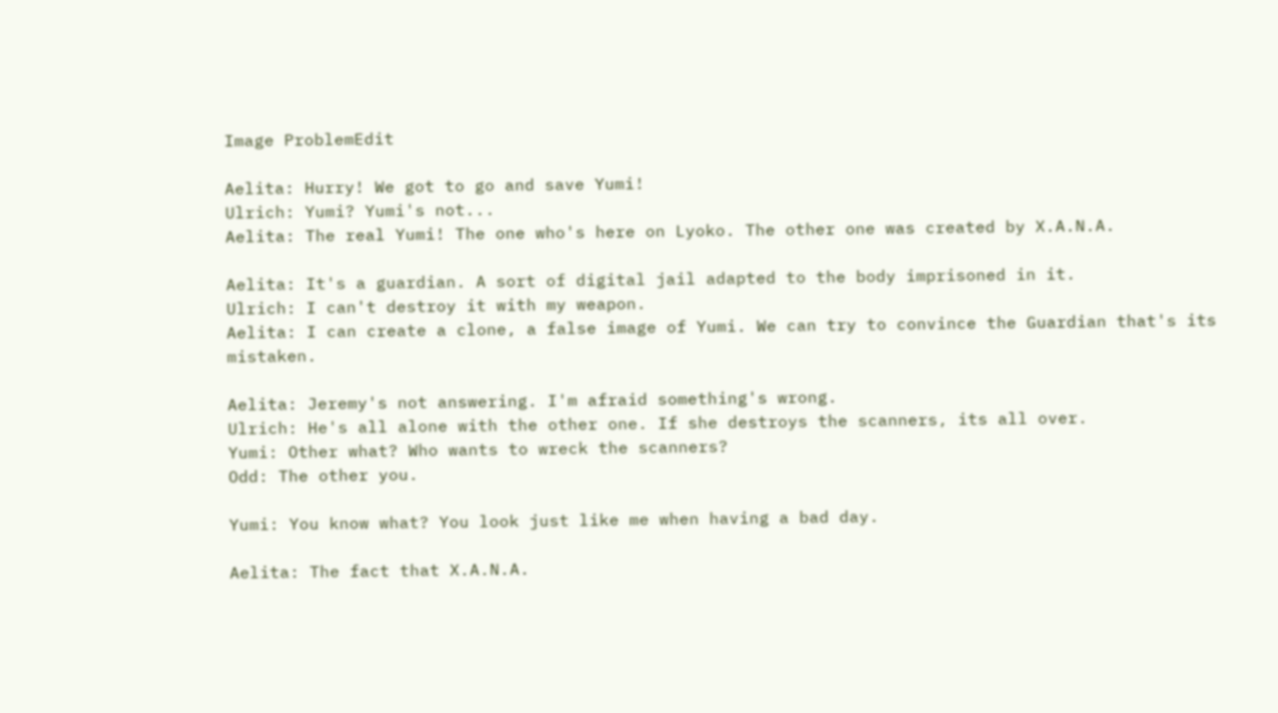Image ProblemEdit

Aelita: Hurry! We got to go and save Yumi!
Ulrich: Yumi? Yumi's not...
Aelita: The real Yumi! The one who's here on Lyoko. The other one was created by X.A.N.A.

Aelita: It's a guardian. A sort of digital jail adapted to the body imprisoned in it.
Ulrich: I can't destroy it with my weapon.
Aelita: I can create a clone, a false image of Yumi. We can try to convince the Guardian that's its mistaken.

Aelita: Jeremy's not answering. I'm afraid something's wrong.
Ulrich: He's all alone with the other one. If she destroys the scanners, its all over.
Yumi: Other what? Who wants to wreck the scanners?
Odd: The other you.

Yumi: You know what? You look just like me when having a bad day.

Aelita: The fact that X.A.N.A.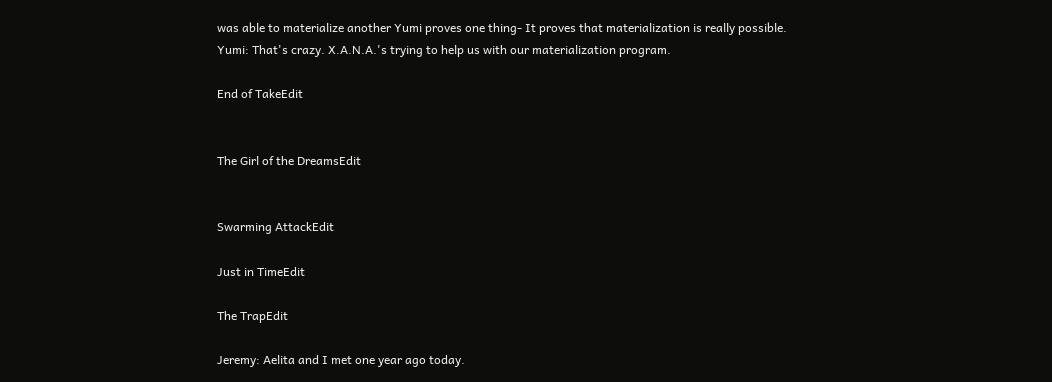was able to materialize another Yumi proves one thing- It proves that materialization is really possible.
Yumi: That's crazy. X.A.N.A.'s trying to help us with our materialization program.

End of TakeEdit


The Girl of the DreamsEdit


Swarming AttackEdit

Just in TimeEdit

The TrapEdit

Jeremy: Aelita and I met one year ago today.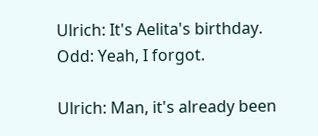Ulrich: It's Aelita's birthday.
Odd: Yeah, I forgot.

Ulrich: Man, it's already been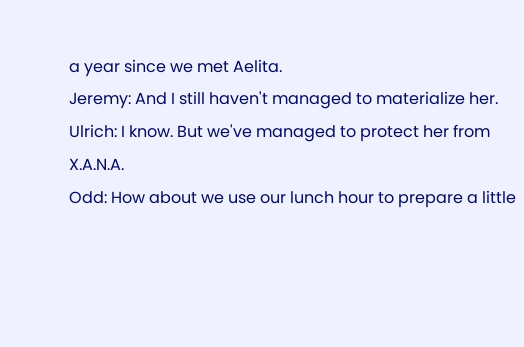a year since we met Aelita.
Jeremy: And I still haven't managed to materialize her.
Ulrich: I know. But we've managed to protect her from X.A.N.A.
Odd: How about we use our lunch hour to prepare a little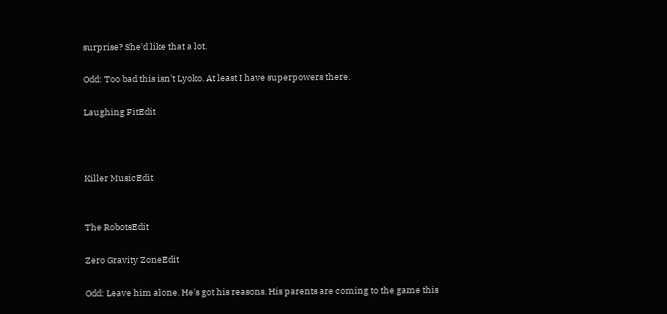surprise? She'd like that a lot.

Odd: Too bad this isn't Lyoko. At least I have superpowers there.

Laughing FitEdit



Killer MusicEdit


The RobotsEdit

Zero Gravity ZoneEdit

Odd: Leave him alone. He's got his reasons. His parents are coming to the game this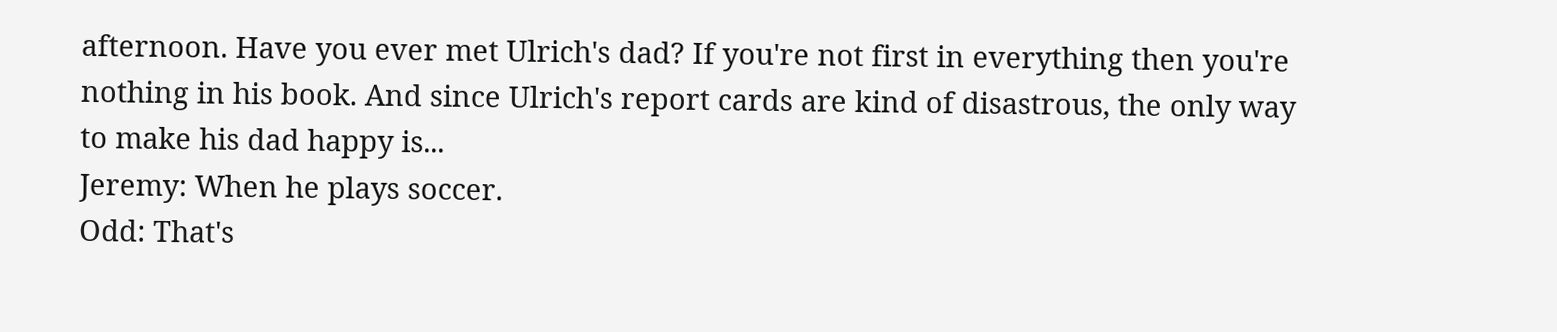afternoon. Have you ever met Ulrich's dad? If you're not first in everything then you're nothing in his book. And since Ulrich's report cards are kind of disastrous, the only way to make his dad happy is...
Jeremy: When he plays soccer.
Odd: That's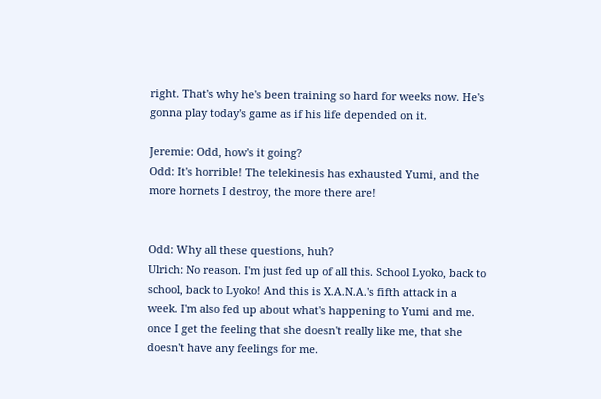right. That's why he's been training so hard for weeks now. He's gonna play today's game as if his life depended on it.

Jeremie: Odd, how's it going?
Odd: It's horrible! The telekinesis has exhausted Yumi, and the more hornets I destroy, the more there are!


Odd: Why all these questions, huh?
Ulrich: No reason. I'm just fed up of all this. School Lyoko, back to school, back to Lyoko! And this is X.A.N.A.'s fifth attack in a week. I'm also fed up about what's happening to Yumi and me. once I get the feeling that she doesn't really like me, that she doesn't have any feelings for me.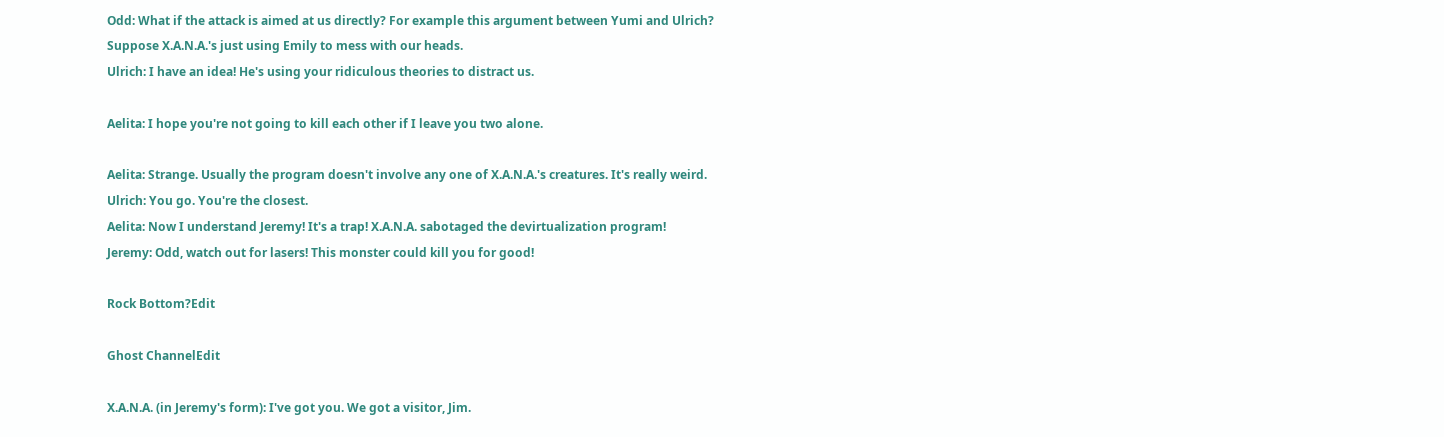Odd: What if the attack is aimed at us directly? For example this argument between Yumi and Ulrich? Suppose X.A.N.A.'s just using Emily to mess with our heads.
Ulrich: I have an idea! He's using your ridiculous theories to distract us.

Aelita: I hope you're not going to kill each other if I leave you two alone.

Aelita: Strange. Usually the program doesn't involve any one of X.A.N.A.'s creatures. It's really weird.
Ulrich: You go. You're the closest.
Aelita: Now I understand Jeremy! It's a trap! X.A.N.A. sabotaged the devirtualization program!
Jeremy: Odd, watch out for lasers! This monster could kill you for good!

Rock Bottom?Edit

Ghost ChannelEdit

X.A.N.A. (in Jeremy's form): I've got you. We got a visitor, Jim.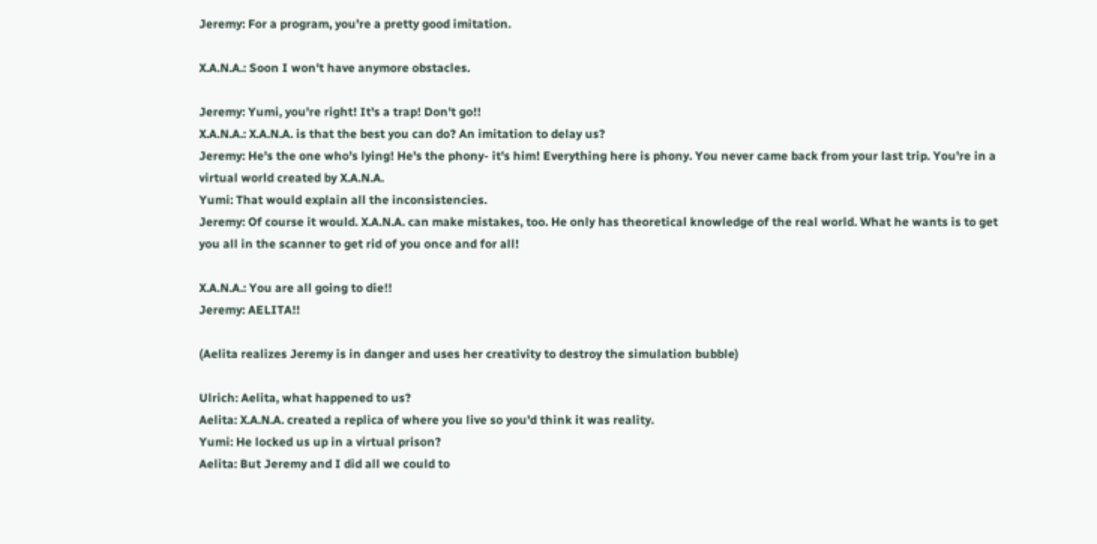Jeremy: For a program, you're a pretty good imitation.

X.A.N.A.: Soon I won't have anymore obstacles.

Jeremy: Yumi, you're right! It's a trap! Don't go!!
X.A.N.A.: X.A.N.A. is that the best you can do? An imitation to delay us?
Jeremy: He's the one who's lying! He's the phony- it's him! Everything here is phony. You never came back from your last trip. You're in a virtual world created by X.A.N.A.
Yumi: That would explain all the inconsistencies.
Jeremy: Of course it would. X.A.N.A. can make mistakes, too. He only has theoretical knowledge of the real world. What he wants is to get you all in the scanner to get rid of you once and for all!

X.A.N.A.: You are all going to die!!
Jeremy: AELITA!!

(Aelita realizes Jeremy is in danger and uses her creativity to destroy the simulation bubble)

Ulrich: Aelita, what happened to us?
Aelita: X.A.N.A. created a replica of where you live so you'd think it was reality.
Yumi: He locked us up in a virtual prison?
Aelita: But Jeremy and I did all we could to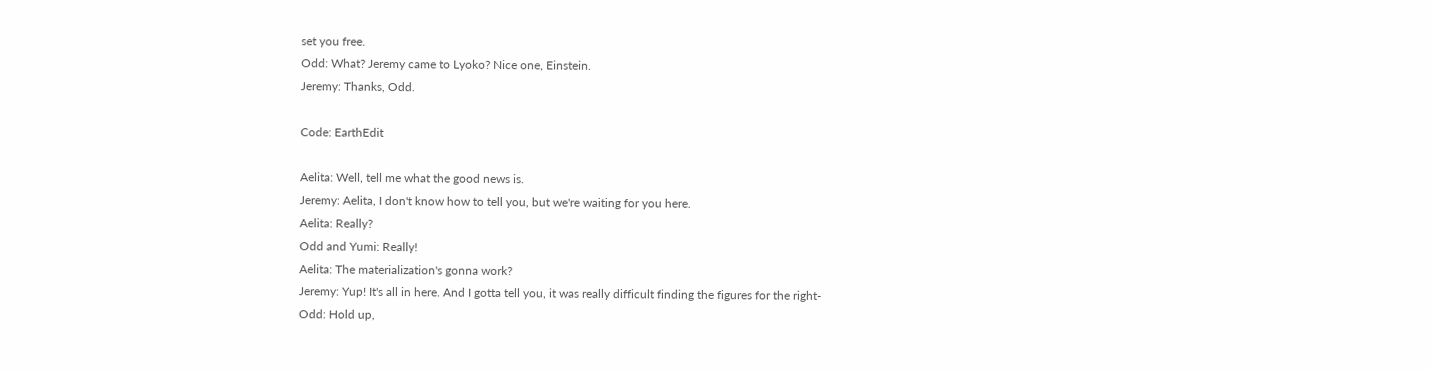set you free.
Odd: What? Jeremy came to Lyoko? Nice one, Einstein.
Jeremy: Thanks, Odd.

Code: EarthEdit

Aelita: Well, tell me what the good news is.
Jeremy: Aelita, I don't know how to tell you, but we're waiting for you here.
Aelita: Really?
Odd and Yumi: Really!
Aelita: The materialization's gonna work?
Jeremy: Yup! It's all in here. And I gotta tell you, it was really difficult finding the figures for the right-
Odd: Hold up,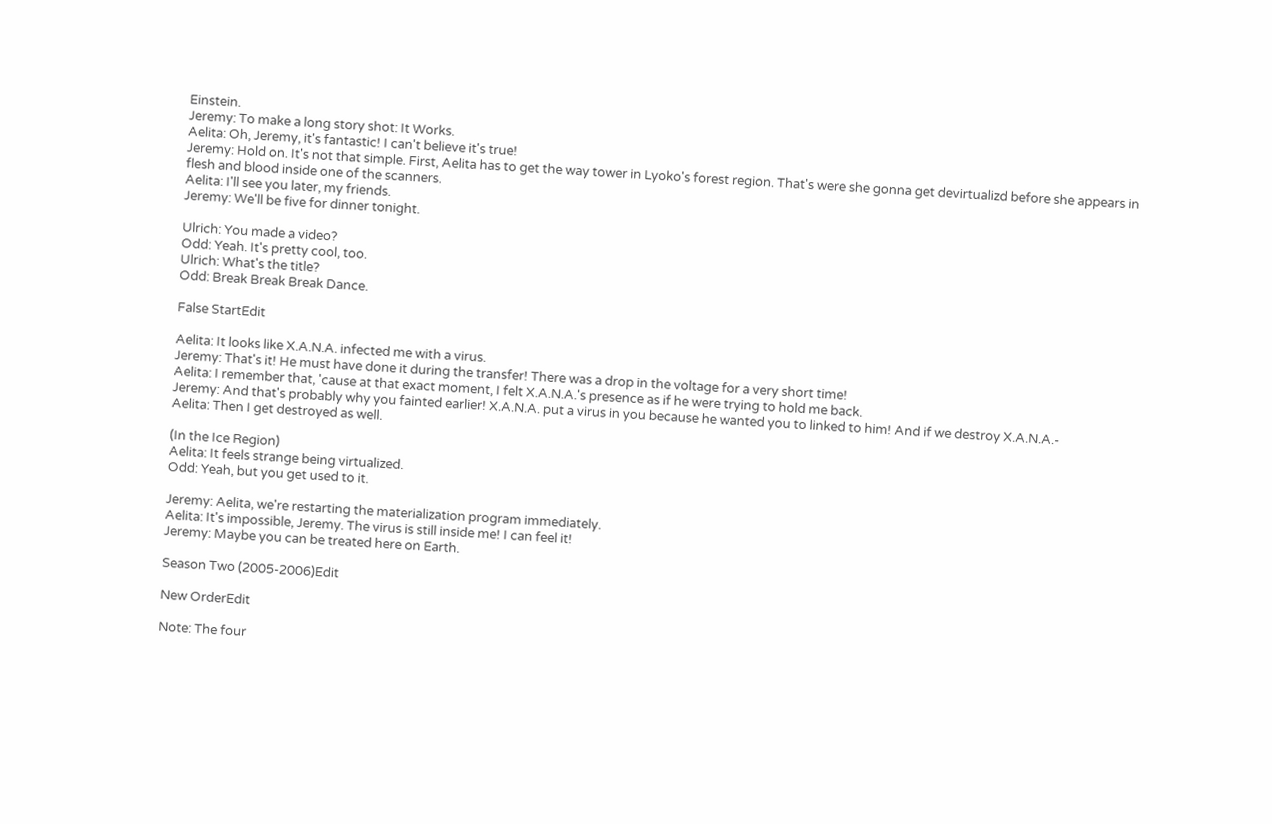Einstein.
Jeremy: To make a long story shot: It Works.
Aelita: Oh, Jeremy, it's fantastic! I can't believe it's true!
Jeremy: Hold on. It's not that simple. First, Aelita has to get the way tower in Lyoko's forest region. That's were she gonna get devirtualizd before she appears in flesh and blood inside one of the scanners.
Aelita: I'll see you later, my friends.
Jeremy: We'll be five for dinner tonight.

Ulrich: You made a video?
Odd: Yeah. It's pretty cool, too.
Ulrich: What's the title?
Odd: Break Break Break Dance.

False StartEdit

Aelita: It looks like X.A.N.A. infected me with a virus.
Jeremy: That's it! He must have done it during the transfer! There was a drop in the voltage for a very short time!
Aelita: I remember that, 'cause at that exact moment, I felt X.A.N.A.'s presence as if he were trying to hold me back.
Jeremy: And that's probably why you fainted earlier! X.A.N.A. put a virus in you because he wanted you to linked to him! And if we destroy X.A.N.A.-
Aelita: Then I get destroyed as well.

(In the Ice Region)
Aelita: It feels strange being virtualized.
Odd: Yeah, but you get used to it.

Jeremy: Aelita, we're restarting the materialization program immediately.
Aelita: It's impossible, Jeremy. The virus is still inside me! I can feel it!
Jeremy: Maybe you can be treated here on Earth.

Season Two (2005-2006)Edit

New OrderEdit

Note: The four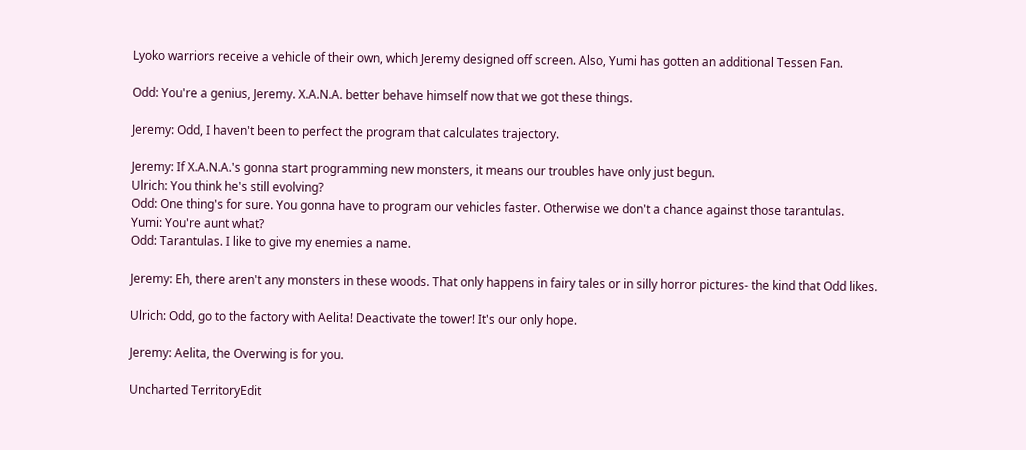Lyoko warriors receive a vehicle of their own, which Jeremy designed off screen. Also, Yumi has gotten an additional Tessen Fan.

Odd: You're a genius, Jeremy. X.A.N.A. better behave himself now that we got these things.

Jeremy: Odd, I haven't been to perfect the program that calculates trajectory.

Jeremy: If X.A.N.A.'s gonna start programming new monsters, it means our troubles have only just begun.
Ulrich: You think he's still evolving?
Odd: One thing's for sure. You gonna have to program our vehicles faster. Otherwise we don't a chance against those tarantulas.
Yumi: You're aunt what?
Odd: Tarantulas. I like to give my enemies a name.

Jeremy: Eh, there aren't any monsters in these woods. That only happens in fairy tales or in silly horror pictures- the kind that Odd likes.

Ulrich: Odd, go to the factory with Aelita! Deactivate the tower! It's our only hope.

Jeremy: Aelita, the Overwing is for you.

Uncharted TerritoryEdit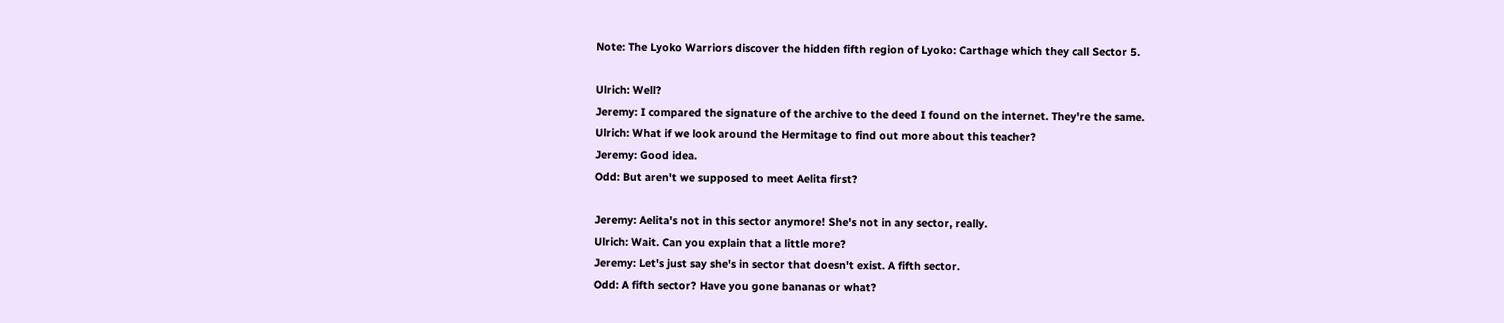Note: The Lyoko Warriors discover the hidden fifth region of Lyoko: Carthage which they call Sector 5.

Ulrich: Well?
Jeremy: I compared the signature of the archive to the deed I found on the internet. They're the same.
Ulrich: What if we look around the Hermitage to find out more about this teacher?
Jeremy: Good idea.
Odd: But aren't we supposed to meet Aelita first?

Jeremy: Aelita's not in this sector anymore! She's not in any sector, really.
Ulrich: Wait. Can you explain that a little more?
Jeremy: Let's just say she's in sector that doesn't exist. A fifth sector.
Odd: A fifth sector? Have you gone bananas or what?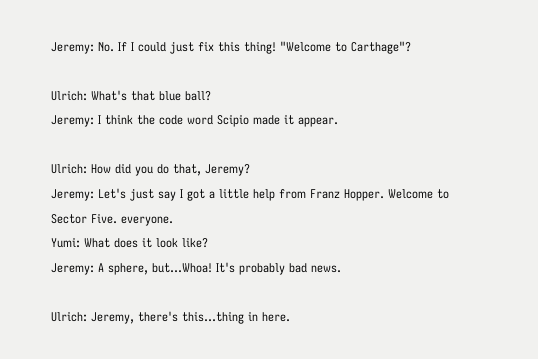Jeremy: No. If I could just fix this thing! "Welcome to Carthage"?

Ulrich: What's that blue ball?
Jeremy: I think the code word Scipio made it appear.

Ulrich: How did you do that, Jeremy?
Jeremy: Let's just say I got a little help from Franz Hopper. Welcome to Sector Five. everyone.
Yumi: What does it look like?
Jeremy: A sphere, but...Whoa! It's probably bad news.

Ulrich: Jeremy, there's this...thing in here.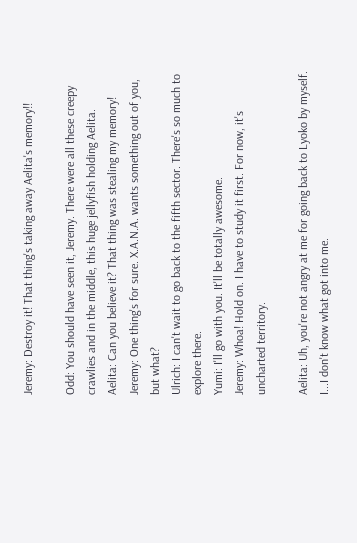Jeremy: Destroy it! That thing's taking away Aelita's memory!!

Odd: You should have seen it, Jeremy. There were all these creepy crawlies and in the middle, this huge jellyfish holding Aelita.
Aelita: Can you believe it? That thing was stealing my memory!
Jeremy: One thing's for sure. X.A.N.A. wants something out of you, but what?
Ulrich: I can't wait to go back to the fifth sector. There's so much to explore there.
Yumi: I'll go with you. It'll be totally awesome.
Jeremy: Whoa! Hold on. I have to study it first. For now, it's uncharted territory.

Aelita: Uh, you're not angry at me for going back to Lyoko by myself. I...I don't know what got into me.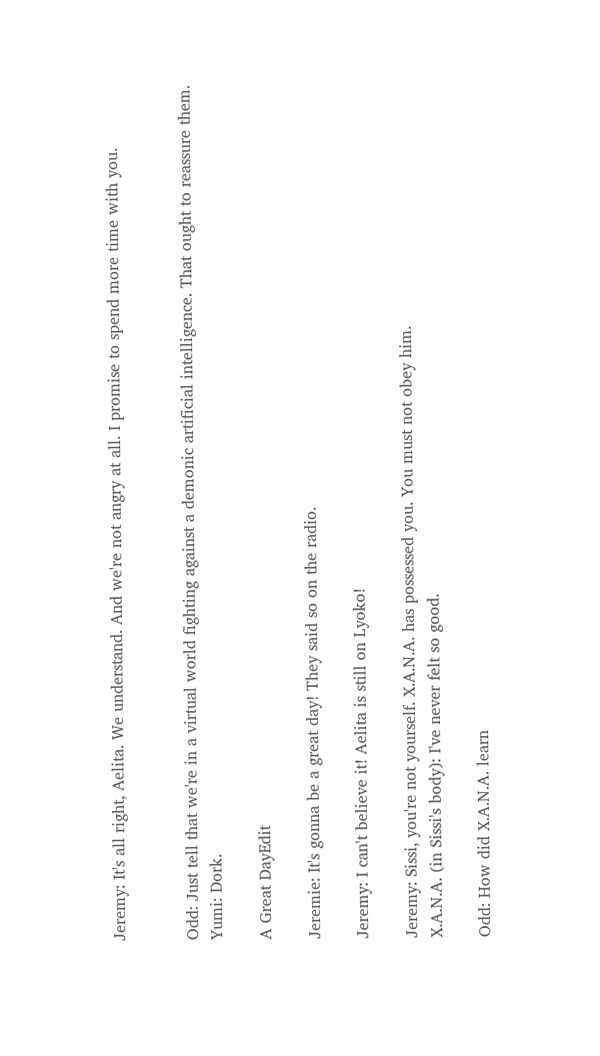Jeremy: It's all right, Aelita. We understand. And we're not angry at all. I promise to spend more time with you.


Odd: Just tell that we're in a virtual world fighting against a demonic artificial intelligence. That ought to reassure them.
Yumi: Dork.

A Great DayEdit

Jeremie: It's gonna be a great day! They said so on the radio.

Jeremy: I can't believe it! Aelita is still on Lyoko!

Jeremy: Sissi, you're not yourself. X.A.N.A. has possessed you. You must not obey him.
X.A.N.A. (in Sissi's body): I've never felt so good.

Odd: How did X.A.N.A. learn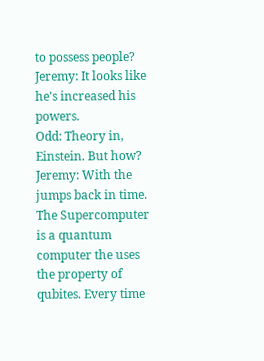to possess people?
Jeremy: It looks like he's increased his powers.
Odd: Theory in, Einstein. But how?
Jeremy: With the jumps back in time. The Supercomputer is a quantum computer the uses the property of qubites. Every time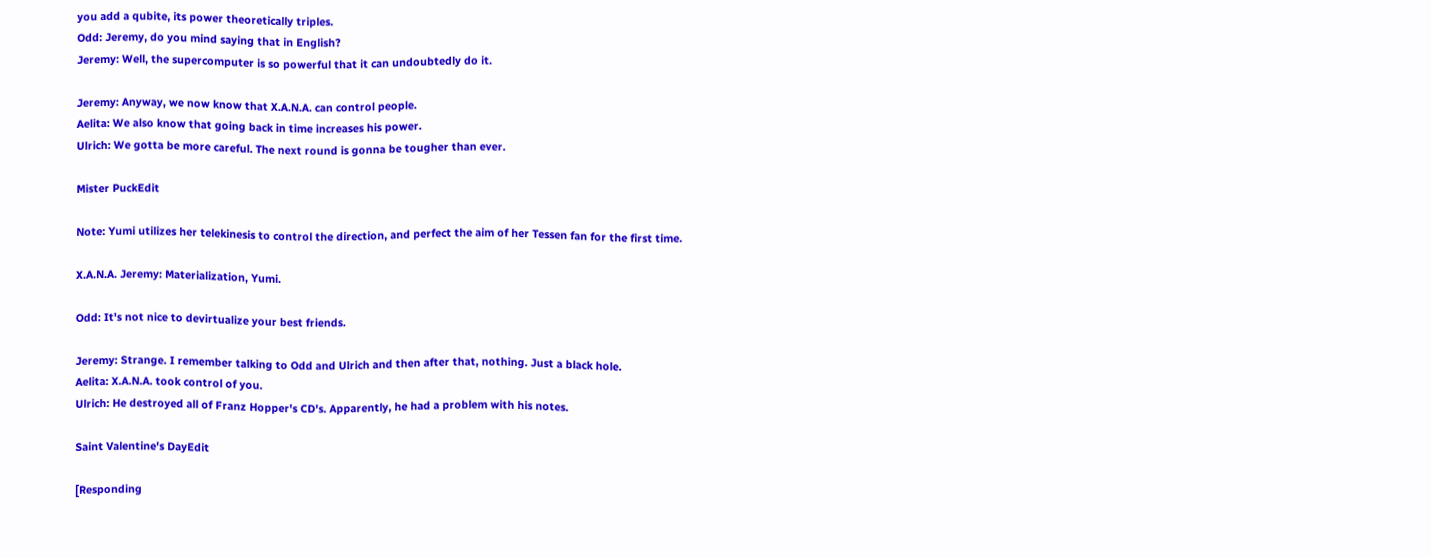you add a qubite, its power theoretically triples.
Odd: Jeremy, do you mind saying that in English?
Jeremy: Well, the supercomputer is so powerful that it can undoubtedly do it.

Jeremy: Anyway, we now know that X.A.N.A. can control people.
Aelita: We also know that going back in time increases his power.
Ulrich: We gotta be more careful. The next round is gonna be tougher than ever.

Mister PuckEdit

Note: Yumi utilizes her telekinesis to control the direction, and perfect the aim of her Tessen fan for the first time.

X.A.N.A. Jeremy: Materialization, Yumi.

Odd: It's not nice to devirtualize your best friends.

Jeremy: Strange. I remember talking to Odd and Ulrich and then after that, nothing. Just a black hole.
Aelita: X.A.N.A. took control of you.
Ulrich: He destroyed all of Franz Hopper's CD's. Apparently, he had a problem with his notes.

Saint Valentine's DayEdit

[Responding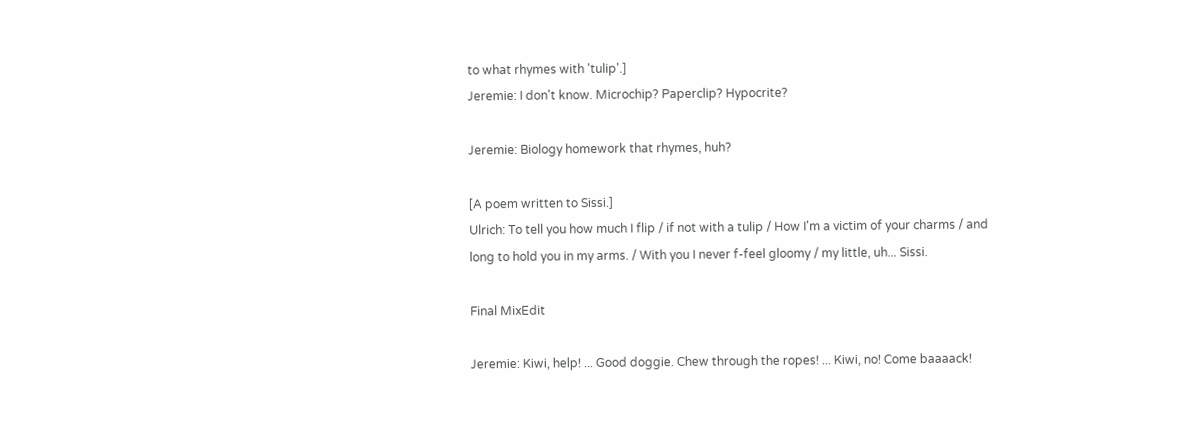to what rhymes with 'tulip'.]
Jeremie: I don't know. Microchip? Paperclip? Hypocrite?

Jeremie: Biology homework that rhymes, huh?

[A poem written to Sissi.]
Ulrich: To tell you how much I flip / if not with a tulip / How I'm a victim of your charms / and long to hold you in my arms. / With you I never f-feel gloomy / my little, uh... Sissi.

Final MixEdit

Jeremie: Kiwi, help! ... Good doggie. Chew through the ropes! ... Kiwi, no! Come baaaack!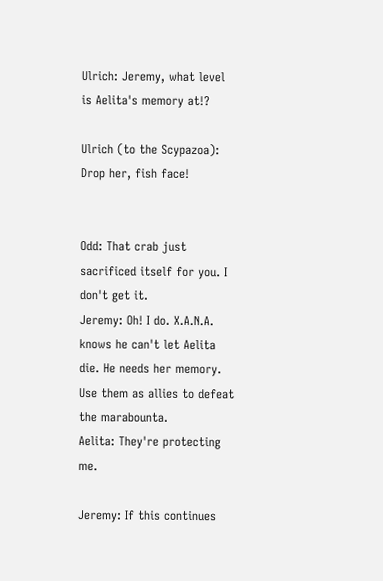Ulrich: Jeremy, what level is Aelita's memory at!?

Ulrich (to the Scypazoa): Drop her, fish face!


Odd: That crab just sacrificed itself for you. I don't get it.
Jeremy: Oh! I do. X.A.N.A. knows he can't let Aelita die. He needs her memory. Use them as allies to defeat the marabounta.
Aelita: They're protecting me.

Jeremy: If this continues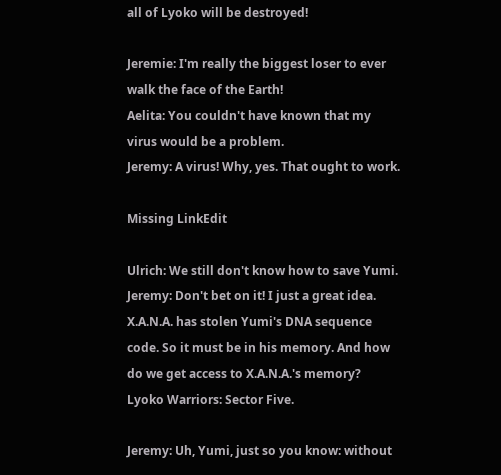all of Lyoko will be destroyed!

Jeremie: I'm really the biggest loser to ever walk the face of the Earth!
Aelita: You couldn't have known that my virus would be a problem.
Jeremy: A virus! Why, yes. That ought to work.

Missing LinkEdit

Ulrich: We still don't know how to save Yumi.
Jeremy: Don't bet on it! I just a great idea. X.A.N.A. has stolen Yumi's DNA sequence code. So it must be in his memory. And how do we get access to X.A.N.A.'s memory?
Lyoko Warriors: Sector Five.

Jeremy: Uh, Yumi, just so you know: without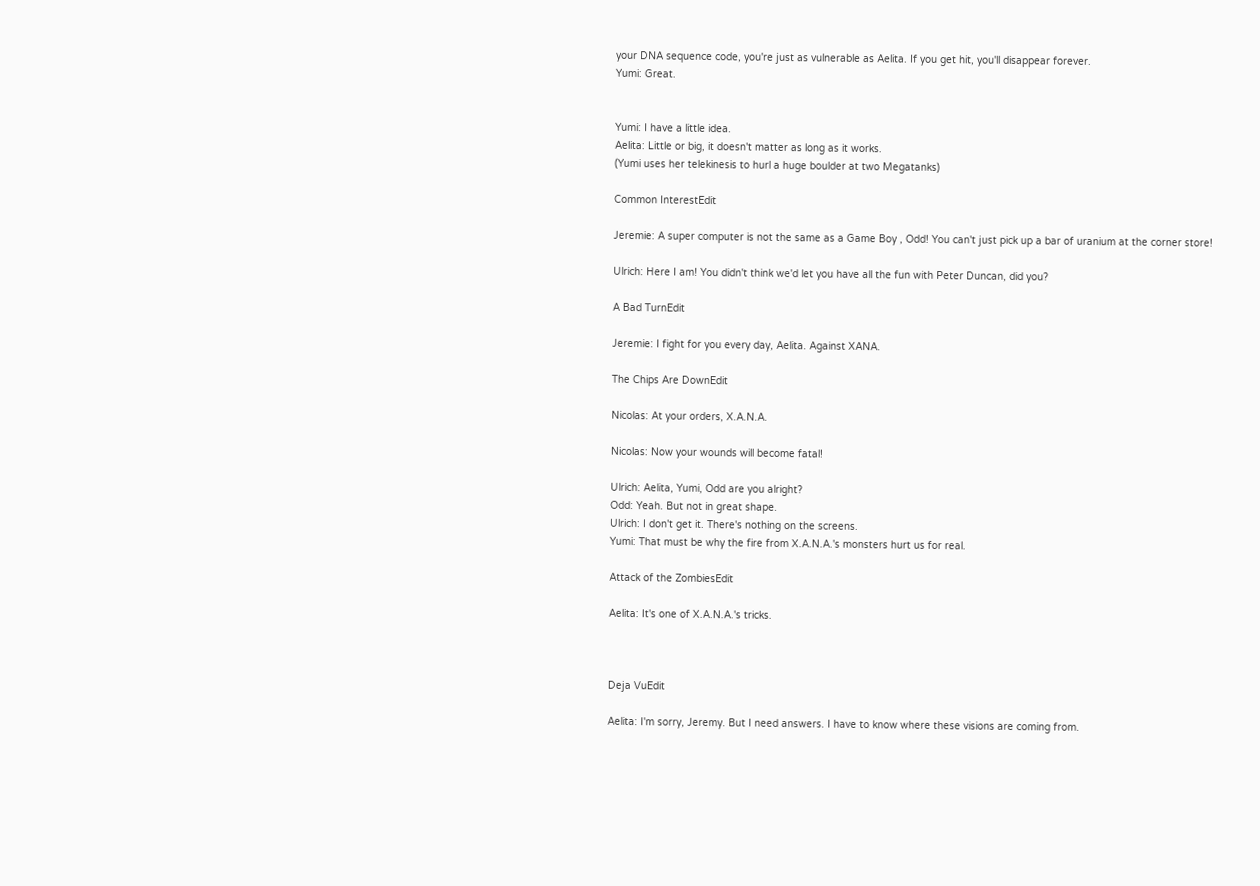your DNA sequence code, you're just as vulnerable as Aelita. If you get hit, you'll disappear forever.
Yumi: Great.


Yumi: I have a little idea.
Aelita: Little or big, it doesn't matter as long as it works.
(Yumi uses her telekinesis to hurl a huge boulder at two Megatanks)

Common InterestEdit

Jeremie: A super computer is not the same as a Game Boy , Odd! You can't just pick up a bar of uranium at the corner store!

Ulrich: Here I am! You didn't think we'd let you have all the fun with Peter Duncan, did you?

A Bad TurnEdit

Jeremie: I fight for you every day, Aelita. Against XANA.

The Chips Are DownEdit

Nicolas: At your orders, X.A.N.A.

Nicolas: Now your wounds will become fatal!

Ulrich: Aelita, Yumi, Odd are you alright?
Odd: Yeah. But not in great shape.
Ulrich: I don't get it. There's nothing on the screens.
Yumi: That must be why the fire from X.A.N.A.'s monsters hurt us for real.

Attack of the ZombiesEdit

Aelita: It's one of X.A.N.A.'s tricks.



Deja VuEdit

Aelita: I'm sorry, Jeremy. But I need answers. I have to know where these visions are coming from.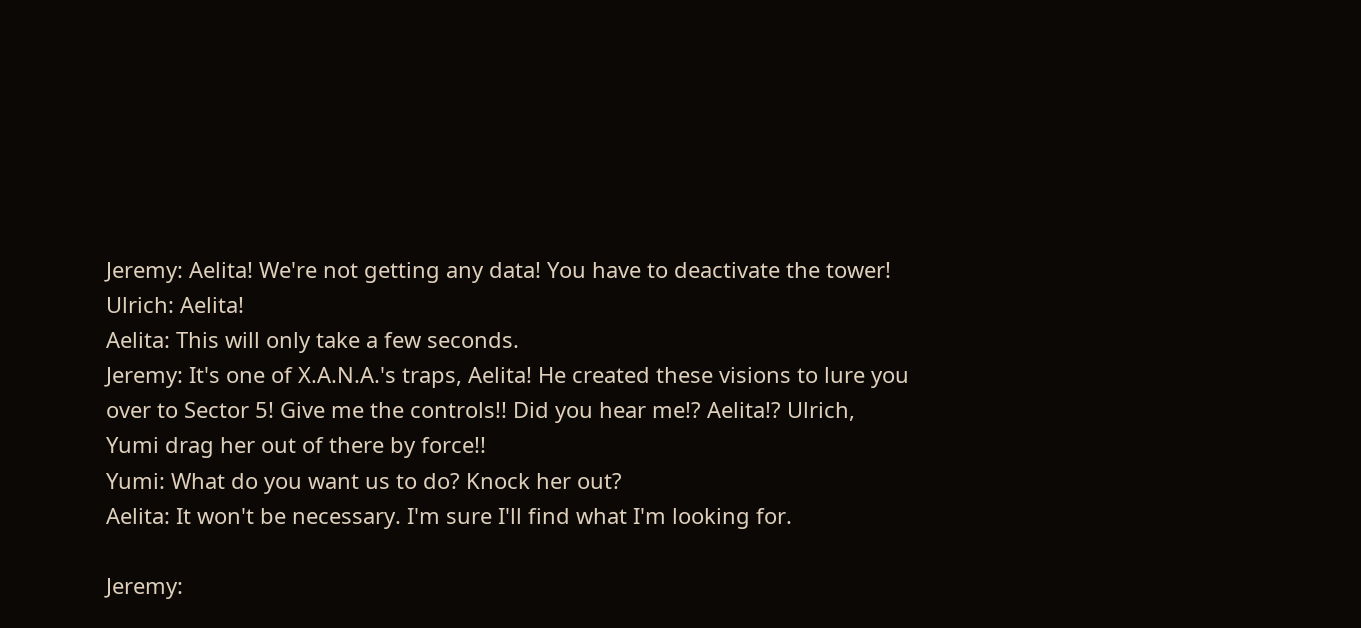Jeremy: Aelita! We're not getting any data! You have to deactivate the tower!
Ulrich: Aelita!
Aelita: This will only take a few seconds.
Jeremy: It's one of X.A.N.A.'s traps, Aelita! He created these visions to lure you over to Sector 5! Give me the controls!! Did you hear me!? Aelita!? Ulrich, Yumi drag her out of there by force!!
Yumi: What do you want us to do? Knock her out?
Aelita: It won't be necessary. I'm sure I'll find what I'm looking for.

Jeremy: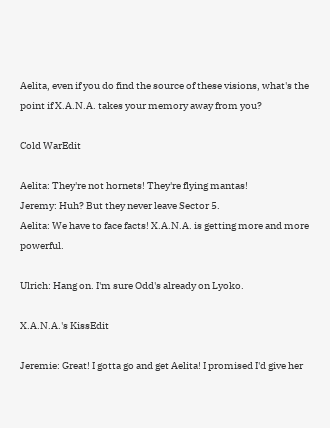Aelita, even if you do find the source of these visions, what's the point if X.A.N.A. takes your memory away from you?

Cold WarEdit

Aelita: They're not hornets! They're flying mantas!
Jeremy: Huh? But they never leave Sector 5.
Aelita: We have to face facts! X.A.N.A. is getting more and more powerful.

Ulrich: Hang on. I'm sure Odd's already on Lyoko.

X.A.N.A.'s KissEdit

Jeremie: Great! I gotta go and get Aelita! I promised I'd give her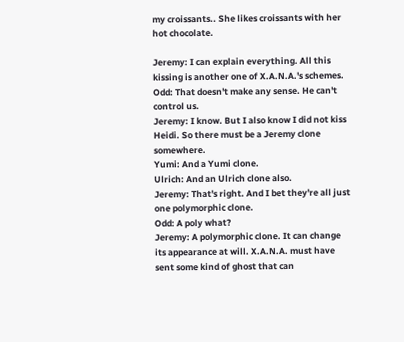my croissants.. She likes croissants with her hot chocolate.

Jeremy: I can explain everything. All this kissing is another one of X.A.N.A.'s schemes.
Odd: That doesn't make any sense. He can't control us.
Jeremy: I know. But I also know I did not kiss Heidi. So there must be a Jeremy clone somewhere.
Yumi: And a Yumi clone.
Ulrich: And an Ulrich clone also.
Jeremy: That's right. And I bet they're all just one polymorphic clone.
Odd: A poly what?
Jeremy: A polymorphic clone. It can change its appearance at will. X.A.N.A. must have sent some kind of ghost that can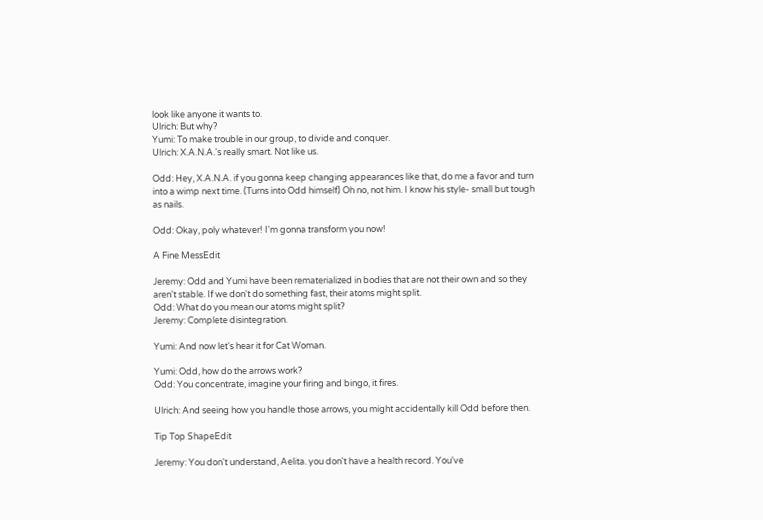look like anyone it wants to.
Ulrich: But why?
Yumi: To make trouble in our group, to divide and conquer.
Ulrich: X.A.N.A.'s really smart. Not like us.

Odd: Hey, X.A.N.A. if you gonna keep changing appearances like that, do me a favor and turn into a wimp next time. (Turns into Odd himself) Oh no, not him. I know his style- small but tough as nails.

Odd: Okay, poly whatever! I'm gonna transform you now!

A Fine MessEdit

Jeremy: Odd and Yumi have been rematerialized in bodies that are not their own and so they aren't stable. If we don't do something fast, their atoms might split.
Odd: What do you mean our atoms might split?
Jeremy: Complete disintegration.

Yumi: And now let's hear it for Cat Woman.

Yumi: Odd, how do the arrows work?
Odd: You concentrate, imagine your firing and bingo, it fires.

Ulrich: And seeing how you handle those arrows, you might accidentally kill Odd before then.

Tip Top ShapeEdit

Jeremy: You don't understand, Aelita. you don't have a health record. You've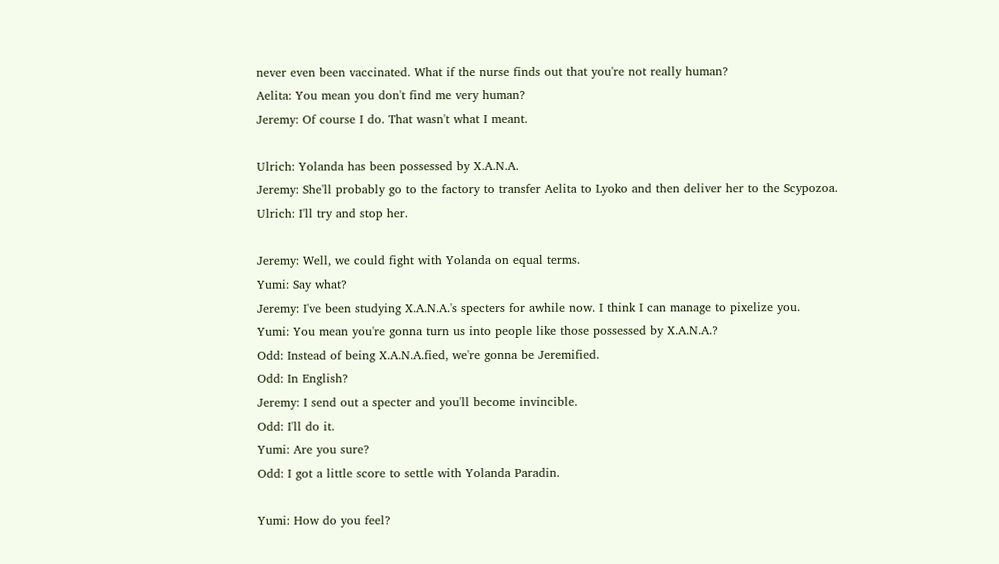never even been vaccinated. What if the nurse finds out that you're not really human?
Aelita: You mean you don't find me very human?
Jeremy: Of course I do. That wasn't what I meant.

Ulrich: Yolanda has been possessed by X.A.N.A.
Jeremy: She'll probably go to the factory to transfer Aelita to Lyoko and then deliver her to the Scypozoa.
Ulrich: I'll try and stop her.

Jeremy: Well, we could fight with Yolanda on equal terms.
Yumi: Say what?
Jeremy: I've been studying X.A.N.A.'s specters for awhile now. I think I can manage to pixelize you.
Yumi: You mean you're gonna turn us into people like those possessed by X.A.N.A.?
Odd: Instead of being X.A.N.A.fied, we're gonna be Jeremified.
Odd: In English?
Jeremy: I send out a specter and you'll become invincible.
Odd: I'll do it.
Yumi: Are you sure?
Odd: I got a little score to settle with Yolanda Paradin.

Yumi: How do you feel?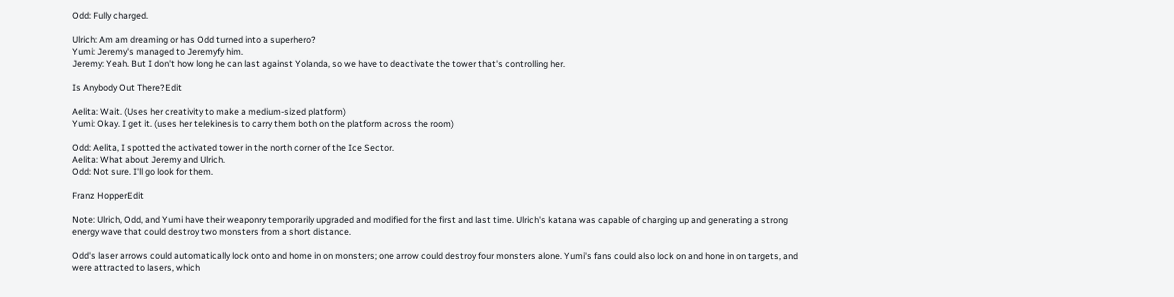Odd: Fully charged.

Ulrich: Am am dreaming or has Odd turned into a superhero?
Yumi: Jeremy's managed to Jeremyfy him.
Jeremy: Yeah. But I don't how long he can last against Yolanda, so we have to deactivate the tower that's controlling her.

Is Anybody Out There?Edit

Aelita: Wait. (Uses her creativity to make a medium-sized platform)
Yumi: Okay. I get it. (uses her telekinesis to carry them both on the platform across the room)

Odd: Aelita, I spotted the activated tower in the north corner of the Ice Sector.
Aelita: What about Jeremy and Ulrich.
Odd: Not sure. I'll go look for them.

Franz HopperEdit

Note: Ulrich, Odd, and Yumi have their weaponry temporarily upgraded and modified for the first and last time. Ulrich's katana was capable of charging up and generating a strong energy wave that could destroy two monsters from a short distance.

Odd's laser arrows could automatically lock onto and home in on monsters; one arrow could destroy four monsters alone. Yumi's fans could also lock on and hone in on targets, and were attracted to lasers, which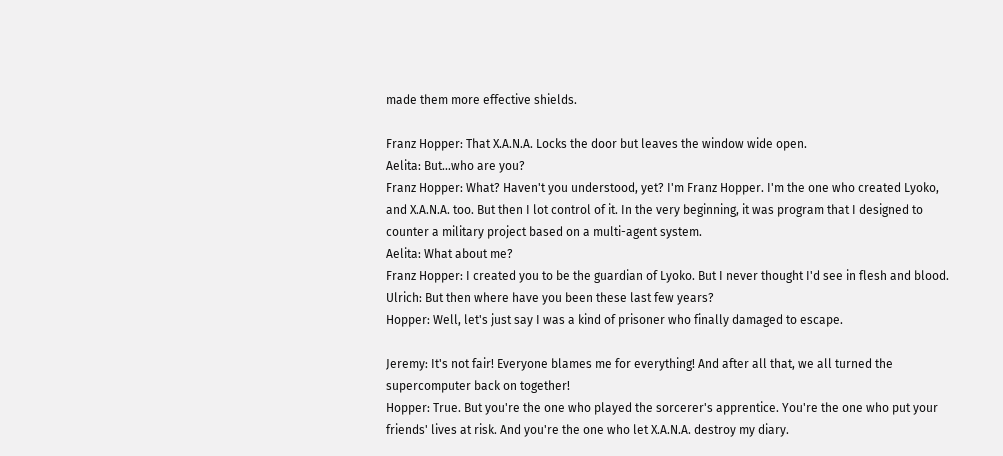made them more effective shields.

Franz Hopper: That X.A.N.A. Locks the door but leaves the window wide open.
Aelita: But...who are you?
Franz Hopper: What? Haven't you understood, yet? I'm Franz Hopper. I'm the one who created Lyoko, and X.A.N.A. too. But then I lot control of it. In the very beginning, it was program that I designed to counter a military project based on a multi-agent system.
Aelita: What about me?
Franz Hopper: I created you to be the guardian of Lyoko. But I never thought I'd see in flesh and blood.
Ulrich: But then where have you been these last few years?
Hopper: Well, let's just say I was a kind of prisoner who finally damaged to escape.

Jeremy: It's not fair! Everyone blames me for everything! And after all that, we all turned the supercomputer back on together!
Hopper: True. But you're the one who played the sorcerer's apprentice. You're the one who put your friends' lives at risk. And you're the one who let X.A.N.A. destroy my diary.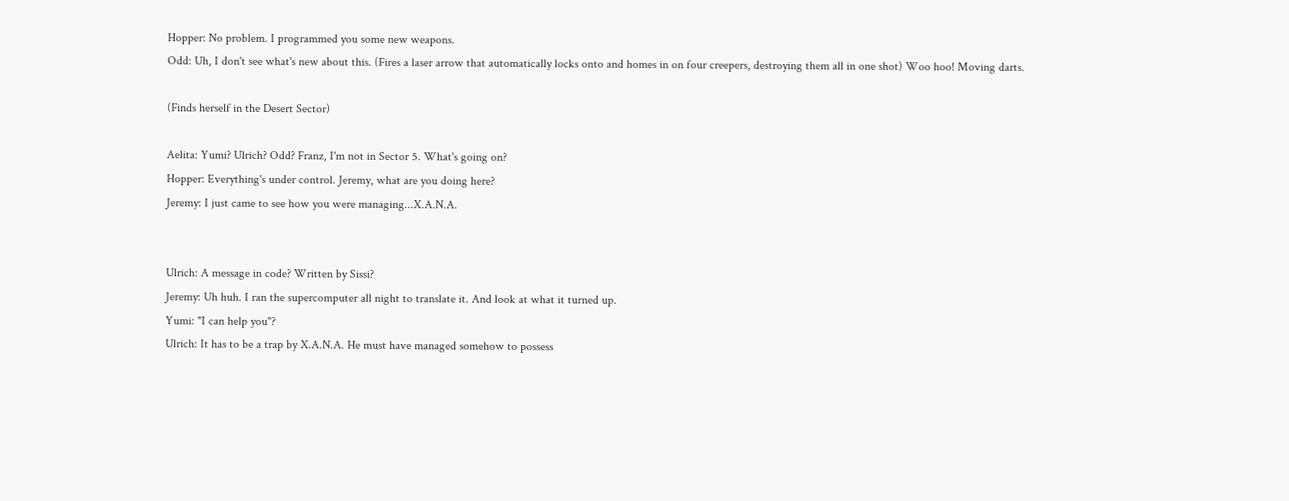Hopper: No problem. I programmed you some new weapons.
Odd: Uh, I don't see what's new about this. (Fires a laser arrow that automatically locks onto and homes in on four creepers, destroying them all in one shot) Woo hoo! Moving darts.

(Finds herself in the Desert Sector)

Aelita: Yumi? Ulrich? Odd? Franz, I'm not in Sector 5. What's going on?
Hopper: Everything's under control. Jeremy, what are you doing here?
Jeremy: I just came to see how you were managing...X.A.N.A.


Ulrich: A message in code? Written by Sissi?
Jeremy: Uh huh. I ran the supercomputer all night to translate it. And look at what it turned up.
Yumi: "I can help you"?
Ulrich: It has to be a trap by X.A.N.A. He must have managed somehow to possess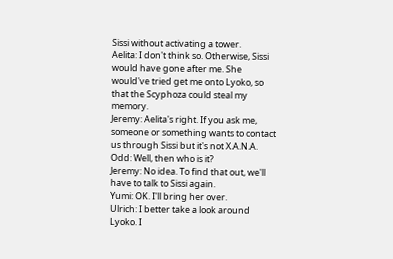Sissi without activating a tower.
Aelita: I don't think so. Otherwise, Sissi would have gone after me. She would've tried get me onto Lyoko, so that the Scyphoza could steal my memory.
Jeremy: Aelita's right. If you ask me, someone or something wants to contact us through Sissi but it's not X.A.N.A.
Odd: Well, then who is it?
Jeremy: No idea. To find that out, we'll have to talk to Sissi again.
Yumi: OK. I'll bring her over.
Ulrich: I better take a look around Lyoko. I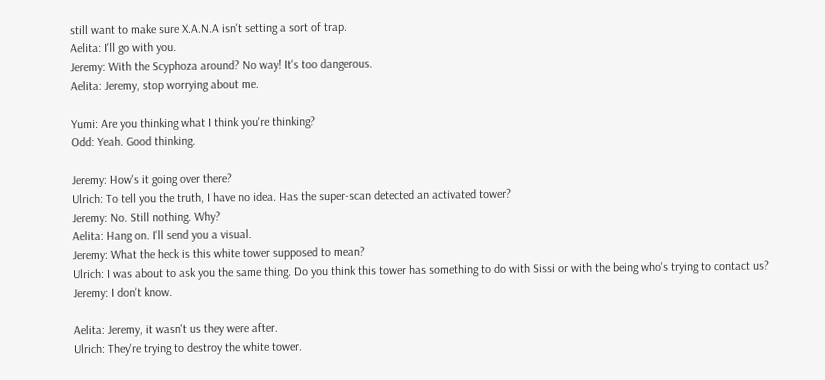still want to make sure X.A.N.A isn't setting a sort of trap.
Aelita: I'll go with you.
Jeremy: With the Scyphoza around? No way! It's too dangerous.
Aelita: Jeremy, stop worrying about me.

Yumi: Are you thinking what I think you're thinking?
Odd: Yeah. Good thinking.

Jeremy: How's it going over there?
Ulrich: To tell you the truth, I have no idea. Has the super-scan detected an activated tower?
Jeremy: No. Still nothing. Why?
Aelita: Hang on. I'll send you a visual.
Jeremy: What the heck is this white tower supposed to mean?
Ulrich: I was about to ask you the same thing. Do you think this tower has something to do with Sissi or with the being who's trying to contact us?
Jeremy: I don't know.

Aelita: Jeremy, it wasn't us they were after.
Ulrich: They're trying to destroy the white tower.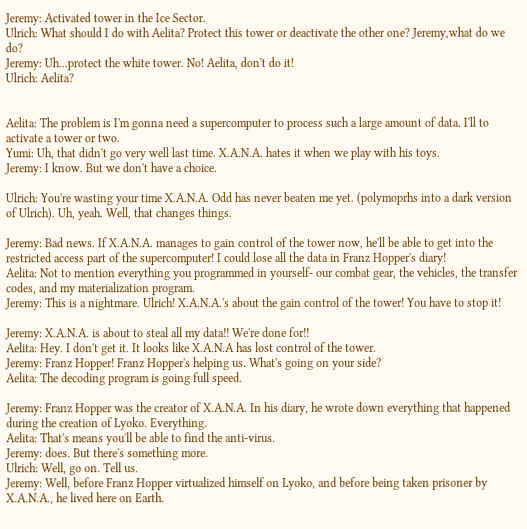Jeremy: Activated tower in the Ice Sector.
Ulrich: What should I do with Aelita? Protect this tower or deactivate the other one? Jeremy,what do we do?
Jeremy: Uh...protect the white tower. No! Aelita, don't do it!
Ulrich: Aelita?


Aelita: The problem is I'm gonna need a supercomputer to process such a large amount of data. I'll to activate a tower or two.
Yumi: Uh, that didn't go very well last time. X.A.N.A. hates it when we play with his toys.
Jeremy: I know. But we don't have a choice.

Ulrich: You're wasting your time X.A.N.A. Odd has never beaten me yet. (polymoprhs into a dark version of Ulrich). Uh, yeah. Well, that changes things.

Jeremy: Bad news. If X.A.N.A. manages to gain control of the tower now, he'll be able to get into the restricted access part of the supercomputer! I could lose all the data in Franz Hopper's diary!
Aelita: Not to mention everything you programmed in yourself- our combat gear, the vehicles, the transfer codes, and my materialization program.
Jeremy: This is a nightmare. Ulrich! X.A.N.A.'s about the gain control of the tower! You have to stop it!

Jeremy: X.A.N.A. is about to steal all my data!! We're done for!!
Aelita: Hey. I don't get it. It looks like X.A.N.A has lost control of the tower.
Jeremy: Franz Hopper! Franz Hopper's helping us. What's going on your side?
Aelita: The decoding program is going full speed.

Jeremy: Franz Hopper was the creator of X.A.N.A. In his diary, he wrote down everything that happened during the creation of Lyoko. Everything.
Aelita: That's means you'll be able to find the anti-virus.
Jeremy: does. But there's something more.
Ulrich: Well, go on. Tell us.
Jeremy: Well, before Franz Hopper virtualized himself on Lyoko, and before being taken prisoner by X.A.N.A., he lived here on Earth.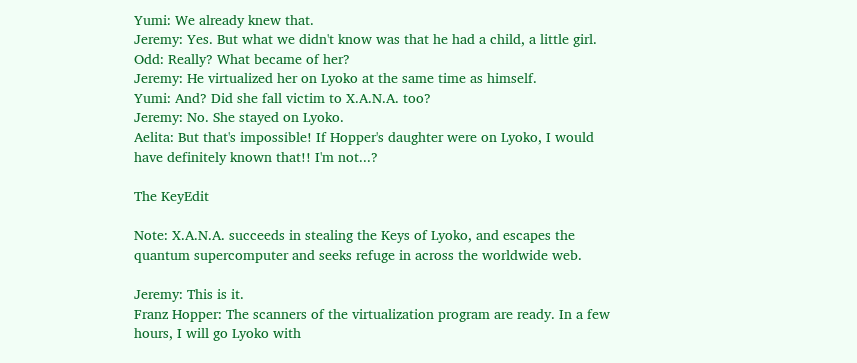Yumi: We already knew that.
Jeremy: Yes. But what we didn't know was that he had a child, a little girl.
Odd: Really? What became of her?
Jeremy: He virtualized her on Lyoko at the same time as himself.
Yumi: And? Did she fall victim to X.A.N.A. too?
Jeremy: No. She stayed on Lyoko.
Aelita: But that's impossible! If Hopper's daughter were on Lyoko, I would have definitely known that!! I'm not...?

The KeyEdit

Note: X.A.N.A. succeeds in stealing the Keys of Lyoko, and escapes the quantum supercomputer and seeks refuge in across the worldwide web.

Jeremy: This is it.
Franz Hopper: The scanners of the virtualization program are ready. In a few hours, I will go Lyoko with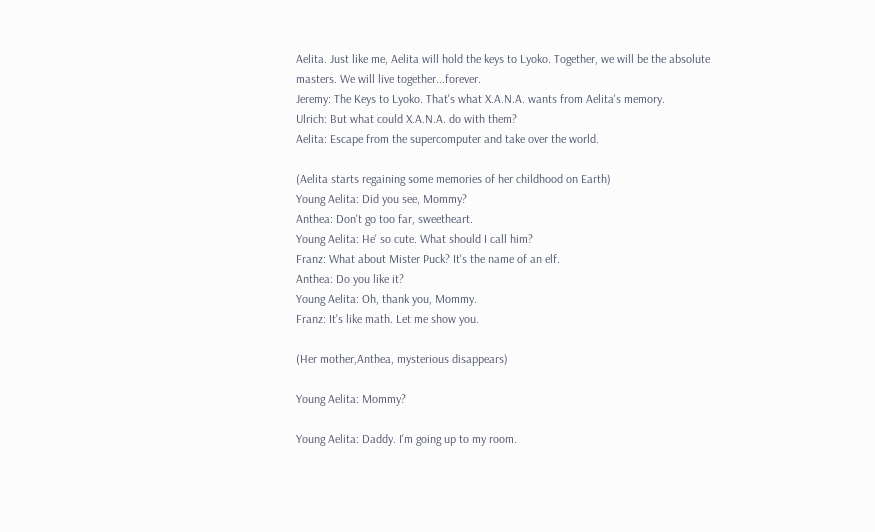Aelita. Just like me, Aelita will hold the keys to Lyoko. Together, we will be the absolute masters. We will live together...forever.
Jeremy: The Keys to Lyoko. That's what X.A.N.A. wants from Aelita's memory.
Ulrich: But what could X.A.N.A. do with them?
Aelita: Escape from the supercomputer and take over the world.

(Aelita starts regaining some memories of her childhood on Earth)
Young Aelita: Did you see, Mommy?
Anthea: Don't go too far, sweetheart.
Young Aelita: He' so cute. What should I call him?
Franz: What about Mister Puck? It's the name of an elf.
Anthea: Do you like it?
Young Aelita: Oh, thank you, Mommy.
Franz: It's like math. Let me show you.

(Her mother,Anthea, mysterious disappears)

Young Aelita: Mommy?

Young Aelita: Daddy. I'm going up to my room.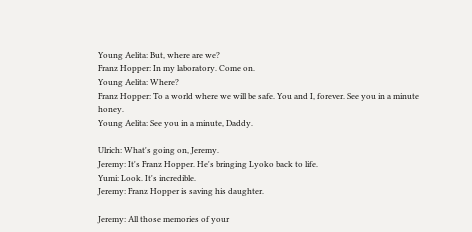Young Aelita: But, where are we?
Franz Hopper: In my laboratory. Come on.
Young Aelita: Where?
Franz Hopper: To a world where we will be safe. You and I, forever. See you in a minute honey.
Young Aelita: See you in a minute, Daddy.

Ulrich: What's going on, Jeremy.
Jeremy: It's Franz Hopper. He's bringing Lyoko back to life.
Yumi: Look. It's incredible.
Jeremy: Franz Hopper is saving his daughter.

Jeremy: All those memories of your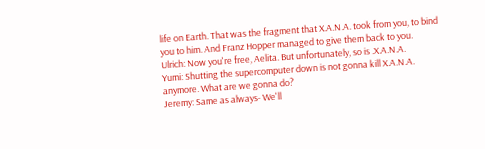life on Earth. That was the fragment that X.A.N.A. took from you, to bind you to him. And Franz Hopper managed to give them back to you.
Ulrich: Now you're free, Aelita. But unfortunately, so is .X.A.N.A.
Yumi: Shutting the supercomputer down is not gonna kill X.A.N.A. anymore. What are we gonna do?
Jeremy: Same as always- We'll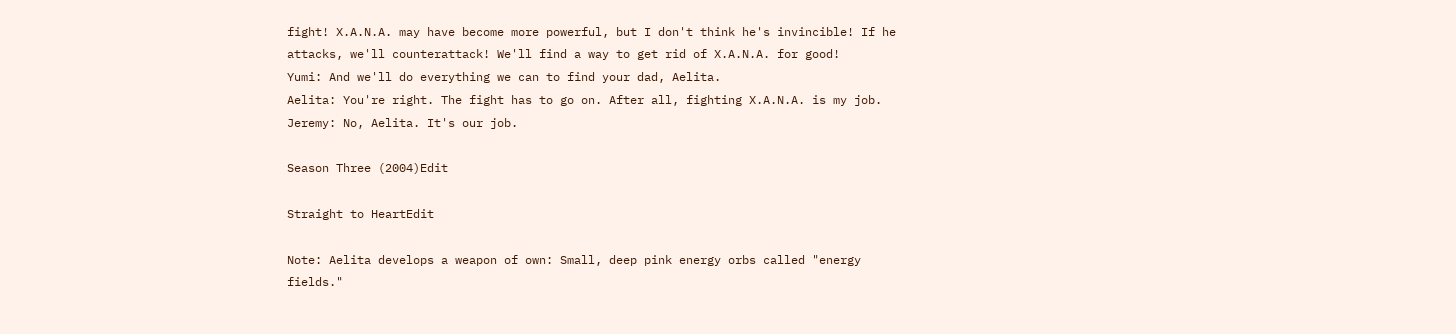fight! X.A.N.A. may have become more powerful, but I don't think he's invincible! If he attacks, we'll counterattack! We'll find a way to get rid of X.A.N.A. for good!
Yumi: And we'll do everything we can to find your dad, Aelita.
Aelita: You're right. The fight has to go on. After all, fighting X.A.N.A. is my job.
Jeremy: No, Aelita. It's our job.

Season Three (2004)Edit

Straight to HeartEdit

Note: Aelita develops a weapon of own: Small, deep pink energy orbs called "energy fields."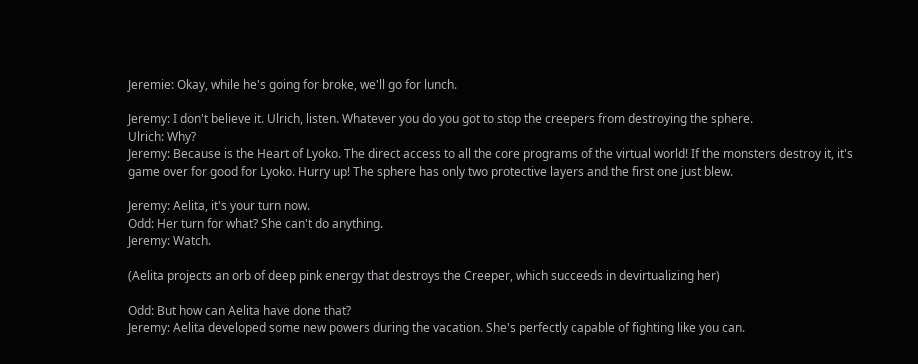Jeremie: Okay, while he's going for broke, we'll go for lunch.

Jeremy: I don't believe it. Ulrich, listen. Whatever you do you got to stop the creepers from destroying the sphere.
Ulrich: Why?
Jeremy: Because is the Heart of Lyoko. The direct access to all the core programs of the virtual world! If the monsters destroy it, it's game over for good for Lyoko. Hurry up! The sphere has only two protective layers and the first one just blew.

Jeremy: Aelita, it's your turn now.
Odd: Her turn for what? She can't do anything.
Jeremy: Watch.

(Aelita projects an orb of deep pink energy that destroys the Creeper, which succeeds in devirtualizing her)

Odd: But how can Aelita have done that?
Jeremy: Aelita developed some new powers during the vacation. She's perfectly capable of fighting like you can.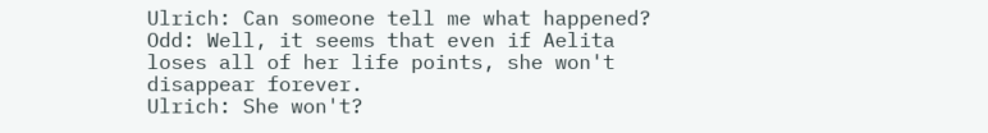Ulrich: Can someone tell me what happened?
Odd: Well, it seems that even if Aelita loses all of her life points, she won't disappear forever.
Ulrich: She won't?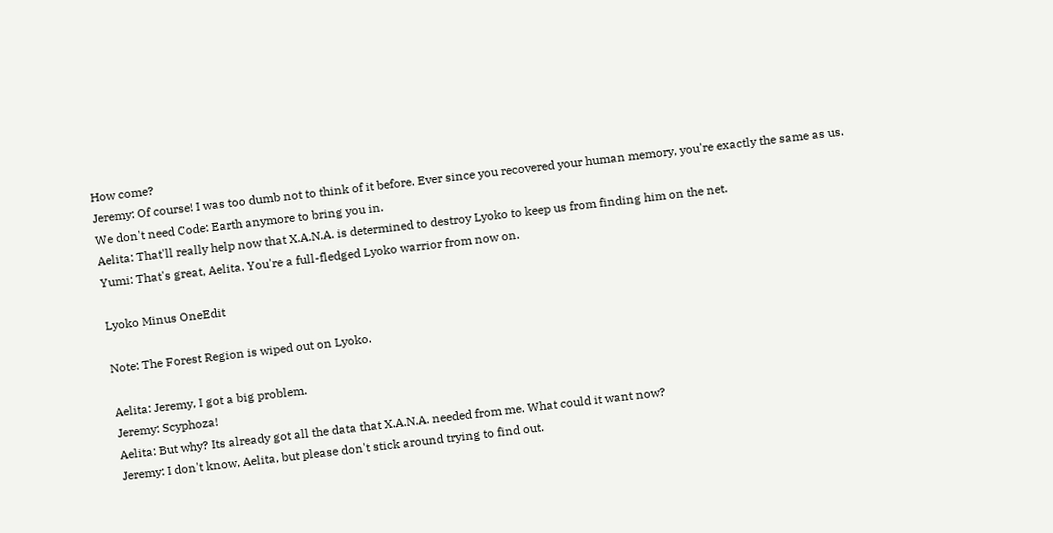How come?
Jeremy: Of course! I was too dumb not to think of it before. Ever since you recovered your human memory, you're exactly the same as us. We don't need Code: Earth anymore to bring you in.
Aelita: That'll really help now that X.A.N.A. is determined to destroy Lyoko to keep us from finding him on the net.
Yumi: That's great, Aelita. You're a full-fledged Lyoko warrior from now on.

Lyoko Minus OneEdit

Note: The Forest Region is wiped out on Lyoko.

Aelita: Jeremy, I got a big problem.
Jeremy: Scyphoza!
Aelita: But why? Its already got all the data that X.A.N.A. needed from me. What could it want now?
Jeremy: I don't know, Aelita, but please don't stick around trying to find out.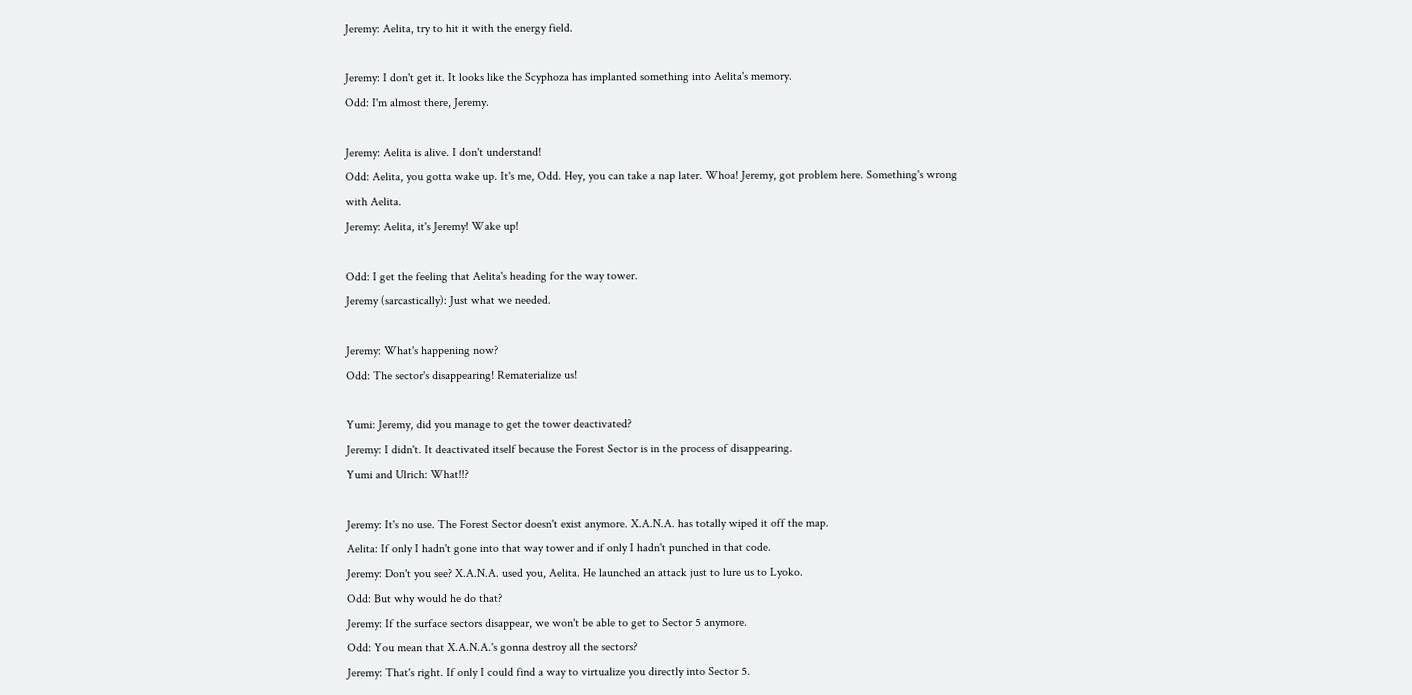Jeremy: Aelita, try to hit it with the energy field.

Jeremy: I don't get it. It looks like the Scyphoza has implanted something into Aelita's memory.
Odd: I'm almost there, Jeremy.

Jeremy: Aelita is alive. I don't understand!
Odd: Aelita, you gotta wake up. It's me, Odd. Hey, you can take a nap later. Whoa! Jeremy, got problem here. Something's wrong with Aelita.
Jeremy: Aelita, it's Jeremy! Wake up!

Odd: I get the feeling that Aelita's heading for the way tower.
Jeremy (sarcastically): Just what we needed.

Jeremy: What's happening now?
Odd: The sector's disappearing! Rematerialize us!

Yumi: Jeremy, did you manage to get the tower deactivated?
Jeremy: I didn't. It deactivated itself because the Forest Sector is in the process of disappearing.
Yumi and Ulrich: What!!?

Jeremy: It's no use. The Forest Sector doesn't exist anymore. X.A.N.A. has totally wiped it off the map.
Aelita: If only I hadn't gone into that way tower and if only I hadn't punched in that code.
Jeremy: Don't you see? X.A.N.A. used you, Aelita. He launched an attack just to lure us to Lyoko.
Odd: But why would he do that?
Jeremy: If the surface sectors disappear, we won't be able to get to Sector 5 anymore.
Odd: You mean that X.A.N.A.'s gonna destroy all the sectors?
Jeremy: That's right. If only I could find a way to virtualize you directly into Sector 5.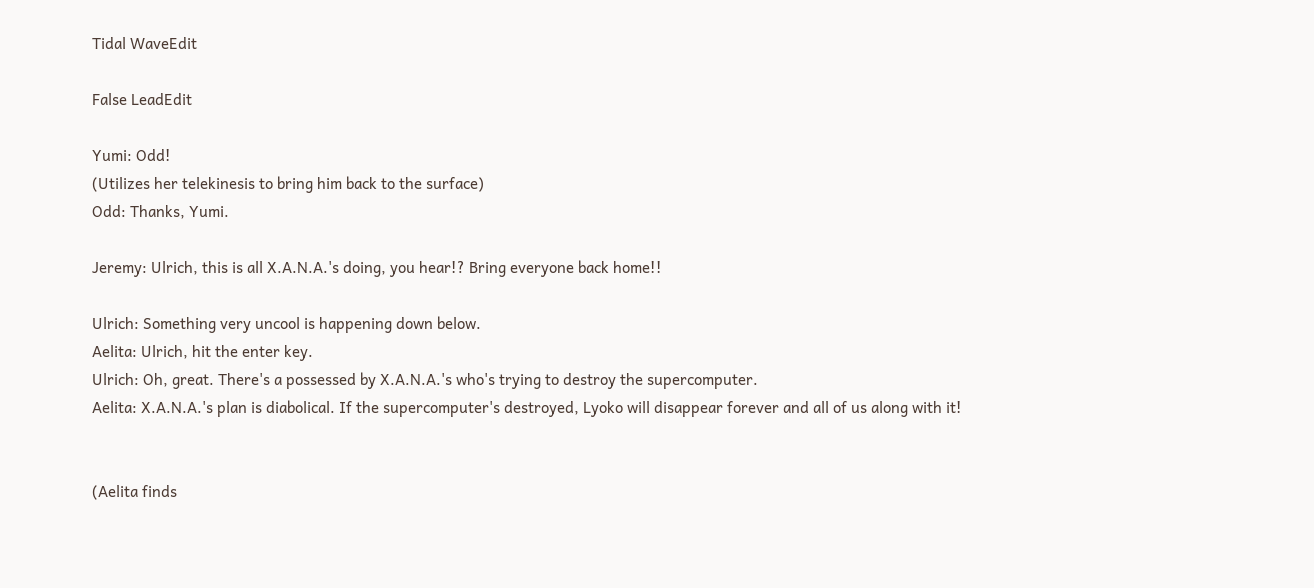Tidal WaveEdit

False LeadEdit

Yumi: Odd!
(Utilizes her telekinesis to bring him back to the surface)
Odd: Thanks, Yumi.

Jeremy: Ulrich, this is all X.A.N.A.'s doing, you hear!? Bring everyone back home!!

Ulrich: Something very uncool is happening down below.
Aelita: Ulrich, hit the enter key.
Ulrich: Oh, great. There's a possessed by X.A.N.A.'s who's trying to destroy the supercomputer.
Aelita: X.A.N.A.'s plan is diabolical. If the supercomputer's destroyed, Lyoko will disappear forever and all of us along with it!


(Aelita finds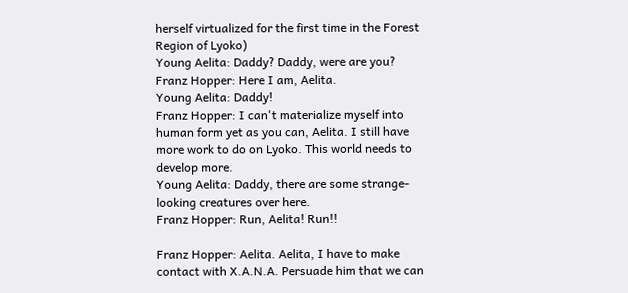herself virtualized for the first time in the Forest Region of Lyoko)
Young Aelita: Daddy? Daddy, were are you?
Franz Hopper: Here I am, Aelita.
Young Aelita: Daddy!
Franz Hopper: I can't materialize myself into human form yet as you can, Aelita. I still have more work to do on Lyoko. This world needs to develop more.
Young Aelita: Daddy, there are some strange-looking creatures over here.
Franz Hopper: Run, Aelita! Run!!

Franz Hopper: Aelita. Aelita, I have to make contact with X.A.N.A. Persuade him that we can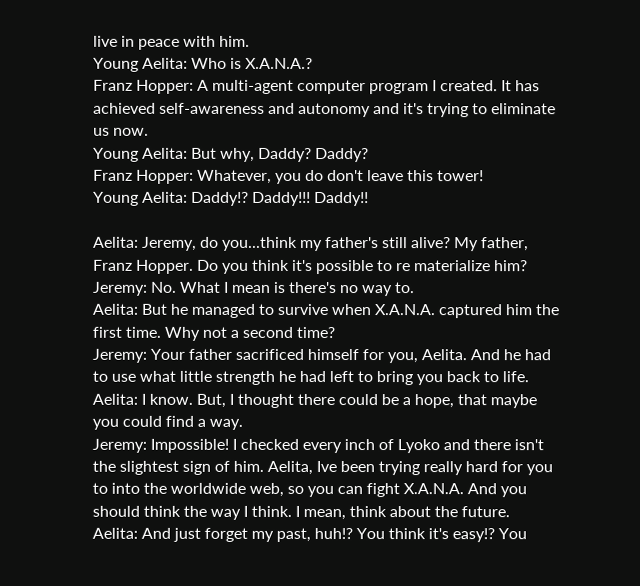live in peace with him.
Young Aelita: Who is X.A.N.A.?
Franz Hopper: A multi-agent computer program I created. It has achieved self-awareness and autonomy and it's trying to eliminate us now.
Young Aelita: But why, Daddy? Daddy?
Franz Hopper: Whatever, you do don't leave this tower!
Young Aelita: Daddy!? Daddy!!! Daddy!!

Aelita: Jeremy, do you...think my father's still alive? My father, Franz Hopper. Do you think it's possible to re materialize him?
Jeremy: No. What I mean is there's no way to.
Aelita: But he managed to survive when X.A.N.A. captured him the first time. Why not a second time?
Jeremy: Your father sacrificed himself for you, Aelita. And he had to use what little strength he had left to bring you back to life.
Aelita: I know. But, I thought there could be a hope, that maybe you could find a way.
Jeremy: Impossible! I checked every inch of Lyoko and there isn't the slightest sign of him. Aelita, Ive been trying really hard for you to into the worldwide web, so you can fight X.A.N.A. And you should think the way I think. I mean, think about the future.
Aelita: And just forget my past, huh!? You think it's easy!? You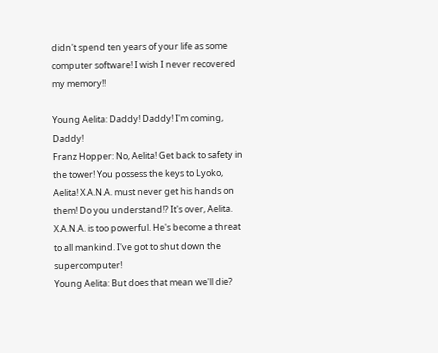didn't spend ten years of your life as some computer software! I wish I never recovered my memory!!

Young Aelita: Daddy! Daddy! I'm coming, Daddy!
Franz Hopper: No, Aelita! Get back to safety in the tower! You possess the keys to Lyoko, Aelita! X.A.N.A. must never get his hands on them! Do you understand!? It's over, Aelita. X.A.N.A. is too powerful. He's become a threat to all mankind. I've got to shut down the supercomputer!
Young Aelita: But does that mean we'll die?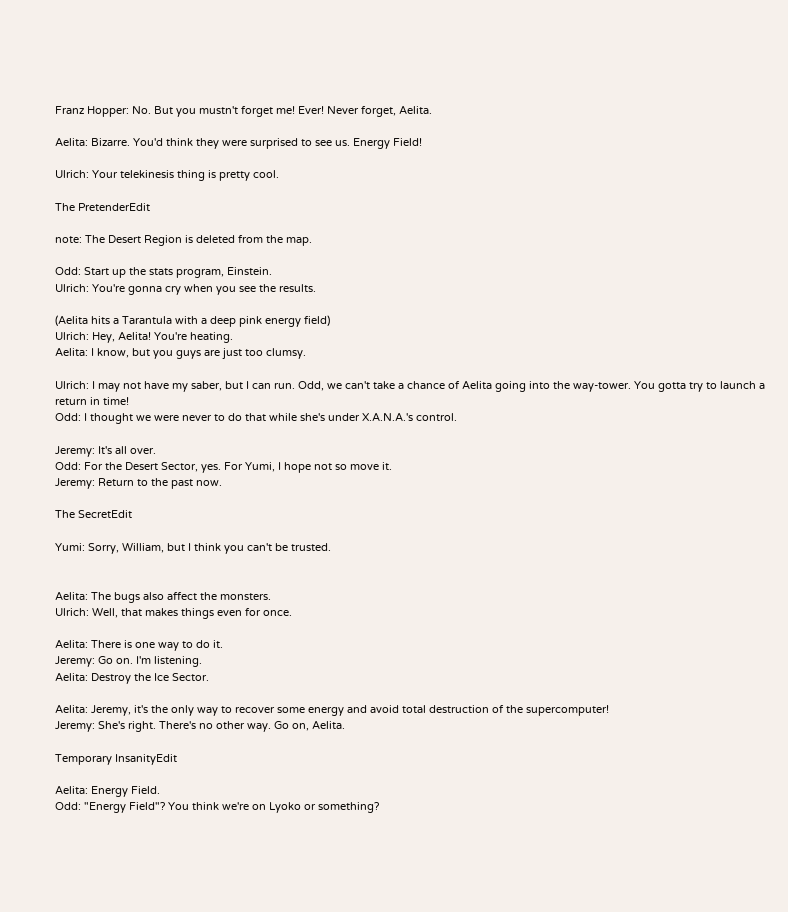Franz Hopper: No. But you mustn't forget me! Ever! Never forget, Aelita.

Aelita: Bizarre. You'd think they were surprised to see us. Energy Field!

Ulrich: Your telekinesis thing is pretty cool.

The PretenderEdit

note: The Desert Region is deleted from the map.

Odd: Start up the stats program, Einstein.
Ulrich: You're gonna cry when you see the results.

(Aelita hits a Tarantula with a deep pink energy field)
Ulrich: Hey, Aelita! You're heating.
Aelita: I know, but you guys are just too clumsy.

Ulrich: I may not have my saber, but I can run. Odd, we can't take a chance of Aelita going into the way-tower. You gotta try to launch a return in time!
Odd: I thought we were never to do that while she's under X.A.N.A.'s control.

Jeremy: It's all over.
Odd: For the Desert Sector, yes. For Yumi, I hope not so move it.
Jeremy: Return to the past now.

The SecretEdit

Yumi: Sorry, William, but I think you can't be trusted.


Aelita: The bugs also affect the monsters.
Ulrich: Well, that makes things even for once.

Aelita: There is one way to do it.
Jeremy: Go on. I'm listening.
Aelita: Destroy the Ice Sector.

Aelita: Jeremy, it's the only way to recover some energy and avoid total destruction of the supercomputer!
Jeremy: She's right. There's no other way. Go on, Aelita.

Temporary InsanityEdit

Aelita: Energy Field.
Odd: "Energy Field"? You think we're on Lyoko or something?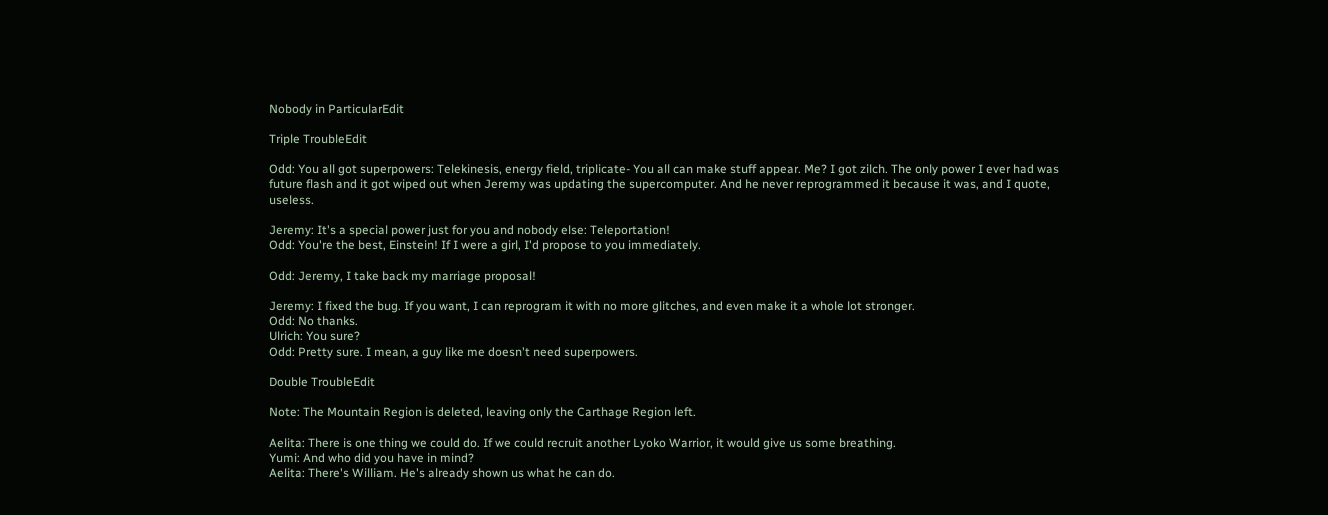Nobody in ParticularEdit

Triple TroubleEdit

Odd: You all got superpowers: Telekinesis, energy field, triplicate- You all can make stuff appear. Me? I got zilch. The only power I ever had was future flash and it got wiped out when Jeremy was updating the supercomputer. And he never reprogrammed it because it was, and I quote, useless.

Jeremy: It's a special power just for you and nobody else: Teleportation!
Odd: You're the best, Einstein! If I were a girl, I'd propose to you immediately.

Odd: Jeremy, I take back my marriage proposal!

Jeremy: I fixed the bug. If you want, I can reprogram it with no more glitches, and even make it a whole lot stronger.
Odd: No thanks.
Ulrich: You sure?
Odd: Pretty sure. I mean, a guy like me doesn't need superpowers.

Double TroubleEdit

Note: The Mountain Region is deleted, leaving only the Carthage Region left.

Aelita: There is one thing we could do. If we could recruit another Lyoko Warrior, it would give us some breathing.
Yumi: And who did you have in mind?
Aelita: There's William. He's already shown us what he can do.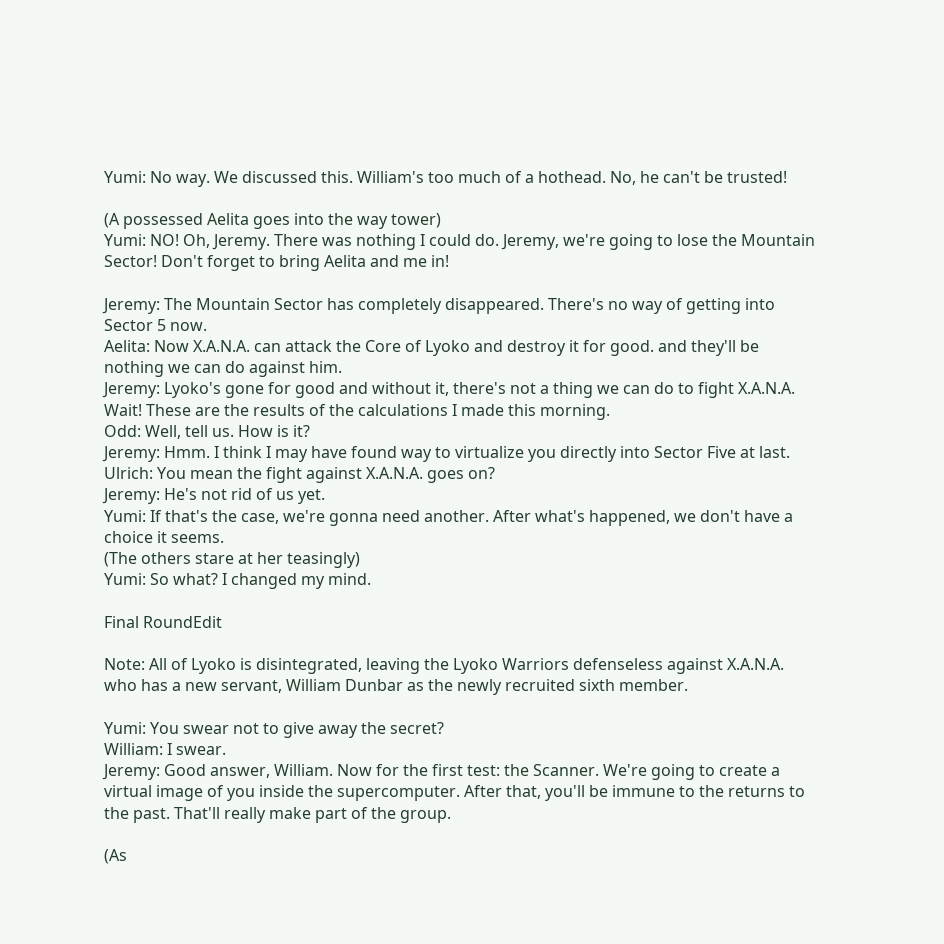Yumi: No way. We discussed this. William's too much of a hothead. No, he can't be trusted!

(A possessed Aelita goes into the way tower)
Yumi: NO! Oh, Jeremy. There was nothing I could do. Jeremy, we're going to lose the Mountain Sector! Don't forget to bring Aelita and me in!

Jeremy: The Mountain Sector has completely disappeared. There's no way of getting into Sector 5 now.
Aelita: Now X.A.N.A. can attack the Core of Lyoko and destroy it for good. and they'll be nothing we can do against him.
Jeremy: Lyoko's gone for good and without it, there's not a thing we can do to fight X.A.N.A. Wait! These are the results of the calculations I made this morning.
Odd: Well, tell us. How is it?
Jeremy: Hmm. I think I may have found way to virtualize you directly into Sector Five at last.
Ulrich: You mean the fight against X.A.N.A. goes on?
Jeremy: He's not rid of us yet.
Yumi: If that's the case, we're gonna need another. After what's happened, we don't have a choice it seems.
(The others stare at her teasingly)
Yumi: So what? I changed my mind.

Final RoundEdit

Note: All of Lyoko is disintegrated, leaving the Lyoko Warriors defenseless against X.A.N.A. who has a new servant, William Dunbar as the newly recruited sixth member.

Yumi: You swear not to give away the secret?
William: I swear.
Jeremy: Good answer, William. Now for the first test: the Scanner. We're going to create a virtual image of you inside the supercomputer. After that, you'll be immune to the returns to the past. That'll really make part of the group.

(As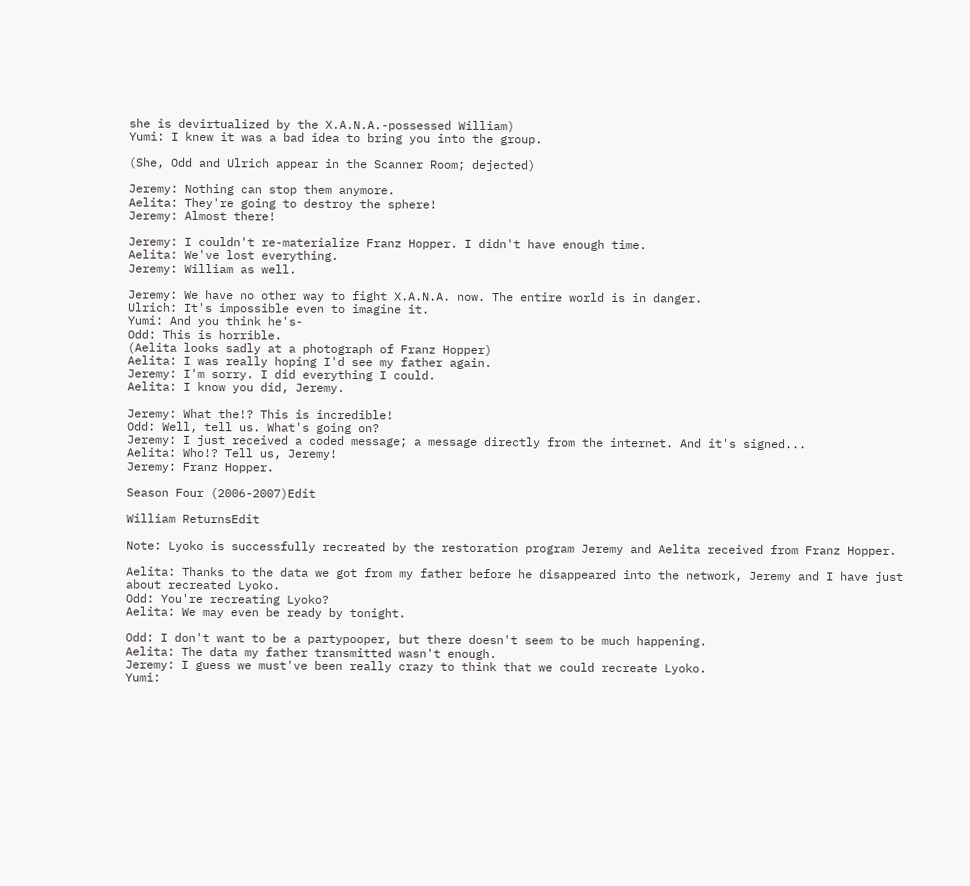she is devirtualized by the X.A.N.A.-possessed William)
Yumi: I knew it was a bad idea to bring you into the group.

(She, Odd and Ulrich appear in the Scanner Room; dejected)

Jeremy: Nothing can stop them anymore.
Aelita: They're going to destroy the sphere!
Jeremy: Almost there!

Jeremy: I couldn't re-materialize Franz Hopper. I didn't have enough time.
Aelita: We've lost everything.
Jeremy: William as well.

Jeremy: We have no other way to fight X.A.N.A. now. The entire world is in danger.
Ulrich: It's impossible even to imagine it.
Yumi: And you think he's-
Odd: This is horrible.
(Aelita looks sadly at a photograph of Franz Hopper)
Aelita: I was really hoping I'd see my father again.
Jeremy: I'm sorry. I did everything I could.
Aelita: I know you did, Jeremy.

Jeremy: What the!? This is incredible!
Odd: Well, tell us. What's going on?
Jeremy: I just received a coded message; a message directly from the internet. And it's signed...
Aelita: Who!? Tell us, Jeremy!
Jeremy: Franz Hopper.

Season Four (2006-2007)Edit

William ReturnsEdit

Note: Lyoko is successfully recreated by the restoration program Jeremy and Aelita received from Franz Hopper.

Aelita: Thanks to the data we got from my father before he disappeared into the network, Jeremy and I have just about recreated Lyoko.
Odd: You're recreating Lyoko?
Aelita: We may even be ready by tonight.

Odd: I don't want to be a partypooper, but there doesn't seem to be much happening.
Aelita: The data my father transmitted wasn't enough.
Jeremy: I guess we must've been really crazy to think that we could recreate Lyoko.
Yumi: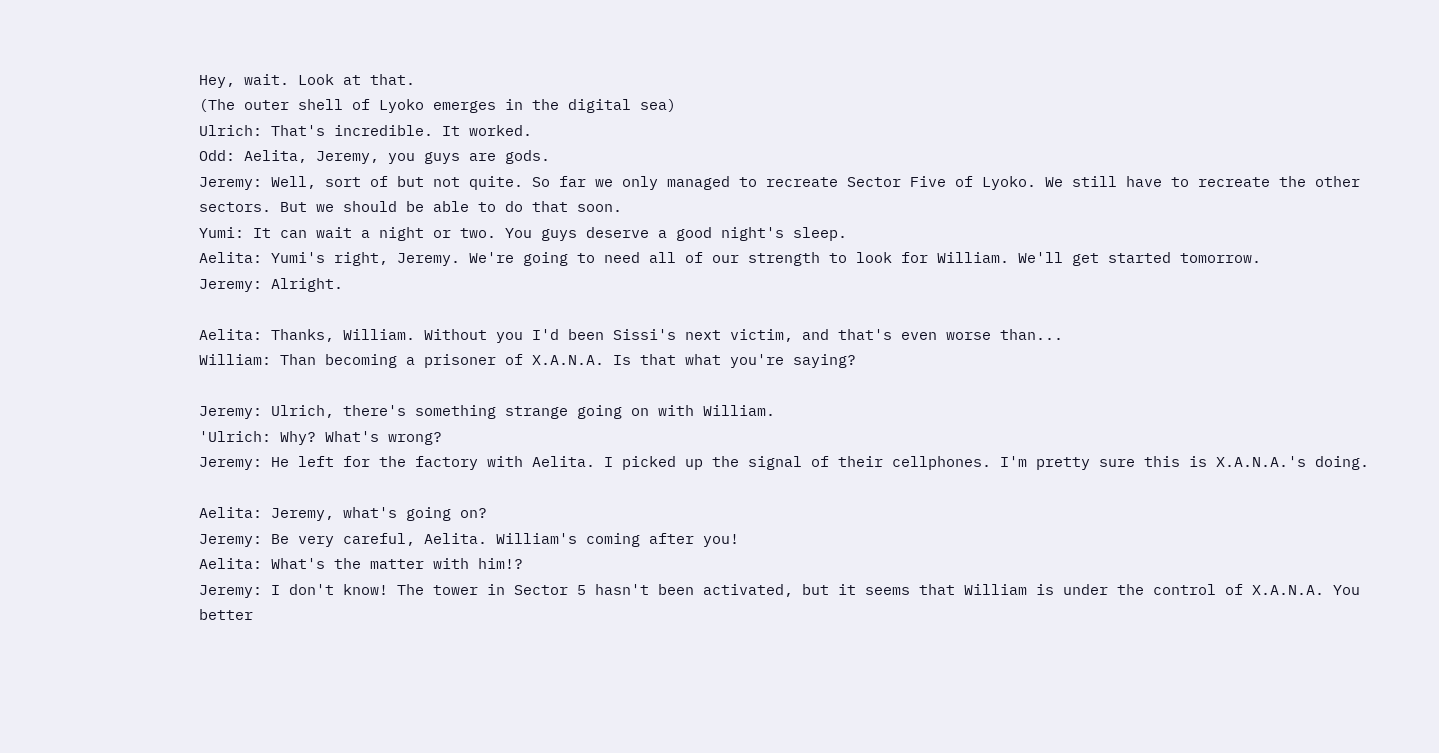Hey, wait. Look at that.
(The outer shell of Lyoko emerges in the digital sea)
Ulrich: That's incredible. It worked.
Odd: Aelita, Jeremy, you guys are gods.
Jeremy: Well, sort of but not quite. So far we only managed to recreate Sector Five of Lyoko. We still have to recreate the other sectors. But we should be able to do that soon.
Yumi: It can wait a night or two. You guys deserve a good night's sleep.
Aelita: Yumi's right, Jeremy. We're going to need all of our strength to look for William. We'll get started tomorrow.
Jeremy: Alright.

Aelita: Thanks, William. Without you I'd been Sissi's next victim, and that's even worse than...
William: Than becoming a prisoner of X.A.N.A. Is that what you're saying?

Jeremy: Ulrich, there's something strange going on with William.
'Ulrich: Why? What's wrong?
Jeremy: He left for the factory with Aelita. I picked up the signal of their cellphones. I'm pretty sure this is X.A.N.A.'s doing.

Aelita: Jeremy, what's going on?
Jeremy: Be very careful, Aelita. William's coming after you!
Aelita: What's the matter with him!?
Jeremy: I don't know! The tower in Sector 5 hasn't been activated, but it seems that William is under the control of X.A.N.A. You better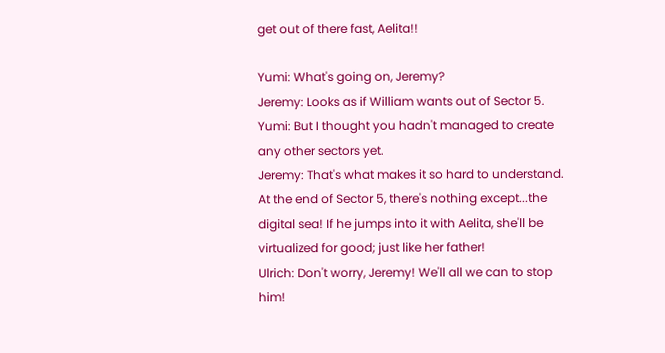get out of there fast, Aelita!!

Yumi: What's going on, Jeremy?
Jeremy: Looks as if William wants out of Sector 5.
Yumi: But I thought you hadn't managed to create any other sectors yet.
Jeremy: That's what makes it so hard to understand. At the end of Sector 5, there's nothing except...the digital sea! If he jumps into it with Aelita, she'll be virtualized for good; just like her father!
Ulrich: Don't worry, Jeremy! We'll all we can to stop him!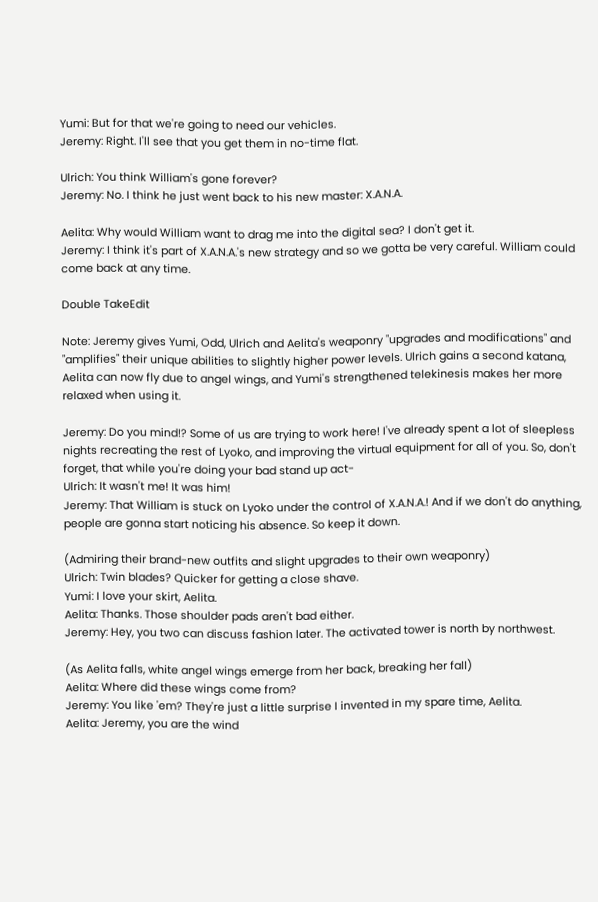Yumi: But for that we're going to need our vehicles.
Jeremy: Right. I'll see that you get them in no-time flat.

Ulrich: You think William's gone forever?
Jeremy: No. I think he just went back to his new master: X.A.N.A.

Aelita: Why would William want to drag me into the digital sea? I don't get it.
Jeremy: I think it's part of X.A.N.A.'s new strategy and so we gotta be very careful. William could come back at any time.

Double TakeEdit

Note: Jeremy gives Yumi, Odd, Ulrich and Aelita's weaponry "upgrades and modifications" and "amplifies" their unique abilities to slightly higher power levels. Ulrich gains a second katana, Aelita can now fly due to angel wings, and Yumi's strengthened telekinesis makes her more relaxed when using it.

Jeremy: Do you mind!? Some of us are trying to work here! I've already spent a lot of sleepless nights recreating the rest of Lyoko, and improving the virtual equipment for all of you. So, don't forget, that while you're doing your bad stand up act-
Ulrich: It wasn't me! It was him!
Jeremy: That William is stuck on Lyoko under the control of X.A.N.A.! And if we don't do anything, people are gonna start noticing his absence. So keep it down.

(Admiring their brand-new outfits and slight upgrades to their own weaponry)
Ulrich: Twin blades? Quicker for getting a close shave.
Yumi: I love your skirt, Aelita.
Aelita: Thanks. Those shoulder pads aren't bad either.
Jeremy: Hey, you two can discuss fashion later. The activated tower is north by northwest.

(As Aelita falls, white angel wings emerge from her back, breaking her fall)
Aelita: Where did these wings come from?
Jeremy: You like 'em? They're just a little surprise I invented in my spare time, Aelita.
Aelita: Jeremy, you are the wind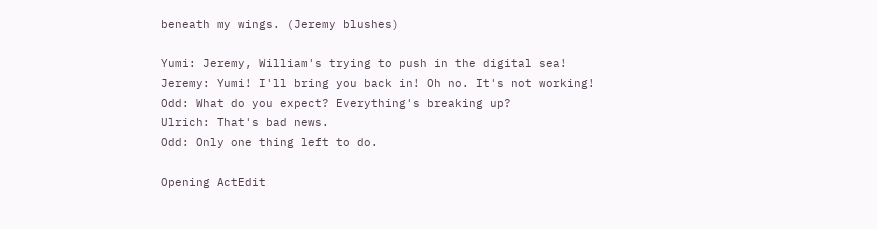beneath my wings. (Jeremy blushes)

Yumi: Jeremy, William's trying to push in the digital sea!
Jeremy: Yumi! I'll bring you back in! Oh no. It's not working!
Odd: What do you expect? Everything's breaking up?
Ulrich: That's bad news.
Odd: Only one thing left to do.

Opening ActEdit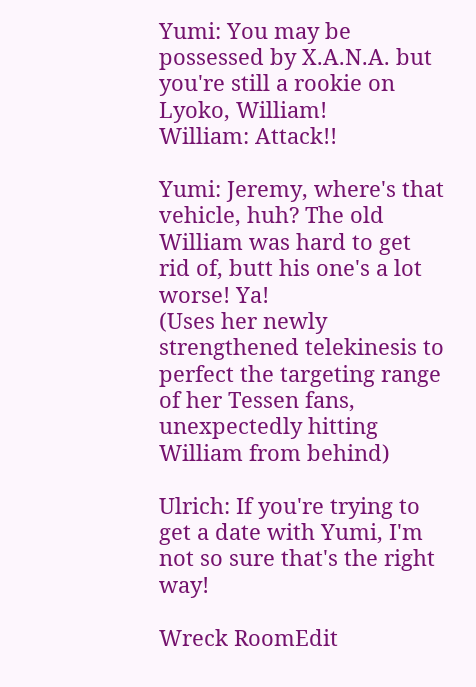Yumi: You may be possessed by X.A.N.A. but you're still a rookie on Lyoko, William!
William: Attack!!

Yumi: Jeremy, where's that vehicle, huh? The old William was hard to get rid of, butt his one's a lot worse! Ya!
(Uses her newly strengthened telekinesis to perfect the targeting range of her Tessen fans, unexpectedly hitting William from behind)

Ulrich: If you're trying to get a date with Yumi, I'm not so sure that's the right way!

Wreck RoomEdit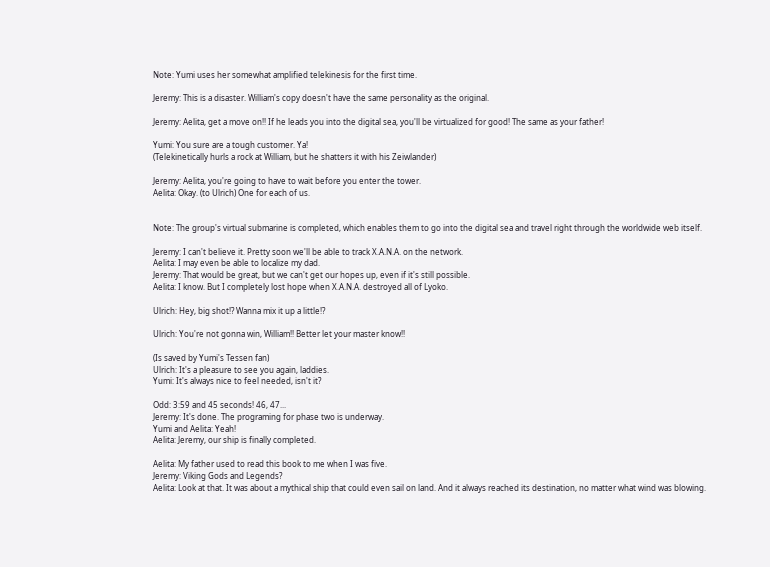Note: Yumi uses her somewhat amplified telekinesis for the first time.

Jeremy: This is a disaster. William's copy doesn't have the same personality as the original.

Jeremy: Aelita, get a move on!! If he leads you into the digital sea, you'll be virtualized for good! The same as your father!

Yumi: You sure are a tough customer. Ya!
(Telekinetically hurls a rock at William, but he shatters it with his Zeiwlander)

Jeremy: Aelita, you're going to have to wait before you enter the tower.
Aelita: Okay. (to Ulrich) One for each of us.


Note: The group's virtual submarine is completed, which enables them to go into the digital sea and travel right through the worldwide web itself.

Jeremy: I can't believe it. Pretty soon we'll be able to track X.A.N.A. on the network.
Aelita: I may even be able to localize my dad.
Jeremy: That would be great, but we can't get our hopes up, even if it's still possible.
Aelita: I know. But I completely lost hope when X.A.N.A. destroyed all of Lyoko.

Ulrich: Hey, big shot!? Wanna mix it up a little!?

Ulrich: You're not gonna win, William!! Better let your master know!!

(Is saved by Yumi's Tessen fan)
Ulrich: It's a pleasure to see you again, laddies.
Yumi: It's always nice to feel needed, isn't it?

Odd: 3:59 and 45 seconds! 46, 47...
Jeremy: It's done. The programing for phase two is underway.
Yumi and Aelita: Yeah!
Aelita: Jeremy, our ship is finally completed.

Aelita: My father used to read this book to me when I was five.
Jeremy: Viking Gods and Legends?
Aelita: Look at that. It was about a mythical ship that could even sail on land. And it always reached its destination, no matter what wind was blowing.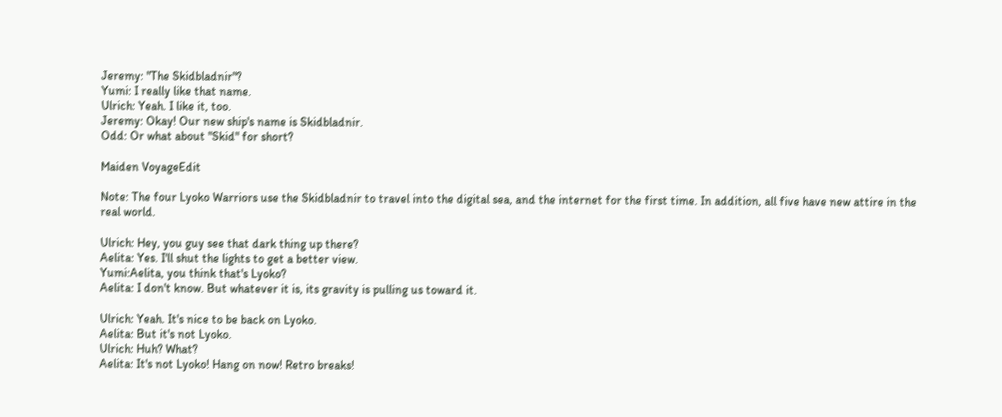Jeremy: "The Skidbladnir"?
Yumi: I really like that name.
Ulrich: Yeah. I like it, too.
Jeremy: Okay! Our new ship's name is Skidbladnir.
Odd: Or what about "Skid" for short?

Maiden VoyageEdit

Note: The four Lyoko Warriors use the Skidbladnir to travel into the digital sea, and the internet for the first time. In addition, all five have new attire in the real world.

Ulrich: Hey, you guy see that dark thing up there?
Aelita: Yes. I'll shut the lights to get a better view.
Yumi:Aelita, you think that's Lyoko?
Aelita: I don't know. But whatever it is, its gravity is pulling us toward it.

Ulrich: Yeah. It's nice to be back on Lyoko.
Aelita: But it's not Lyoko.
Ulrich: Huh? What?
Aelita: It's not Lyoko! Hang on now! Retro breaks!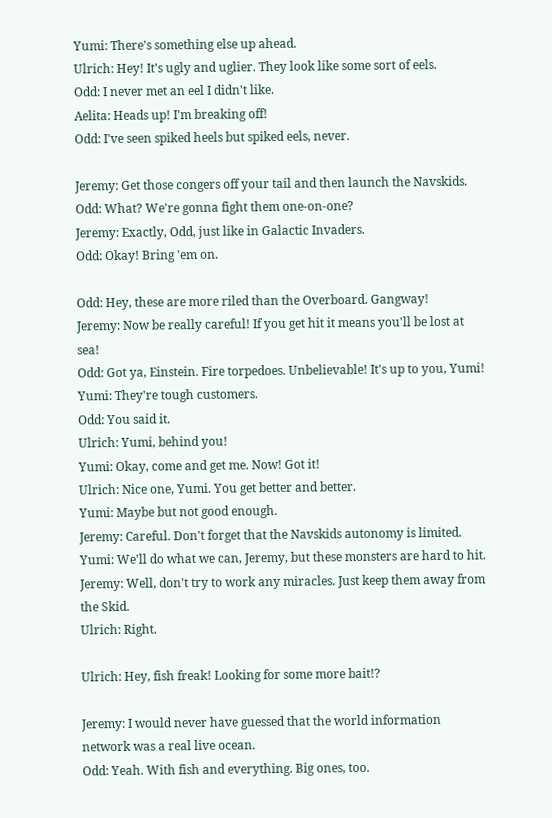Yumi: There's something else up ahead.
Ulrich: Hey! It's ugly and uglier. They look like some sort of eels.
Odd: I never met an eel I didn't like.
Aelita: Heads up! I'm breaking off!
Odd: I've seen spiked heels but spiked eels, never.

Jeremy: Get those congers off your tail and then launch the Navskids.
Odd: What? We're gonna fight them one-on-one?
Jeremy: Exactly, Odd, just like in Galactic Invaders.
Odd: Okay! Bring 'em on.

Odd: Hey, these are more riled than the Overboard. Gangway!
Jeremy: Now be really careful! If you get hit it means you'll be lost at sea!
Odd: Got ya, Einstein. Fire torpedoes. Unbelievable! It's up to you, Yumi!
Yumi: They're tough customers.
Odd: You said it.
Ulrich: Yumi, behind you!
Yumi: Okay, come and get me. Now! Got it!
Ulrich: Nice one, Yumi. You get better and better.
Yumi: Maybe but not good enough.
Jeremy: Careful. Don't forget that the Navskids autonomy is limited.
Yumi: We'll do what we can, Jeremy, but these monsters are hard to hit.
Jeremy: Well, don't try to work any miracles. Just keep them away from the Skid.
Ulrich: Right.

Ulrich: Hey, fish freak! Looking for some more bait!?

Jeremy: I would never have guessed that the world information network was a real live ocean.
Odd: Yeah. With fish and everything. Big ones, too.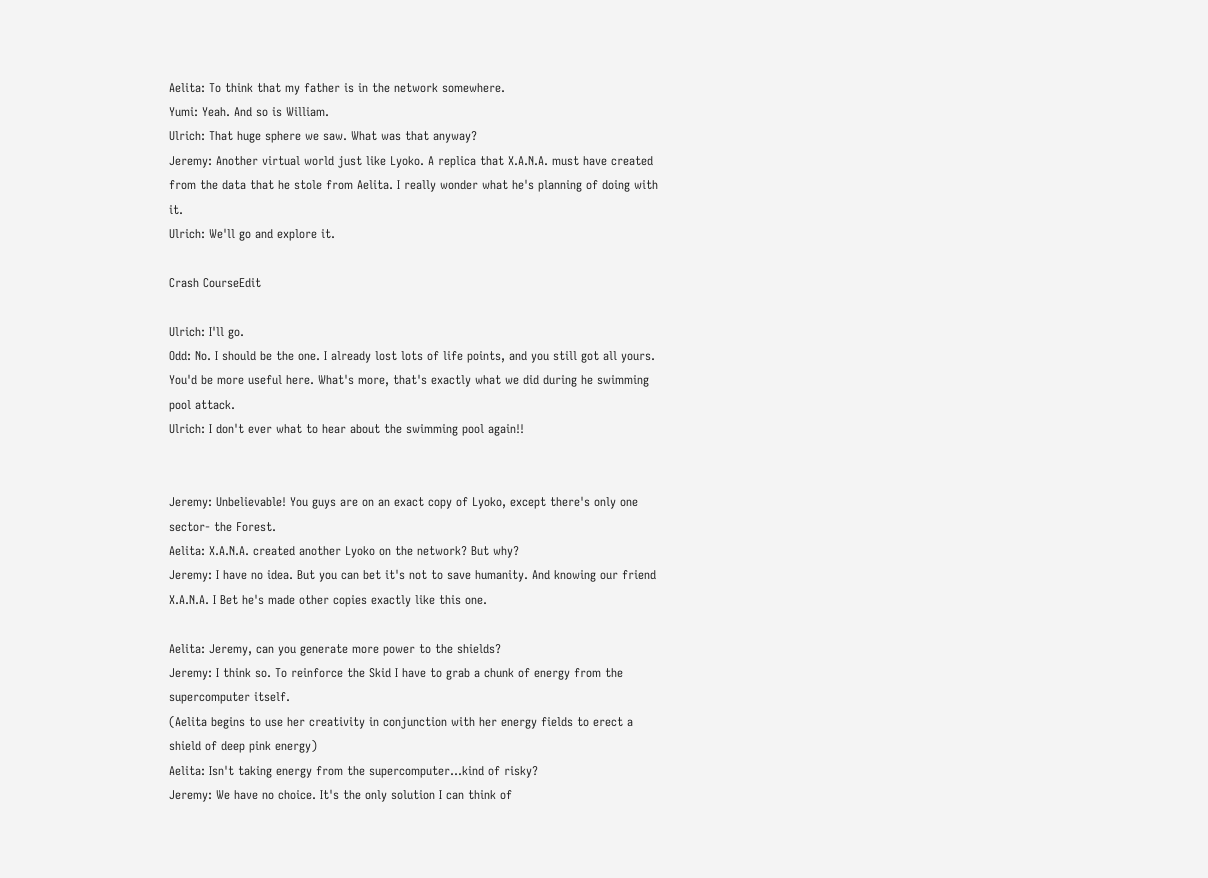Aelita: To think that my father is in the network somewhere.
Yumi: Yeah. And so is William.
Ulrich: That huge sphere we saw. What was that anyway?
Jeremy: Another virtual world just like Lyoko. A replica that X.A.N.A. must have created from the data that he stole from Aelita. I really wonder what he's planning of doing with it.
Ulrich: We'll go and explore it.

Crash CourseEdit

Ulrich: I'll go.
Odd: No. I should be the one. I already lost lots of life points, and you still got all yours. You'd be more useful here. What's more, that's exactly what we did during he swimming pool attack.
Ulrich: I don't ever what to hear about the swimming pool again!!


Jeremy: Unbelievable! You guys are on an exact copy of Lyoko, except there's only one sector- the Forest.
Aelita: X.A.N.A. created another Lyoko on the network? But why?
Jeremy: I have no idea. But you can bet it's not to save humanity. And knowing our friend X.A.N.A. I Bet he's made other copies exactly like this one.

Aelita: Jeremy, can you generate more power to the shields?
Jeremy: I think so. To reinforce the Skid I have to grab a chunk of energy from the supercomputer itself.
(Aelita begins to use her creativity in conjunction with her energy fields to erect a shield of deep pink energy)
Aelita: Isn't taking energy from the supercomputer...kind of risky?
Jeremy: We have no choice. It's the only solution I can think of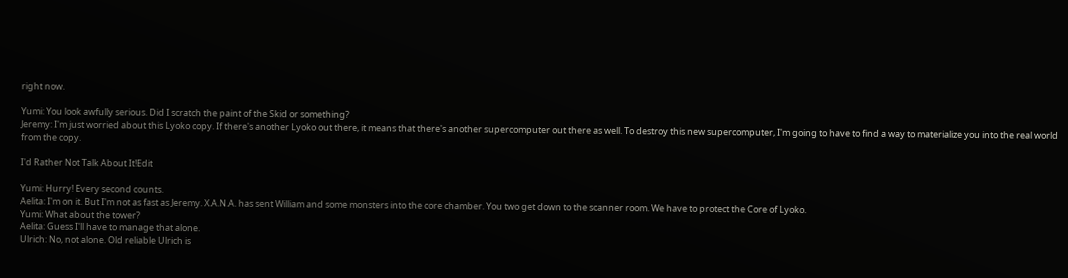right now.

Yumi: You look awfully serious. Did I scratch the paint of the Skid or something?
Jeremy: I'm just worried about this Lyoko copy. If there's another Lyoko out there, it means that there's another supercomputer out there as well. To destroy this new supercomputer, I'm going to have to find a way to materialize you into the real world from the copy.

I'd Rather Not Talk About It!Edit

Yumi: Hurry! Every second counts.
Aelita: I'm on it. But I'm not as fast as Jeremy. X.A.N.A. has sent William and some monsters into the core chamber. You two get down to the scanner room. We have to protect the Core of Lyoko.
Yumi: What about the tower?
Aelita: Guess I'll have to manage that alone.
Ulrich: No, not alone. Old reliable Ulrich is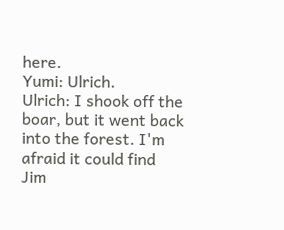here.
Yumi: Ulrich.
Ulrich: I shook off the boar, but it went back into the forest. I'm afraid it could find Jim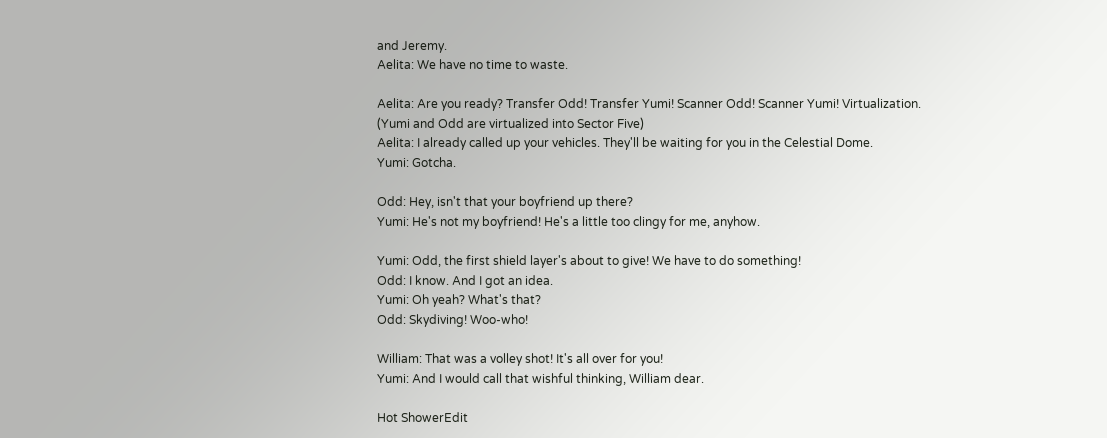and Jeremy.
Aelita: We have no time to waste.

Aelita: Are you ready? Transfer Odd! Transfer Yumi! Scanner Odd! Scanner Yumi! Virtualization.
(Yumi and Odd are virtualized into Sector Five)
Aelita: I already called up your vehicles. They'll be waiting for you in the Celestial Dome.
Yumi: Gotcha.

Odd: Hey, isn't that your boyfriend up there?
Yumi: He's not my boyfriend! He's a little too clingy for me, anyhow.

Yumi: Odd, the first shield layer's about to give! We have to do something!
Odd: I know. And I got an idea.
Yumi: Oh yeah? What's that?
Odd: Skydiving! Woo-who!

William: That was a volley shot! It's all over for you!
Yumi: And I would call that wishful thinking, William dear.

Hot ShowerEdit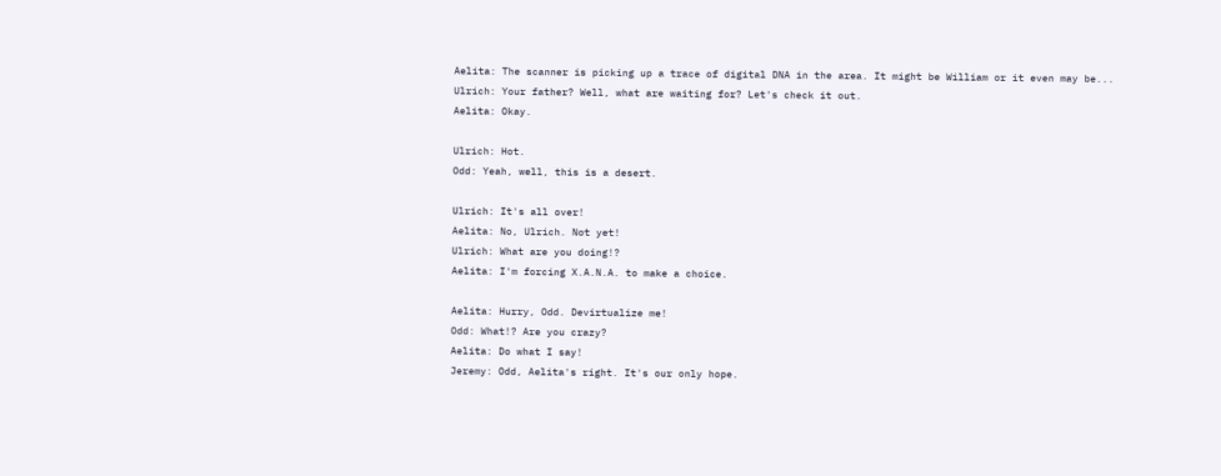Aelita: The scanner is picking up a trace of digital DNA in the area. It might be William or it even may be...
Ulrich: Your father? Well, what are waiting for? Let's check it out.
Aelita: Okay.

Ulrich: Hot.
Odd: Yeah, well, this is a desert.

Ulrich: It's all over!
Aelita: No, Ulrich. Not yet!
Ulrich: What are you doing!?
Aelita: I'm forcing X.A.N.A. to make a choice.

Aelita: Hurry, Odd. Devirtualize me!
Odd: What!? Are you crazy?
Aelita: Do what I say!
Jeremy: Odd, Aelita's right. It's our only hope.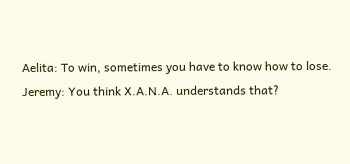Aelita: To win, sometimes you have to know how to lose.
Jeremy: You think X.A.N.A. understands that?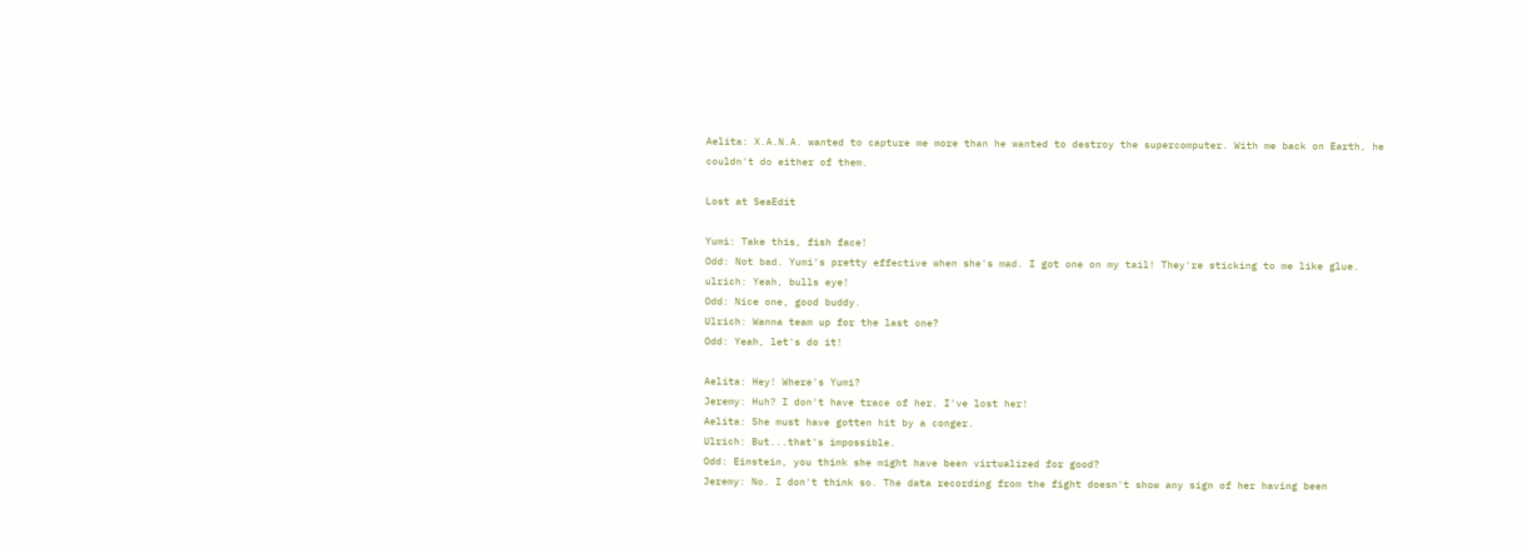Aelita: X.A.N.A. wanted to capture me more than he wanted to destroy the supercomputer. With me back on Earth, he couldn't do either of them.

Lost at SeaEdit

Yumi: Take this, fish face!
Odd: Not bad. Yumi's pretty effective when she's mad. I got one on my tail! They're sticking to me like glue.
ulrich: Yeah, bulls eye!
Odd: Nice one, good buddy.
Ulrich: Wanna team up for the last one?
Odd: Yeah, let's do it!

Aelita: Hey! Where's Yumi?
Jeremy: Huh? I don't have trace of her. I've lost her!
Aelita: She must have gotten hit by a conger.
Ulrich: But...that's impossible.
Odd: Einstein, you think she might have been virtualized for good?
Jeremy: No. I don't think so. The data recording from the fight doesn't show any sign of her having been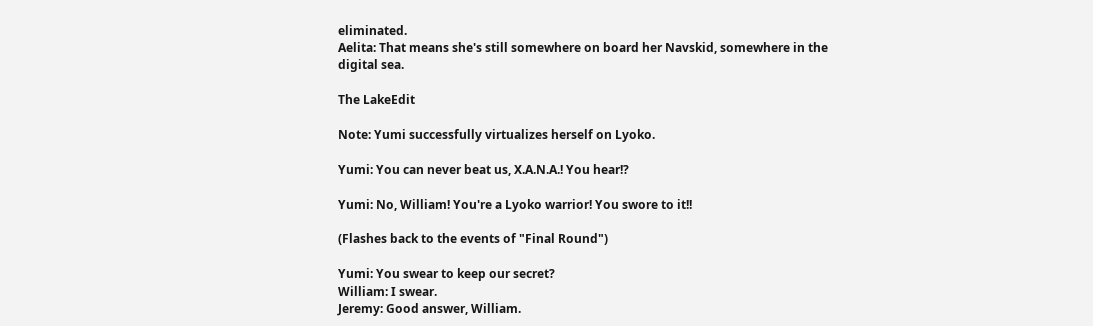eliminated.
Aelita: That means she's still somewhere on board her Navskid, somewhere in the digital sea.

The LakeEdit

Note: Yumi successfully virtualizes herself on Lyoko.

Yumi: You can never beat us, X.A.N.A.! You hear!?

Yumi: No, William! You're a Lyoko warrior! You swore to it!!

(Flashes back to the events of "Final Round")

Yumi: You swear to keep our secret?
William: I swear.
Jeremy: Good answer, William.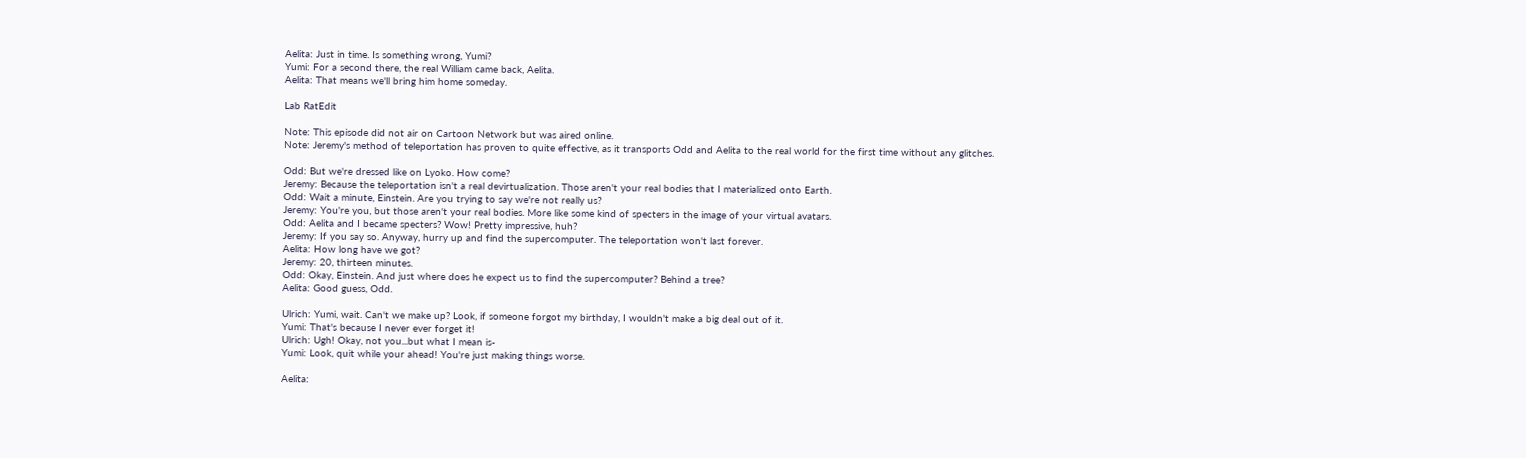Aelita: Just in time. Is something wrong, Yumi?
Yumi: For a second there, the real William came back, Aelita.
Aelita: That means we'll bring him home someday.

Lab RatEdit

Note: This episode did not air on Cartoon Network but was aired online.
Note: Jeremy's method of teleportation has proven to quite effective, as it transports Odd and Aelita to the real world for the first time without any glitches.

Odd: But we're dressed like on Lyoko. How come?
Jeremy: Because the teleportation isn't a real devirtualization. Those aren't your real bodies that I materialized onto Earth.
Odd: Wait a minute, Einstein. Are you trying to say we're not really us?
Jeremy: You're you, but those aren't your real bodies. More like some kind of specters in the image of your virtual avatars.
Odd: Aelita and I became specters? Wow! Pretty impressive, huh?
Jeremy: If you say so. Anyway, hurry up and find the supercomputer. The teleportation won't last forever.
Aelita: How long have we got?
Jeremy: 20, thirteen minutes.
Odd: Okay, Einstein. And just where does he expect us to find the supercomputer? Behind a tree?
Aelita: Good guess, Odd.

Ulrich: Yumi, wait. Can't we make up? Look, if someone forgot my birthday, I wouldn't make a big deal out of it.
Yumi: That's because I never ever forget it!
Ulrich: Ugh! Okay, not you...but what I mean is-
Yumi: Look, quit while your ahead! You're just making things worse.

Aelita: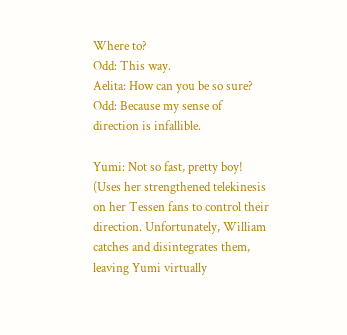Where to?
Odd: This way.
Aelita: How can you be so sure?
Odd: Because my sense of direction is infallible.

Yumi: Not so fast, pretty boy!
(Uses her strengthened telekinesis on her Tessen fans to control their direction. Unfortunately, William catches and disintegrates them, leaving Yumi virtually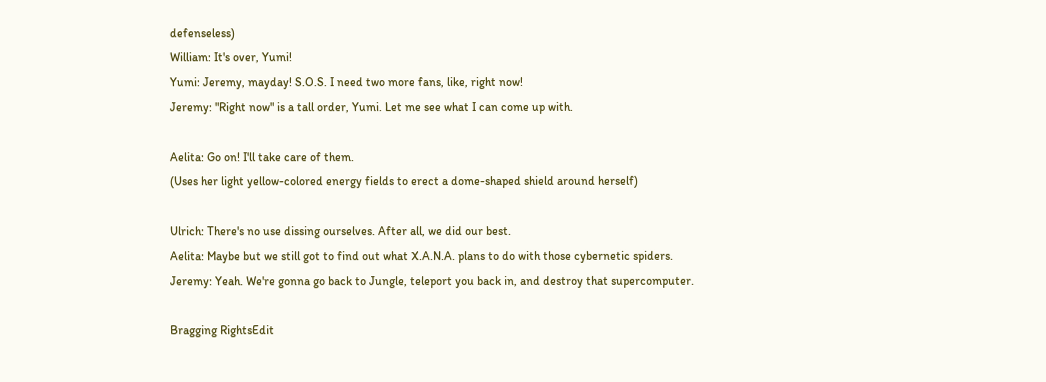defenseless)
William: It's over, Yumi!
Yumi: Jeremy, mayday! S.O.S. I need two more fans, like, right now!
Jeremy: "Right now" is a tall order, Yumi. Let me see what I can come up with.

Aelita: Go on! I'll take care of them.
(Uses her light yellow-colored energy fields to erect a dome-shaped shield around herself)

Ulrich: There's no use dissing ourselves. After all, we did our best.
Aelita: Maybe but we still got to find out what X.A.N.A. plans to do with those cybernetic spiders.
Jeremy: Yeah. We're gonna go back to Jungle, teleport you back in, and destroy that supercomputer.

Bragging RightsEdit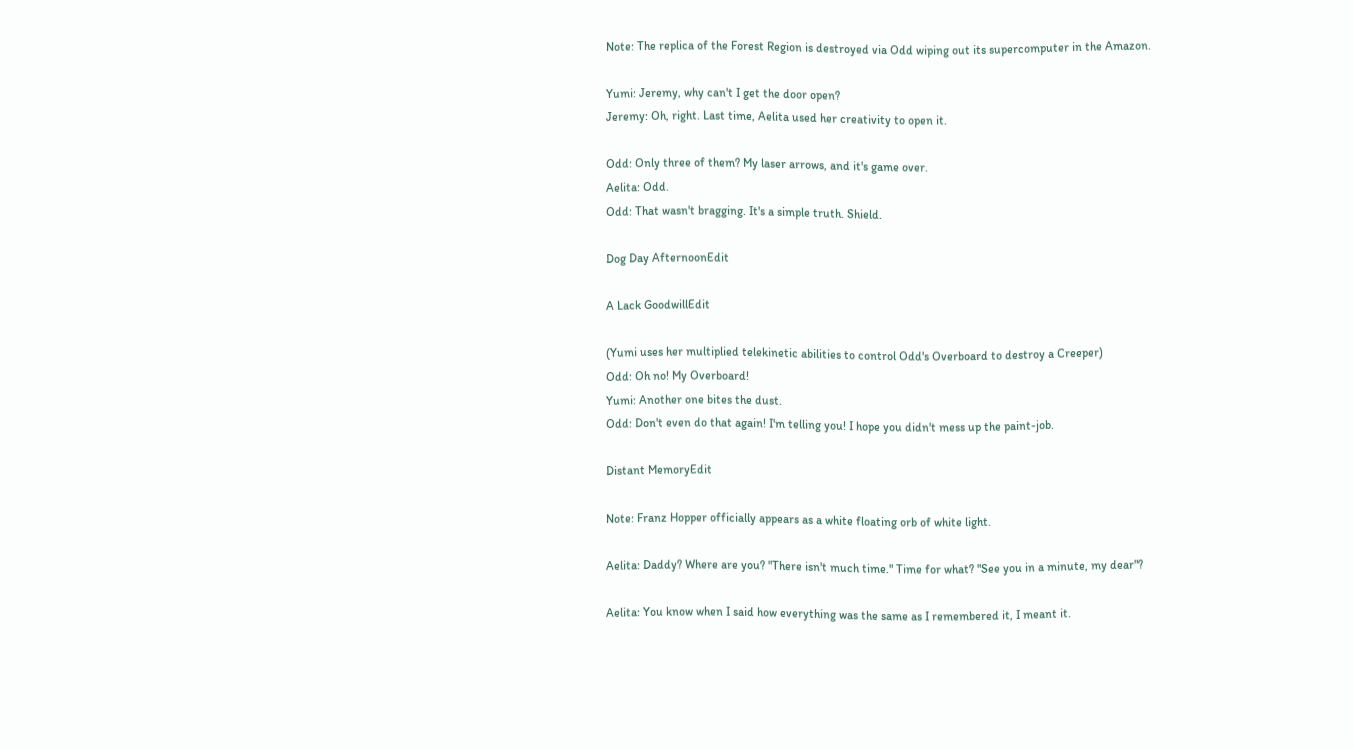Note: The replica of the Forest Region is destroyed via Odd wiping out its supercomputer in the Amazon.

Yumi: Jeremy, why can't I get the door open?
Jeremy: Oh, right. Last time, Aelita used her creativity to open it.

Odd: Only three of them? My laser arrows, and it's game over.
Aelita: Odd.
Odd: That wasn't bragging. It's a simple truth. Shield.

Dog Day AfternoonEdit

A Lack GoodwillEdit

(Yumi uses her multiplied telekinetic abilities to control Odd's Overboard to destroy a Creeper)
Odd: Oh no! My Overboard!
Yumi: Another one bites the dust.
Odd: Don't even do that again! I'm telling you! I hope you didn't mess up the paint-job.

Distant MemoryEdit

Note: Franz Hopper officially appears as a white floating orb of white light.

Aelita: Daddy? Where are you? "There isn't much time." Time for what? "See you in a minute, my dear"?

Aelita: You know when I said how everything was the same as I remembered it, I meant it.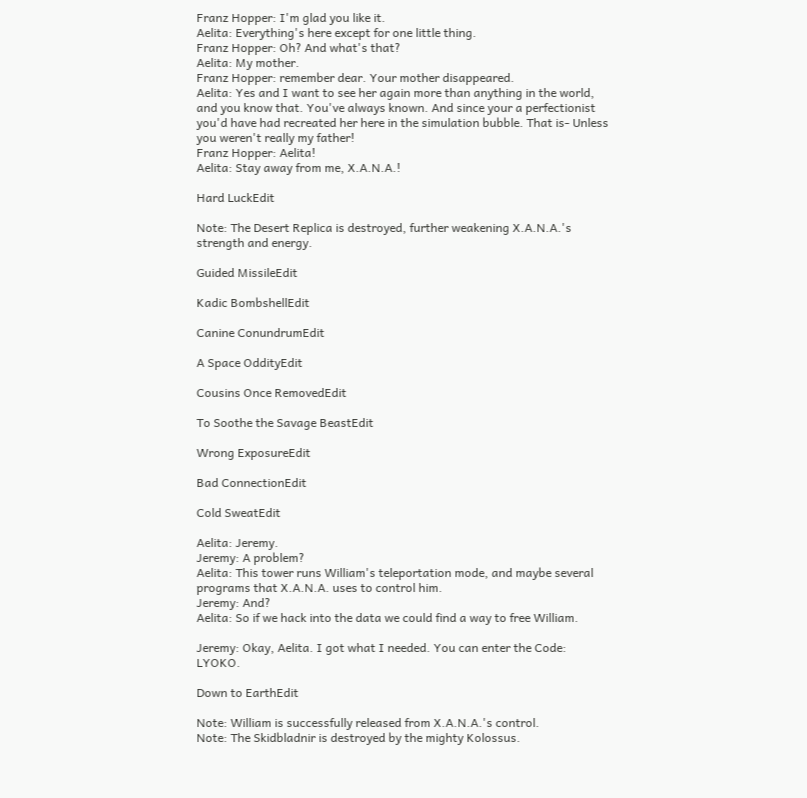Franz Hopper: I'm glad you like it.
Aelita: Everything's here except for one little thing.
Franz Hopper: Oh? And what's that?
Aelita: My mother.
Franz Hopper: remember dear. Your mother disappeared.
Aelita: Yes and I want to see her again more than anything in the world, and you know that. You've always known. And since your a perfectionist you'd have had recreated her here in the simulation bubble. That is- Unless you weren't really my father!
Franz Hopper: Aelita!
Aelita: Stay away from me, X.A.N.A.!

Hard LuckEdit

Note: The Desert Replica is destroyed, further weakening X.A.N.A.'s strength and energy.

Guided MissileEdit

Kadic BombshellEdit

Canine ConundrumEdit

A Space OddityEdit

Cousins Once RemovedEdit

To Soothe the Savage BeastEdit

Wrong ExposureEdit

Bad ConnectionEdit

Cold SweatEdit

Aelita: Jeremy.
Jeremy: A problem?
Aelita: This tower runs William's teleportation mode, and maybe several programs that X.A.N.A. uses to control him.
Jeremy: And?
Aelita: So if we hack into the data we could find a way to free William.

Jeremy: Okay, Aelita. I got what I needed. You can enter the Code: LYOKO.

Down to EarthEdit

Note: William is successfully released from X.A.N.A.'s control.
Note: The Skidbladnir is destroyed by the mighty Kolossus.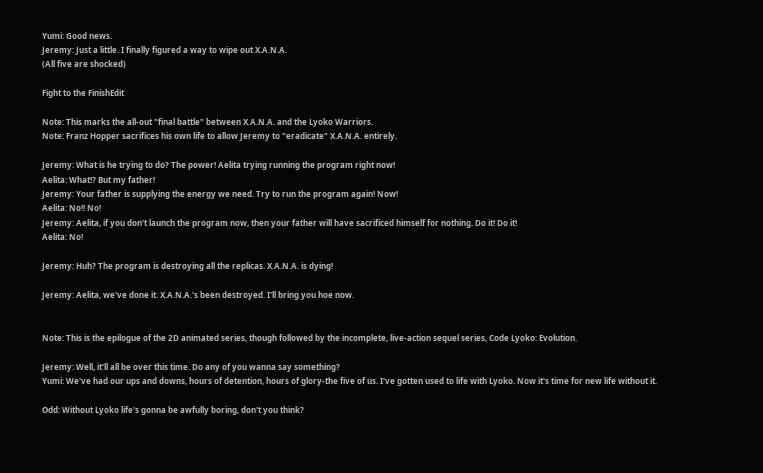Yumi: Good news.
Jeremy: Just a little. I finally figured a way to wipe out X.A.N.A.
(All five are shocked)

Fight to the FinishEdit

Note: This marks the all-out "final battle" between X.A.N.A. and the Lyoko Warriors.
Note: Franz Hopper sacrifices his own life to allow Jeremy to "eradicate" X.A.N.A. entirely.

Jeremy: What is he trying to do? The power! Aelita trying running the program right now!
Aelita: What!? But my father!
Jeremy: Your father is supplying the energy we need. Try to run the program again! Now!
Aelita: No!! No!
Jeremy: Aelita, if you don't launch the program now, then your father will have sacrificed himself for nothing. Do it! Do it!
Aelita: No!

Jeremy: Huh? The program is destroying all the replicas. X.A.N.A. is dying!

Jeremy: Aelita, we've done it. X.A.N.A.'s been destroyed. I'll bring you hoe now.


Note: This is the epilogue of the 2D animated series, though followed by the incomplete, live-action sequel series, Code Lyoko: Evolution.

Jeremy: Well, it'll all be over this time. Do any of you wanna say something?
Yumi: We've had our ups and downs, hours of detention, hours of glory-the five of us. I've gotten used to life with Lyoko. Now it's time for new life without it.

Odd: Without Lyoko life's gonna be awfully boring, don't you think?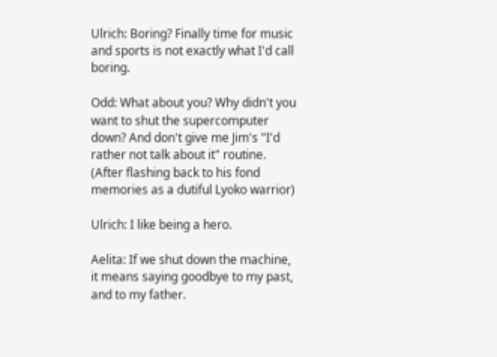Ulrich: Boring? Finally time for music and sports is not exactly what I'd call boring.

Odd: What about you? Why didn't you want to shut the supercomputer down? And don't give me Jim's "I'd rather not talk about it" routine.
(After flashing back to his fond memories as a dutiful Lyoko warrior)

Ulrich: I like being a hero.

Aelita: If we shut down the machine, it means saying goodbye to my past, and to my father.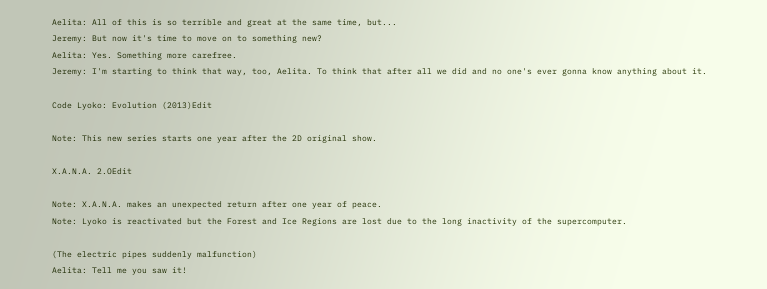Aelita: All of this is so terrible and great at the same time, but...
Jeremy: But now it's time to move on to something new?
Aelita: Yes. Something more carefree.
Jeremy: I'm starting to think that way, too, Aelita. To think that after all we did and no one's ever gonna know anything about it.

Code Lyoko: Evolution (2013)Edit

Note: This new series starts one year after the 2D original show.

X.A.N.A. 2.OEdit

Note: X.A.N.A. makes an unexpected return after one year of peace.
Note: Lyoko is reactivated but the Forest and Ice Regions are lost due to the long inactivity of the supercomputer.

(The electric pipes suddenly malfunction)
Aelita: Tell me you saw it!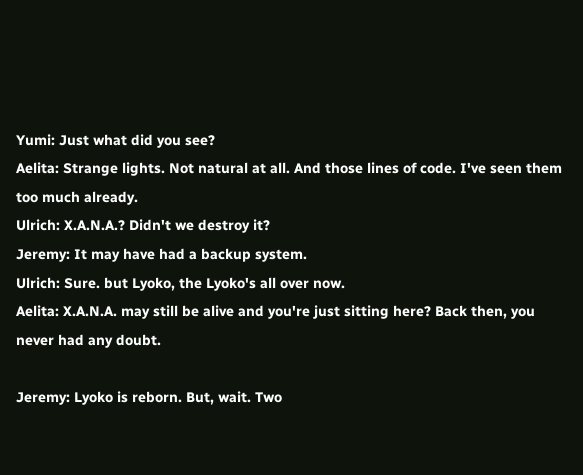Yumi: Just what did you see?
Aelita: Strange lights. Not natural at all. And those lines of code. I've seen them too much already.
Ulrich: X.A.N.A.? Didn't we destroy it?
Jeremy: It may have had a backup system.
Ulrich: Sure. but Lyoko, the Lyoko's all over now.
Aelita: X.A.N.A. may still be alive and you're just sitting here? Back then, you never had any doubt.

Jeremy: Lyoko is reborn. But, wait. Two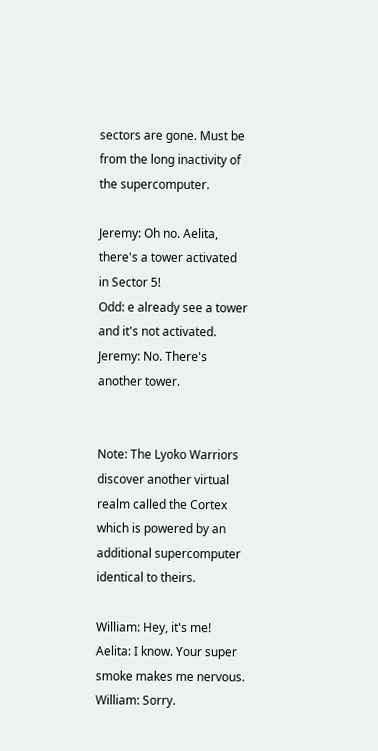sectors are gone. Must be from the long inactivity of the supercomputer.

Jeremy: Oh no. Aelita, there's a tower activated in Sector 5!
Odd: e already see a tower and it's not activated.
Jeremy: No. There's another tower.


Note: The Lyoko Warriors discover another virtual realm called the Cortex which is powered by an additional supercomputer identical to theirs.

William: Hey, it's me!
Aelita: I know. Your super smoke makes me nervous.
William: Sorry.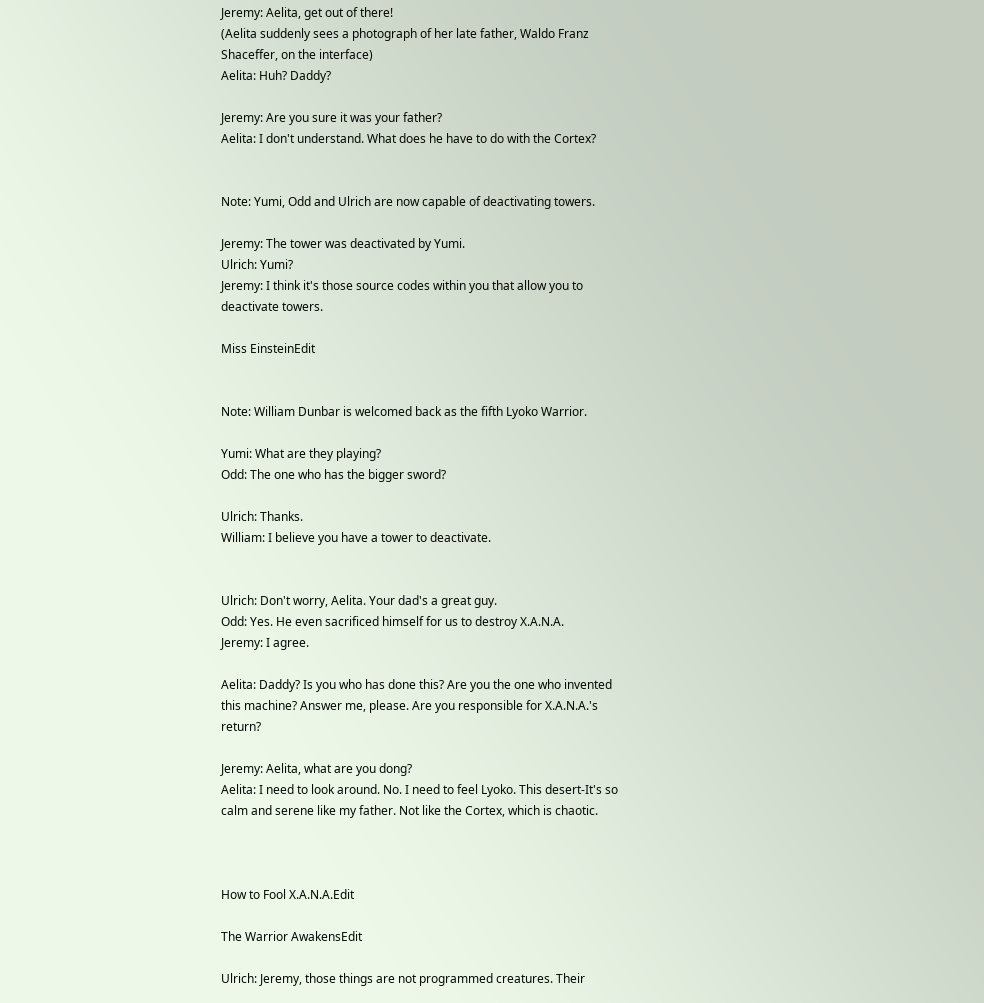Jeremy: Aelita, get out of there!
(Aelita suddenly sees a photograph of her late father, Waldo Franz Shaceffer, on the interface)
Aelita: Huh? Daddy?

Jeremy: Are you sure it was your father?
Aelita: I don't understand. What does he have to do with the Cortex?


Note: Yumi, Odd and Ulrich are now capable of deactivating towers.

Jeremy: The tower was deactivated by Yumi.
Ulrich: Yumi?
Jeremy: I think it's those source codes within you that allow you to deactivate towers.

Miss EinsteinEdit


Note: William Dunbar is welcomed back as the fifth Lyoko Warrior.

Yumi: What are they playing?
Odd: The one who has the bigger sword?

Ulrich: Thanks.
William: I believe you have a tower to deactivate.


Ulrich: Don't worry, Aelita. Your dad's a great guy.
Odd: Yes. He even sacrificed himself for us to destroy X.A.N.A.
Jeremy: I agree.

Aelita: Daddy? Is you who has done this? Are you the one who invented this machine? Answer me, please. Are you responsible for X.A.N.A.'s return?

Jeremy: Aelita, what are you dong?
Aelita: I need to look around. No. I need to feel Lyoko. This desert-It's so calm and serene like my father. Not like the Cortex, which is chaotic.



How to Fool X.A.N.A.Edit

The Warrior AwakensEdit

Ulrich: Jeremy, those things are not programmed creatures. Their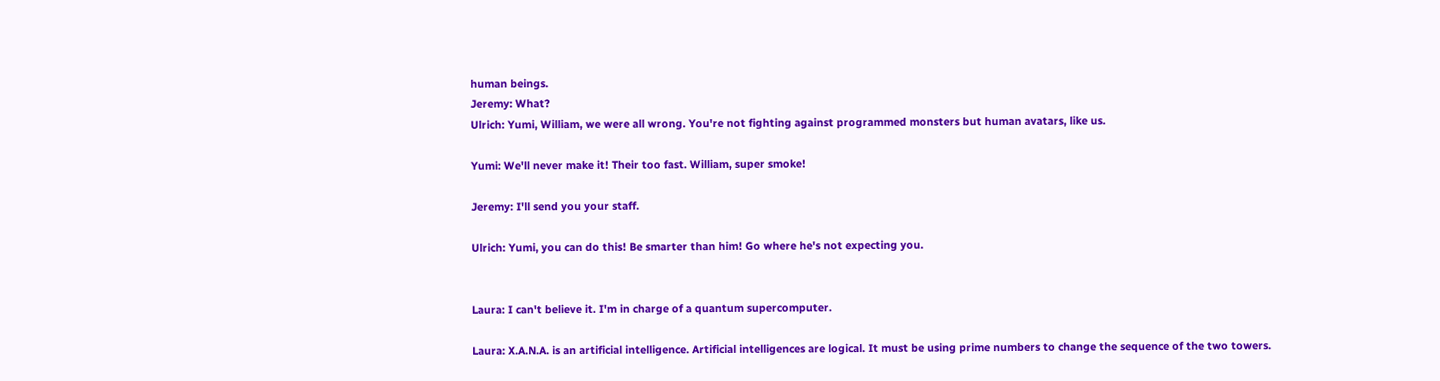human beings.
Jeremy: What?
Ulrich: Yumi, William, we were all wrong. You're not fighting against programmed monsters but human avatars, like us.

Yumi: We'll never make it! Their too fast. William, super smoke!

Jeremy: I'll send you your staff.

Ulrich: Yumi, you can do this! Be smarter than him! Go where he's not expecting you.


Laura: I can't believe it. I'm in charge of a quantum supercomputer.

Laura: X.A.N.A. is an artificial intelligence. Artificial intelligences are logical. It must be using prime numbers to change the sequence of the two towers.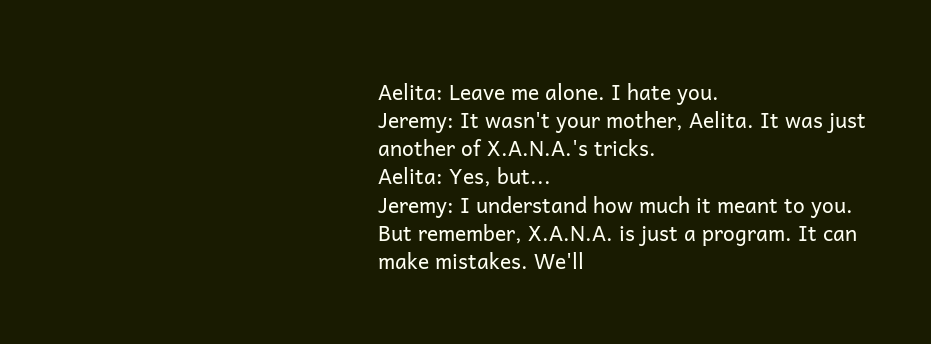Aelita: Leave me alone. I hate you.
Jeremy: It wasn't your mother, Aelita. It was just another of X.A.N.A.'s tricks.
Aelita: Yes, but...
Jeremy: I understand how much it meant to you. But remember, X.A.N.A. is just a program. It can make mistakes. We'll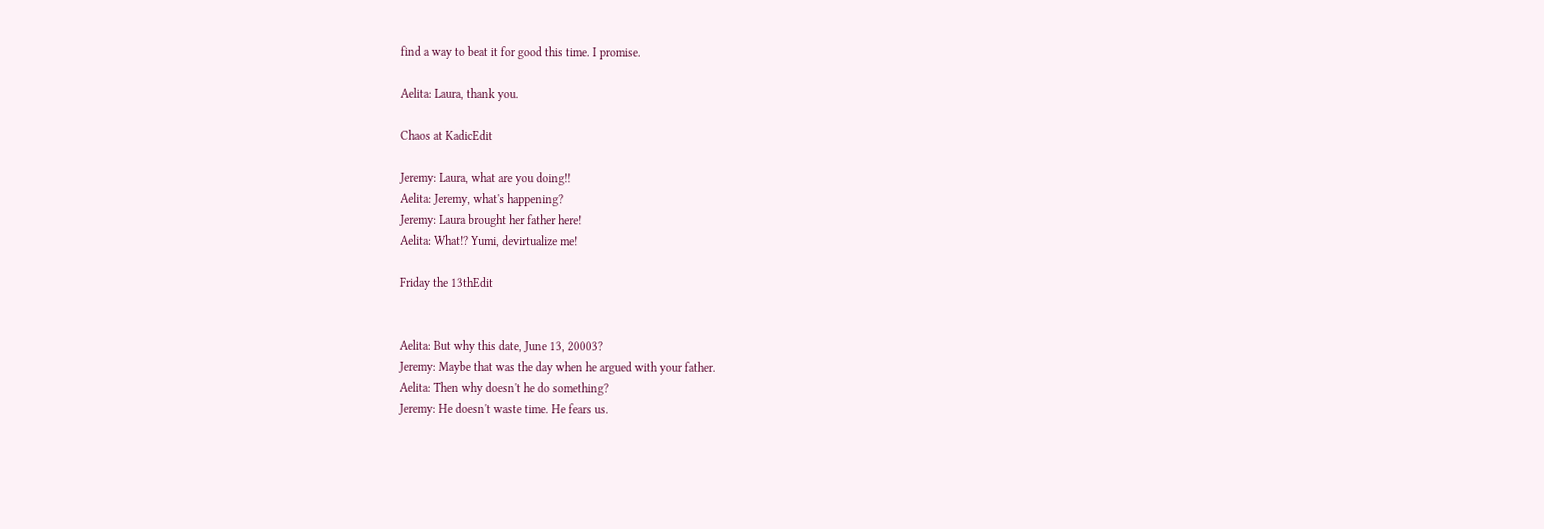find a way to beat it for good this time. I promise.

Aelita: Laura, thank you.

Chaos at KadicEdit

Jeremy: Laura, what are you doing!!
Aelita: Jeremy, what's happening?
Jeremy: Laura brought her father here!
Aelita: What!? Yumi, devirtualize me!

Friday the 13thEdit


Aelita: But why this date, June 13, 20003?
Jeremy: Maybe that was the day when he argued with your father.
Aelita: Then why doesn't he do something?
Jeremy: He doesn't waste time. He fears us.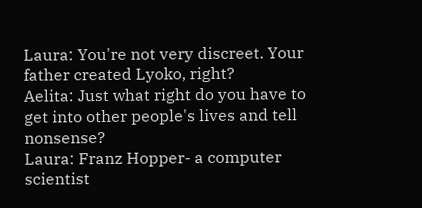Laura: You're not very discreet. Your father created Lyoko, right?
Aelita: Just what right do you have to get into other people's lives and tell nonsense?
Laura: Franz Hopper- a computer scientist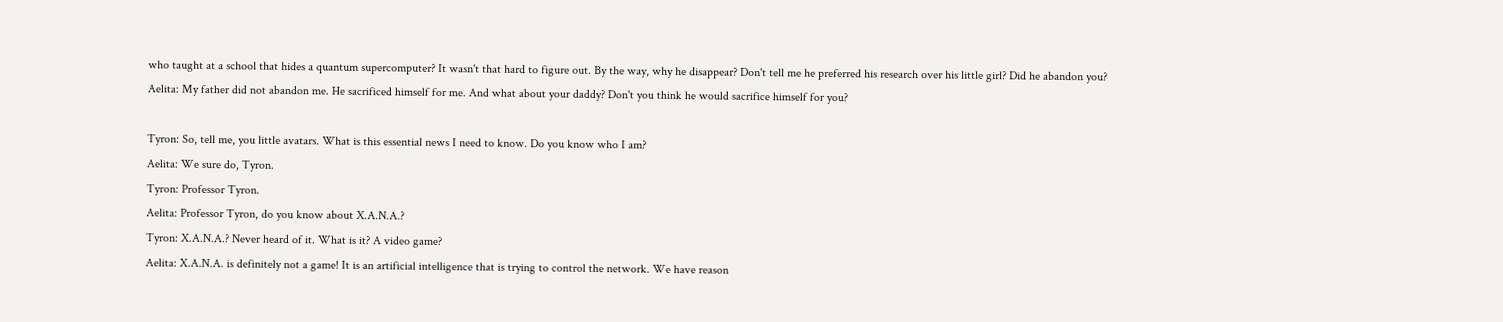who taught at a school that hides a quantum supercomputer? It wasn't that hard to figure out. By the way, why he disappear? Don't tell me he preferred his research over his little girl? Did he abandon you?
Aelita: My father did not abandon me. He sacrificed himself for me. And what about your daddy? Don't you think he would sacrifice himself for you?

Tyron: So, tell me, you little avatars. What is this essential news I need to know. Do you know who I am?
Aelita: We sure do, Tyron.
Tyron: Professor Tyron.
Aelita: Professor Tyron, do you know about X.A.N.A.?
Tyron: X.A.N.A.? Never heard of it. What is it? A video game?
Aelita: X.A.N.A. is definitely not a game! It is an artificial intelligence that is trying to control the network. We have reason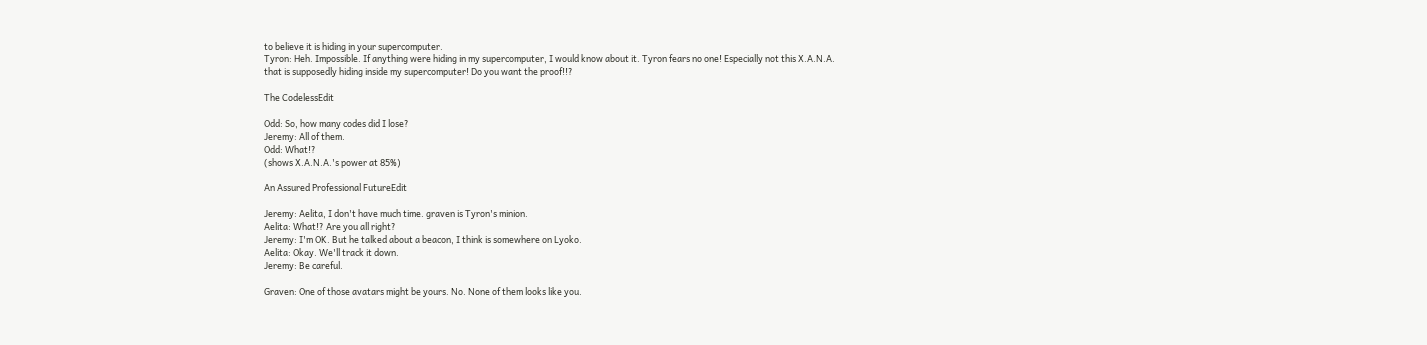to believe it is hiding in your supercomputer.
Tyron: Heh. Impossible. If anything were hiding in my supercomputer, I would know about it. Tyron fears no one! Especially not this X.A.N.A. that is supposedly hiding inside my supercomputer! Do you want the proof!!?

The CodelessEdit

Odd: So, how many codes did I lose?
Jeremy: All of them.
Odd: What!?
(shows X.A.N.A.'s power at 85%)

An Assured Professional FutureEdit

Jeremy: Aelita, I don't have much time. graven is Tyron's minion.
Aelita: What!? Are you all right?
Jeremy: I'm OK. But he talked about a beacon, I think is somewhere on Lyoko.
Aelita: Okay. We'll track it down.
Jeremy: Be careful.

Graven: One of those avatars might be yours. No. None of them looks like you.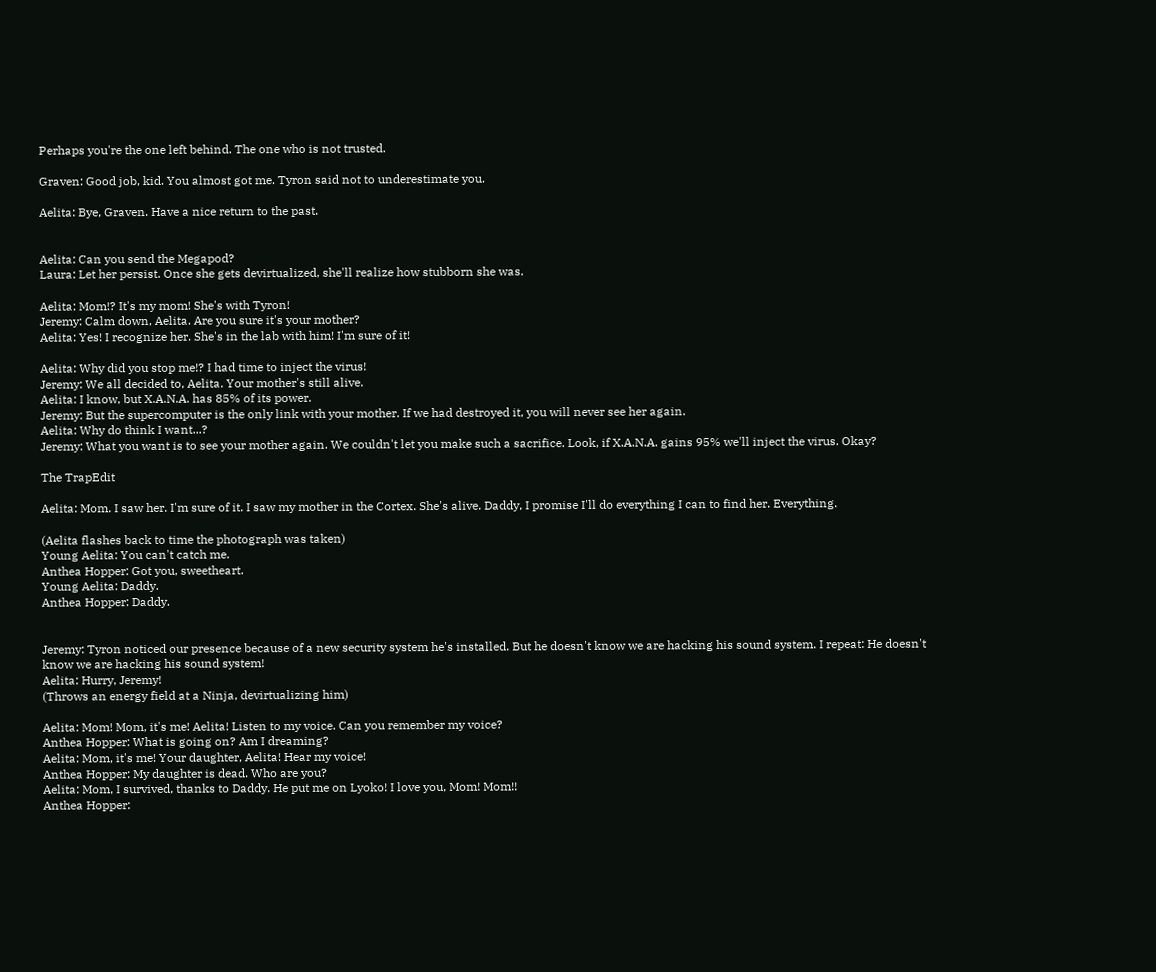Perhaps you're the one left behind. The one who is not trusted.

Graven: Good job, kid. You almost got me. Tyron said not to underestimate you.

Aelita: Bye, Graven. Have a nice return to the past.


Aelita: Can you send the Megapod?
Laura: Let her persist. Once she gets devirtualized, she'll realize how stubborn she was.

Aelita: Mom!? It's my mom! She's with Tyron!
Jeremy: Calm down, Aelita. Are you sure it's your mother?
Aelita: Yes! I recognize her. She's in the lab with him! I'm sure of it!

Aelita: Why did you stop me!? I had time to inject the virus!
Jeremy: We all decided to, Aelita. Your mother's still alive.
Aelita: I know, but X.A.N.A. has 85% of its power.
Jeremy: But the supercomputer is the only link with your mother. If we had destroyed it, you will never see her again.
Aelita: Why do think I want...?
Jeremy: What you want is to see your mother again. We couldn't let you make such a sacrifice. Look, if X.A.N.A. gains 95% we'll inject the virus. Okay?

The TrapEdit

Aelita: Mom. I saw her. I'm sure of it. I saw my mother in the Cortex. She's alive. Daddy, I promise I'll do everything I can to find her. Everything.

(Aelita flashes back to time the photograph was taken)
Young Aelita: You can't catch me.
Anthea Hopper: Got you, sweetheart.
Young Aelita: Daddy.
Anthea Hopper: Daddy.


Jeremy: Tyron noticed our presence because of a new security system he's installed. But he doesn't know we are hacking his sound system. I repeat: He doesn't know we are hacking his sound system!
Aelita: Hurry, Jeremy!
(Throws an energy field at a Ninja, devirtualizing him)

Aelita: Mom! Mom, it's me! Aelita! Listen to my voice. Can you remember my voice?
Anthea Hopper: What is going on? Am I dreaming?
Aelita: Mom, it's me! Your daughter, Aelita! Hear my voice!
Anthea Hopper: My daughter is dead. Who are you?
Aelita: Mom, I survived, thanks to Daddy. He put me on Lyoko! I love you, Mom! Mom!!
Anthea Hopper: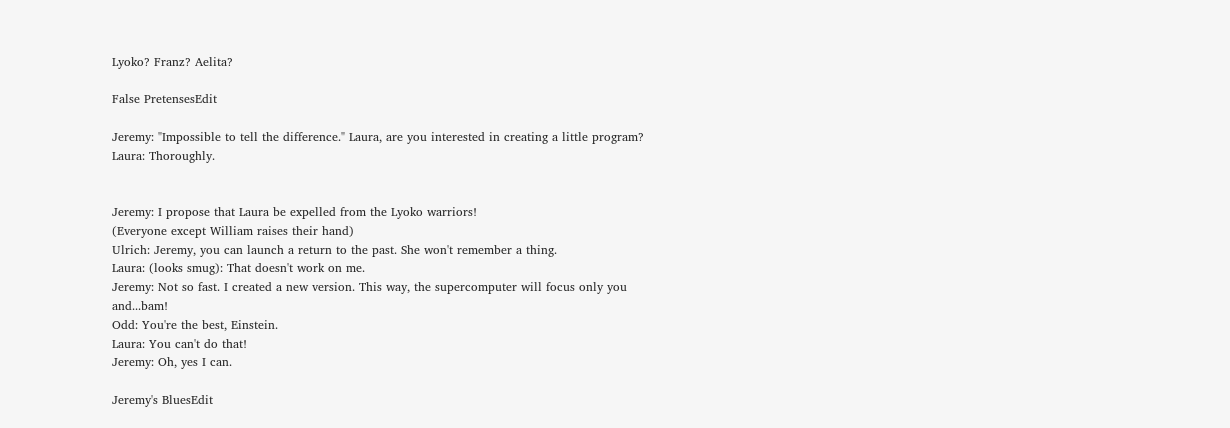Lyoko? Franz? Aelita?

False PretensesEdit

Jeremy: "Impossible to tell the difference." Laura, are you interested in creating a little program?
Laura: Thoroughly.


Jeremy: I propose that Laura be expelled from the Lyoko warriors!
(Everyone except William raises their hand)
Ulrich: Jeremy, you can launch a return to the past. She won't remember a thing.
Laura: (looks smug): That doesn't work on me.
Jeremy: Not so fast. I created a new version. This way, the supercomputer will focus only you and...bam!
Odd: You're the best, Einstein.
Laura: You can't do that!
Jeremy: Oh, yes I can.

Jeremy's BluesEdit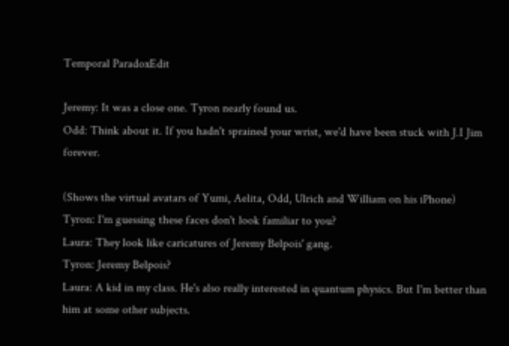Temporal ParadoxEdit

Jeremy: It was a close one. Tyron nearly found us.
Odd: Think about it. If you hadn't sprained your wrist, we'd have been stuck with J.I Jim forever.

(Shows the virtual avatars of Yumi, Aelita, Odd, Ulrich and William on his iPhone)
Tyron: I'm guessing these faces don't look familiar to you?
Laura: They look like caricatures of Jeremy Belpois' gang.
Tyron: Jeremy Belpois?
Laura: A kid in my class. He's also really interested in quantum physics. But I'm better than him at some other subjects.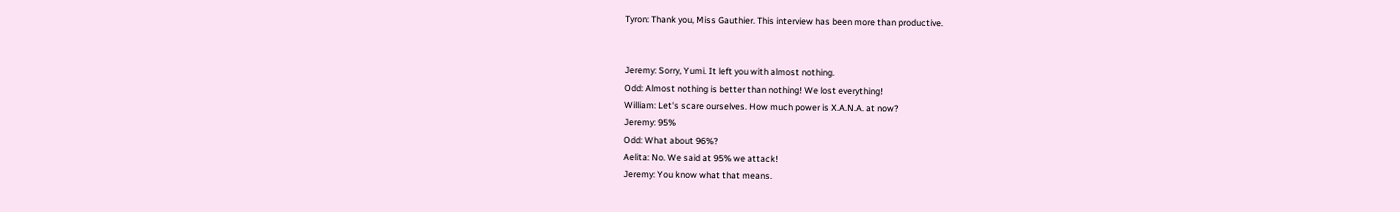Tyron: Thank you, Miss Gauthier. This interview has been more than productive.


Jeremy: Sorry, Yumi. It left you with almost nothing.
Odd: Almost nothing is better than nothing! We lost everything!
William: Let's scare ourselves. How much power is X.A.N.A. at now?
Jeremy: 95%
Odd: What about 96%?
Aelita: No. We said at 95% we attack!
Jeremy: You know what that means.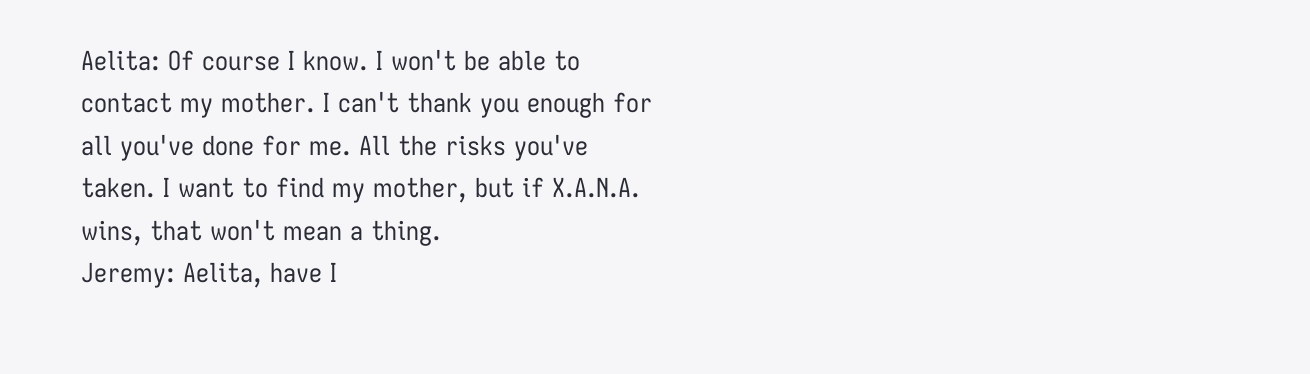Aelita: Of course I know. I won't be able to contact my mother. I can't thank you enough for all you've done for me. All the risks you've taken. I want to find my mother, but if X.A.N.A. wins, that won't mean a thing.
Jeremy: Aelita, have I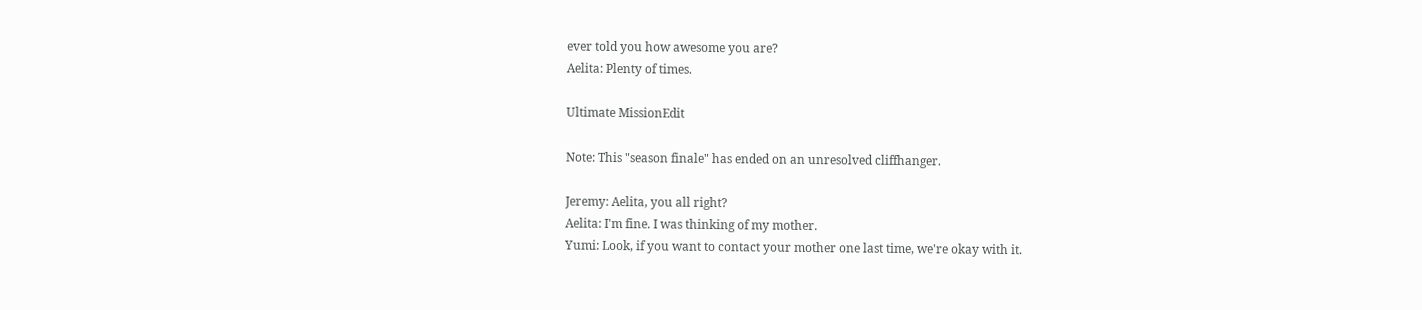ever told you how awesome you are?
Aelita: Plenty of times.

Ultimate MissionEdit

Note: This "season finale" has ended on an unresolved cliffhanger.

Jeremy: Aelita, you all right?
Aelita: I'm fine. I was thinking of my mother.
Yumi: Look, if you want to contact your mother one last time, we're okay with it.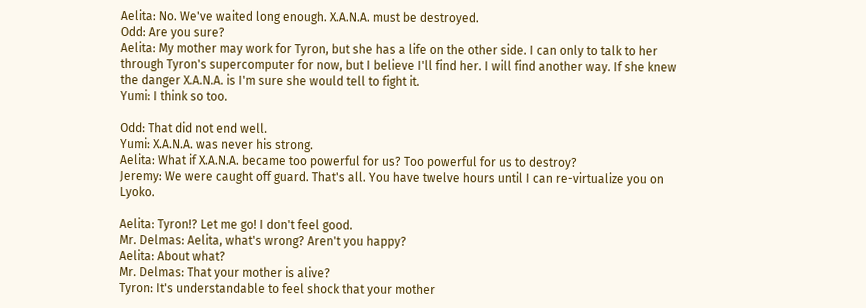Aelita: No. We've waited long enough. X.A.N.A. must be destroyed.
Odd: Are you sure?
Aelita: My mother may work for Tyron, but she has a life on the other side. I can only to talk to her through Tyron's supercomputer for now, but I believe I'll find her. I will find another way. If she knew the danger X.A.N.A. is I'm sure she would tell to fight it.
Yumi: I think so too.

Odd: That did not end well.
Yumi: X.A.N.A. was never his strong.
Aelita: What if X.A.N.A. became too powerful for us? Too powerful for us to destroy?
Jeremy: We were caught off guard. That's all. You have twelve hours until I can re-virtualize you on Lyoko.

Aelita: Tyron!? Let me go! I don't feel good.
Mr. Delmas: Aelita, what's wrong? Aren't you happy?
Aelita: About what?
Mr. Delmas: That your mother is alive?
Tyron: It's understandable to feel shock that your mother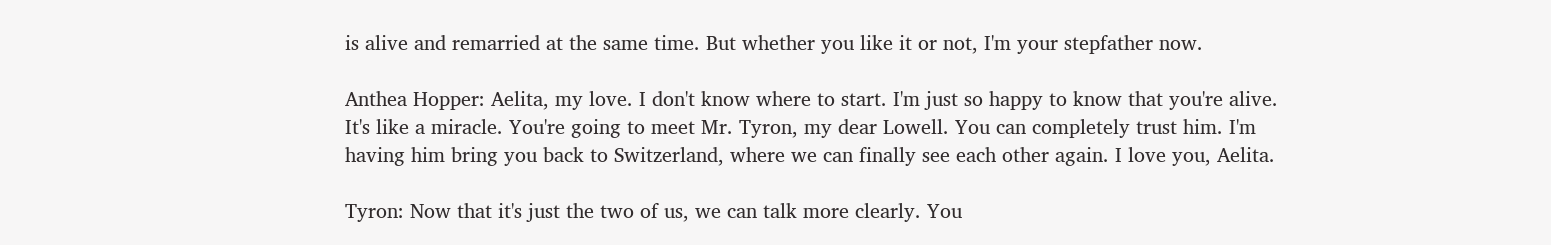is alive and remarried at the same time. But whether you like it or not, I'm your stepfather now.

Anthea Hopper: Aelita, my love. I don't know where to start. I'm just so happy to know that you're alive. It's like a miracle. You're going to meet Mr. Tyron, my dear Lowell. You can completely trust him. I'm having him bring you back to Switzerland, where we can finally see each other again. I love you, Aelita.

Tyron: Now that it's just the two of us, we can talk more clearly. You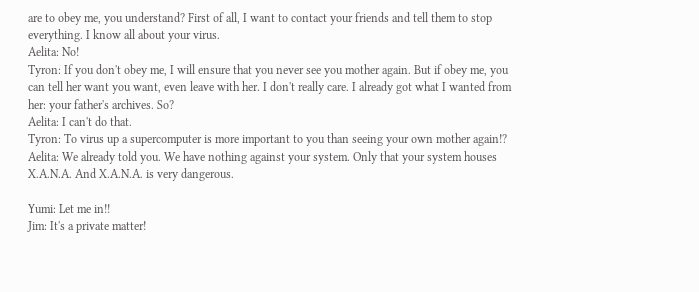are to obey me, you understand? First of all, I want to contact your friends and tell them to stop everything. I know all about your virus.
Aelita: No!
Tyron: If you don't obey me, I will ensure that you never see you mother again. But if obey me, you can tell her want you want, even leave with her. I don't really care. I already got what I wanted from her: your father's archives. So?
Aelita: I can't do that.
Tyron: To virus up a supercomputer is more important to you than seeing your own mother again!?
Aelita: We already told you. We have nothing against your system. Only that your system houses X.A.N.A. And X.A.N.A. is very dangerous.

Yumi: Let me in!!
Jim: It's a private matter!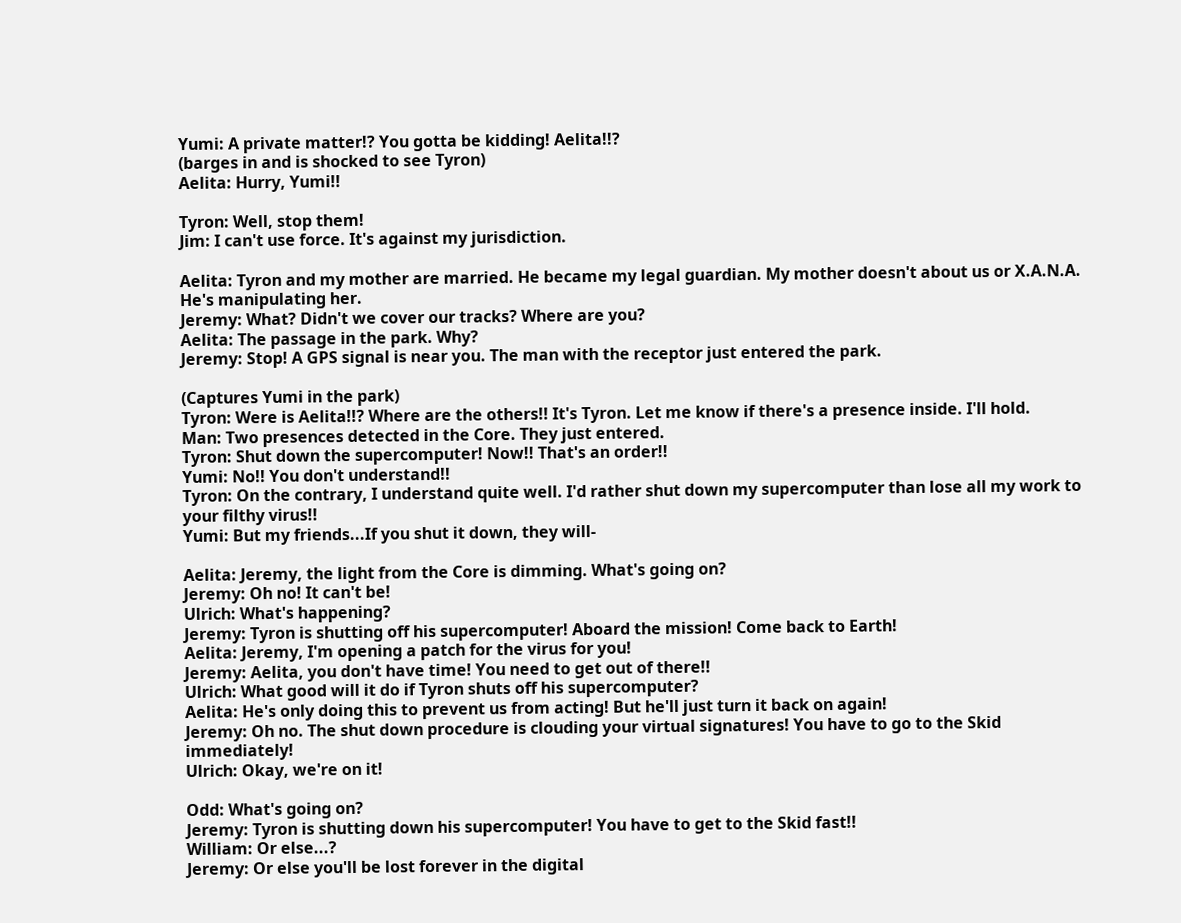Yumi: A private matter!? You gotta be kidding! Aelita!!?
(barges in and is shocked to see Tyron)
Aelita: Hurry, Yumi!!

Tyron: Well, stop them!
Jim: I can't use force. It's against my jurisdiction.

Aelita: Tyron and my mother are married. He became my legal guardian. My mother doesn't about us or X.A.N.A. He's manipulating her.
Jeremy: What? Didn't we cover our tracks? Where are you?
Aelita: The passage in the park. Why?
Jeremy: Stop! A GPS signal is near you. The man with the receptor just entered the park.

(Captures Yumi in the park)
Tyron: Were is Aelita!!? Where are the others!! It's Tyron. Let me know if there's a presence inside. I'll hold.
Man: Two presences detected in the Core. They just entered.
Tyron: Shut down the supercomputer! Now!! That's an order!!
Yumi: No!! You don't understand!!
Tyron: On the contrary, I understand quite well. I'd rather shut down my supercomputer than lose all my work to your filthy virus!!
Yumi: But my friends...If you shut it down, they will-

Aelita: Jeremy, the light from the Core is dimming. What's going on?
Jeremy: Oh no! It can't be!
Ulrich: What's happening?
Jeremy: Tyron is shutting off his supercomputer! Aboard the mission! Come back to Earth!
Aelita: Jeremy, I'm opening a patch for the virus for you!
Jeremy: Aelita, you don't have time! You need to get out of there!!
Ulrich: What good will it do if Tyron shuts off his supercomputer?
Aelita: He's only doing this to prevent us from acting! But he'll just turn it back on again!
Jeremy: Oh no. The shut down procedure is clouding your virtual signatures! You have to go to the Skid immediately!
Ulrich: Okay, we're on it!

Odd: What's going on?
Jeremy: Tyron is shutting down his supercomputer! You have to get to the Skid fast!!
William: Or else...?
Jeremy: Or else you'll be lost forever in the digital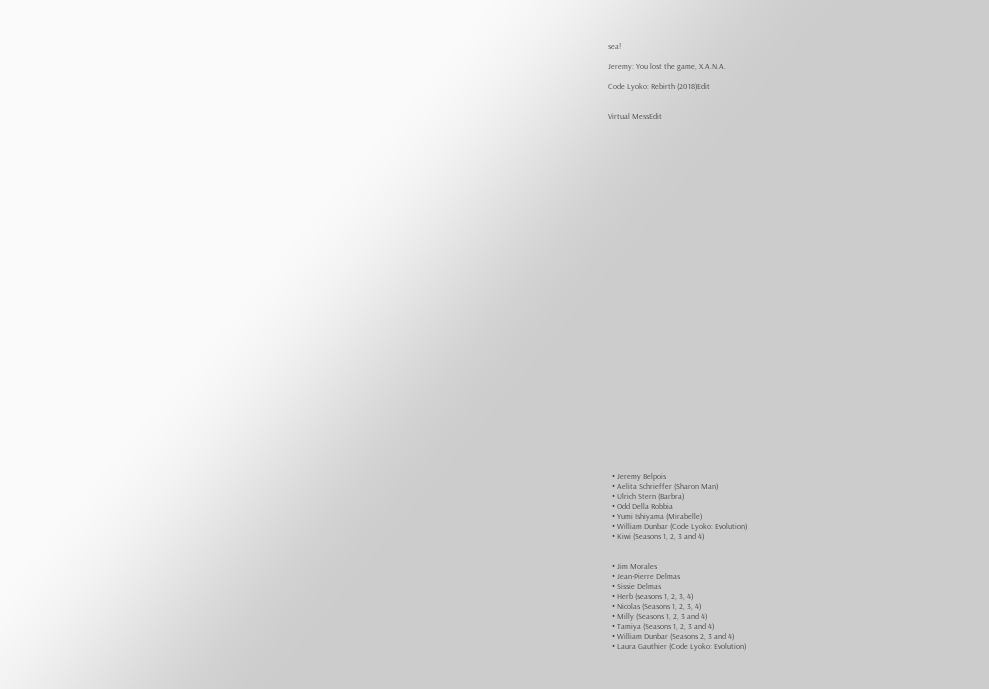sea!

Jeremy: You lost the game, X.A.N.A.

Code Lyoko: Rebirth (2018)Edit


Virtual MessEdit



































  • Jeremy Belpois
  • Aelita Schrieffer (Sharon Man)
  • Ulrich Stern (Barbra)
  • Odd Della Robbia
  • Yumi Ishiyama (Mirabelle)
  • William Dunbar (Code Lyoko: Evolution)
  • Kiwi (Seasons 1, 2, 3 and 4)


  • Jim Morales
  • Jean-Pierre Delmas
  • Sissie Delmas
  • Herb (seasons 1, 2, 3, 4)
  • Nicolas (Seasons 1, 2, 3, 4)
  • Milly (Seasons 1, 2, 3 and 4)
  • Tamiya (Seasons 1, 2, 3 and 4)
  • William Dunbar (Seasons 2, 3 and 4)
  • Laura Gauthier (Code Lyoko: Evolution)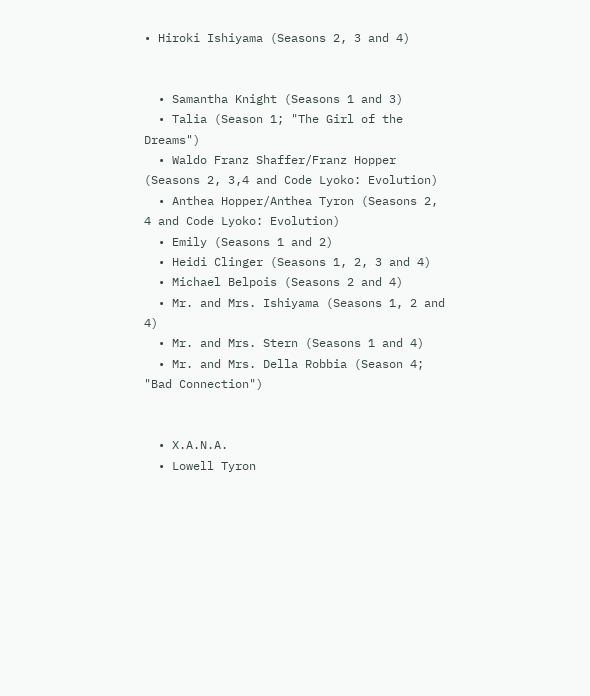• Hiroki Ishiyama (Seasons 2, 3 and 4)


  • Samantha Knight (Seasons 1 and 3)
  • Talia (Season 1; "The Girl of the Dreams")
  • Waldo Franz Shaffer/Franz Hopper (Seasons 2, 3,4 and Code Lyoko: Evolution)
  • Anthea Hopper/Anthea Tyron (Seasons 2, 4 and Code Lyoko: Evolution)
  • Emily (Seasons 1 and 2)
  • Heidi Clinger (Seasons 1, 2, 3 and 4)
  • Michael Belpois (Seasons 2 and 4)
  • Mr. and Mrs. Ishiyama (Seasons 1, 2 and 4)
  • Mr. and Mrs. Stern (Seasons 1 and 4)
  • Mr. and Mrs. Della Robbia (Season 4; "Bad Connection")


  • X.A.N.A.
  • Lowell Tyron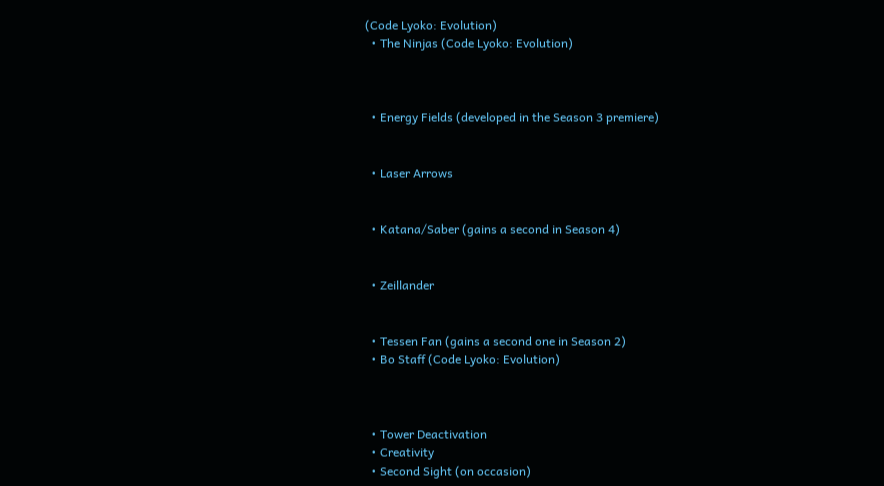(Code Lyoko: Evolution)
  • The Ninjas (Code Lyoko: Evolution)



  • Energy Fields (developed in the Season 3 premiere)


  • Laser Arrows


  • Katana/Saber (gains a second in Season 4)


  • Zeillander


  • Tessen Fan (gains a second one in Season 2)
  • Bo Staff (Code Lyoko: Evolution)



  • Tower Deactivation
  • Creativity
  • Second Sight (on occasion)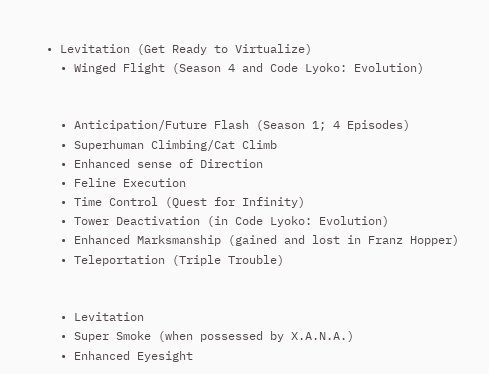• Levitation (Get Ready to Virtualize)
  • Winged Flight (Season 4 and Code Lyoko: Evolution)


  • Anticipation/Future Flash (Season 1; 4 Episodes)
  • Superhuman Climbing/Cat Climb
  • Enhanced sense of Direction
  • Feline Execution
  • Time Control (Quest for Infinity)
  • Tower Deactivation (in Code Lyoko: Evolution)
  • Enhanced Marksmanship (gained and lost in Franz Hopper)
  • Teleportation (Triple Trouble)


  • Levitation
  • Super Smoke (when possessed by X.A.N.A.)
  • Enhanced Eyesight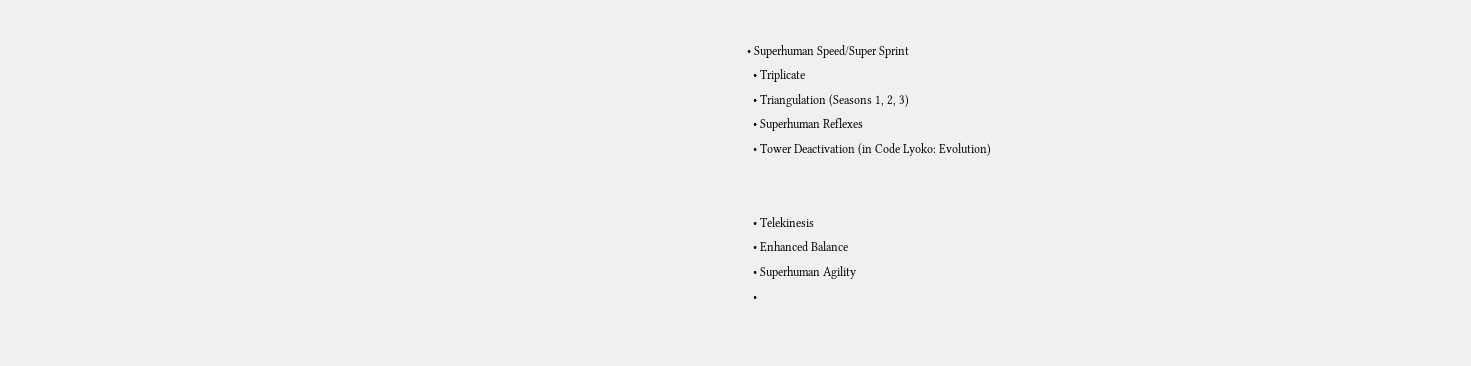• Superhuman Speed/Super Sprint
  • Triplicate
  • Triangulation (Seasons 1, 2, 3)
  • Superhuman Reflexes
  • Tower Deactivation (in Code Lyoko: Evolution)


  • Telekinesis
  • Enhanced Balance
  • Superhuman Agility
  •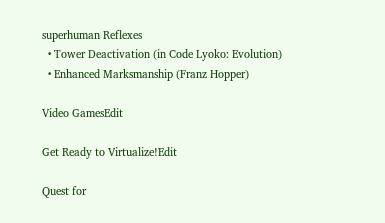superhuman Reflexes
  • Tower Deactivation (in Code Lyoko: Evolution)
  • Enhanced Marksmanship (Franz Hopper)

Video GamesEdit

Get Ready to Virtualize!Edit

Quest for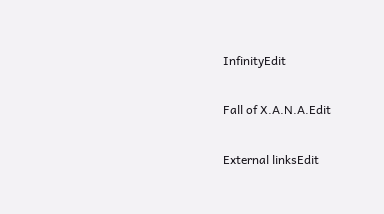InfinityEdit

Fall of X.A.N.A.Edit

External linksEdit